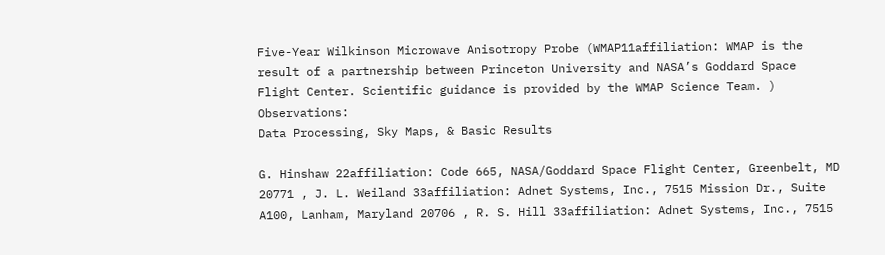Five-Year Wilkinson Microwave Anisotropy Probe (WMAP11affiliation: WMAP is the result of a partnership between Princeton University and NASA’s Goddard Space Flight Center. Scientific guidance is provided by the WMAP Science Team. ) Observations:
Data Processing, Sky Maps, & Basic Results

G. Hinshaw 22affiliation: Code 665, NASA/Goddard Space Flight Center, Greenbelt, MD 20771 , J. L. Weiland 33affiliation: Adnet Systems, Inc., 7515 Mission Dr., Suite A100, Lanham, Maryland 20706 , R. S. Hill 33affiliation: Adnet Systems, Inc., 7515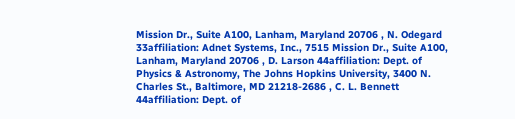Mission Dr., Suite A100, Lanham, Maryland 20706 , N. Odegard 33affiliation: Adnet Systems, Inc., 7515 Mission Dr., Suite A100, Lanham, Maryland 20706 , D. Larson 44affiliation: Dept. of Physics & Astronomy, The Johns Hopkins University, 3400 N. Charles St., Baltimore, MD 21218-2686 , C. L. Bennett 44affiliation: Dept. of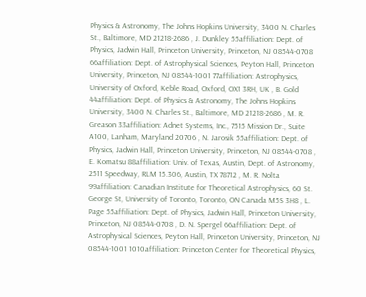Physics & Astronomy, The Johns Hopkins University, 3400 N. Charles St., Baltimore, MD 21218-2686 , J. Dunkley 55affiliation: Dept. of Physics, Jadwin Hall, Princeton University, Princeton, NJ 08544-0708 66affiliation: Dept. of Astrophysical Sciences, Peyton Hall, Princeton University, Princeton, NJ 08544-1001 77affiliation: Astrophysics, University of Oxford, Keble Road, Oxford, OX1 3RH, UK , B. Gold 44affiliation: Dept. of Physics & Astronomy, The Johns Hopkins University, 3400 N. Charles St., Baltimore, MD 21218-2686 , M. R. Greason 33affiliation: Adnet Systems, Inc., 7515 Mission Dr., Suite A100, Lanham, Maryland 20706 , N. Jarosik 55affiliation: Dept. of Physics, Jadwin Hall, Princeton University, Princeton, NJ 08544-0708 , E. Komatsu 88affiliation: Univ. of Texas, Austin, Dept. of Astronomy, 2511 Speedway, RLM 15.306, Austin, TX 78712 , M. R. Nolta 99affiliation: Canadian Institute for Theoretical Astrophysics, 60 St. George St, University of Toronto, Toronto, ON Canada M5S 3H8 , L. Page 55affiliation: Dept. of Physics, Jadwin Hall, Princeton University, Princeton, NJ 08544-0708 , D. N. Spergel 66affiliation: Dept. of Astrophysical Sciences, Peyton Hall, Princeton University, Princeton, NJ 08544-1001 1010affiliation: Princeton Center for Theoretical Physics,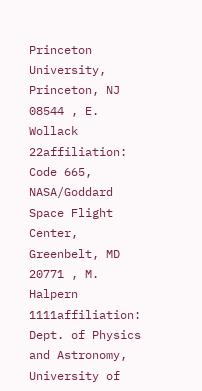Princeton University, Princeton, NJ 08544 , E. Wollack 22affiliation: Code 665, NASA/Goddard Space Flight Center, Greenbelt, MD 20771 , M. Halpern 1111affiliation: Dept. of Physics and Astronomy, University of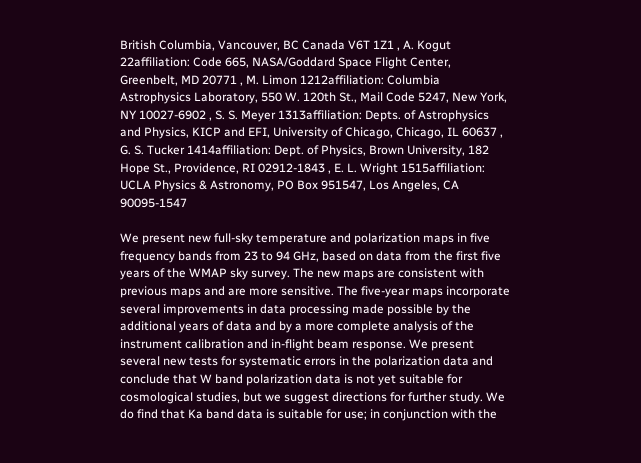British Columbia, Vancouver, BC Canada V6T 1Z1 , A. Kogut 22affiliation: Code 665, NASA/Goddard Space Flight Center, Greenbelt, MD 20771 , M. Limon 1212affiliation: Columbia Astrophysics Laboratory, 550 W. 120th St., Mail Code 5247, New York, NY 10027-6902 , S. S. Meyer 1313affiliation: Depts. of Astrophysics and Physics, KICP and EFI, University of Chicago, Chicago, IL 60637 , G. S. Tucker 1414affiliation: Dept. of Physics, Brown University, 182 Hope St., Providence, RI 02912-1843 , E. L. Wright 1515affiliation: UCLA Physics & Astronomy, PO Box 951547, Los Angeles, CA 90095-1547

We present new full-sky temperature and polarization maps in five frequency bands from 23 to 94 GHz, based on data from the first five years of the WMAP sky survey. The new maps are consistent with previous maps and are more sensitive. The five-year maps incorporate several improvements in data processing made possible by the additional years of data and by a more complete analysis of the instrument calibration and in-flight beam response. We present several new tests for systematic errors in the polarization data and conclude that W band polarization data is not yet suitable for cosmological studies, but we suggest directions for further study. We do find that Ka band data is suitable for use; in conjunction with the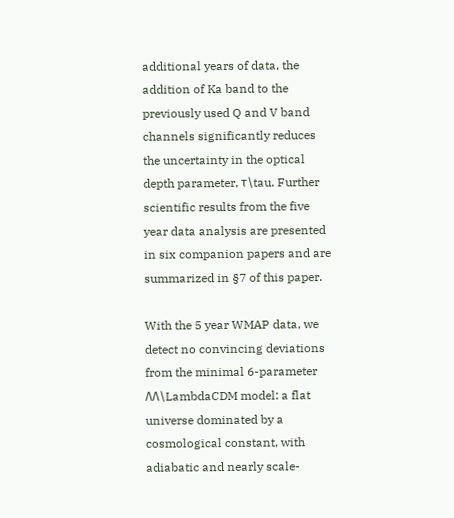additional years of data, the addition of Ka band to the previously used Q and V band channels significantly reduces the uncertainty in the optical depth parameter, τ\tau. Further scientific results from the five year data analysis are presented in six companion papers and are summarized in §7 of this paper.

With the 5 year WMAP data, we detect no convincing deviations from the minimal 6-parameter ΛΛ\LambdaCDM model: a flat universe dominated by a cosmological constant, with adiabatic and nearly scale-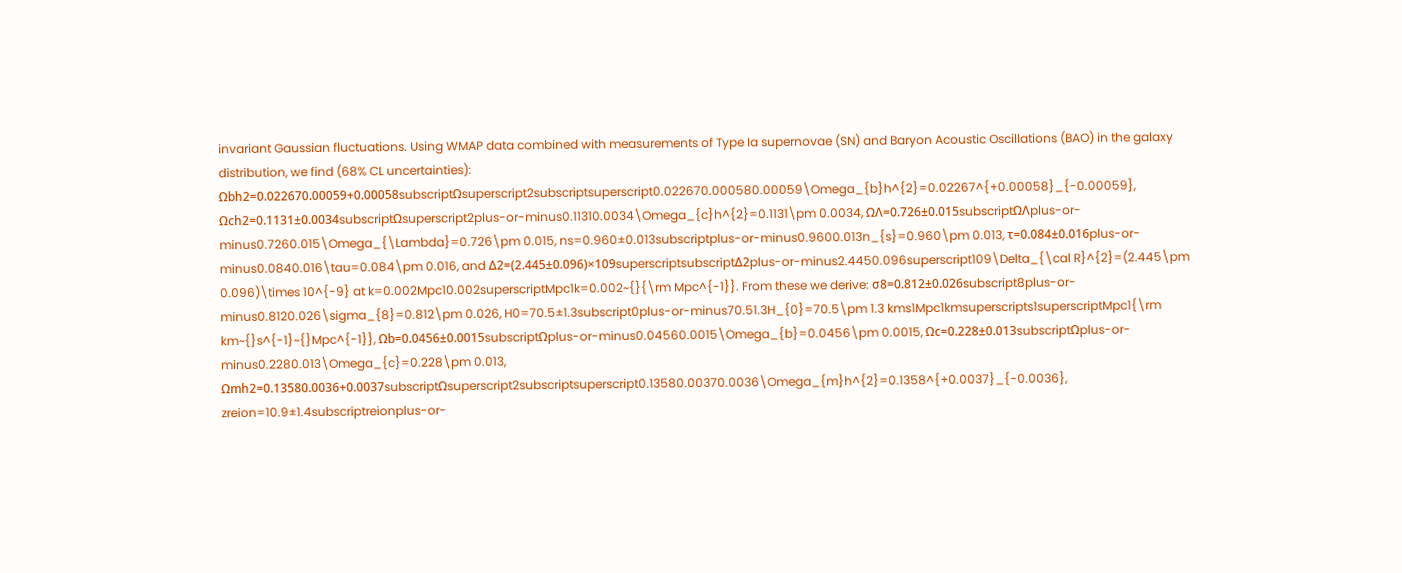invariant Gaussian fluctuations. Using WMAP data combined with measurements of Type Ia supernovae (SN) and Baryon Acoustic Oscillations (BAO) in the galaxy distribution, we find (68% CL uncertainties): Ωbh2=0.022670.00059+0.00058subscriptΩsuperscript2subscriptsuperscript0.022670.000580.00059\Omega_{b}h^{2}=0.02267^{+0.00058}_{-0.00059}, Ωch2=0.1131±0.0034subscriptΩsuperscript2plus-or-minus0.11310.0034\Omega_{c}h^{2}=0.1131\pm 0.0034, ΩΛ=0.726±0.015subscriptΩΛplus-or-minus0.7260.015\Omega_{\Lambda}=0.726\pm 0.015, ns=0.960±0.013subscriptplus-or-minus0.9600.013n_{s}=0.960\pm 0.013, τ=0.084±0.016plus-or-minus0.0840.016\tau=0.084\pm 0.016, and Δ2=(2.445±0.096)×109superscriptsubscriptΔ2plus-or-minus2.4450.096superscript109\Delta_{\cal R}^{2}=(2.445\pm 0.096)\times 10^{-9} at k=0.002Mpc10.002superscriptMpc1k=0.002~{}{\rm Mpc^{-1}}. From these we derive: σ8=0.812±0.026subscript8plus-or-minus0.8120.026\sigma_{8}=0.812\pm 0.026, H0=70.5±1.3subscript0plus-or-minus70.51.3H_{0}=70.5\pm 1.3 kms1Mpc1kmsuperscripts1superscriptMpc1{\rm km~{}s^{-1}~{}Mpc^{-1}}, Ωb=0.0456±0.0015subscriptΩplus-or-minus0.04560.0015\Omega_{b}=0.0456\pm 0.0015, Ωc=0.228±0.013subscriptΩplus-or-minus0.2280.013\Omega_{c}=0.228\pm 0.013, Ωmh2=0.13580.0036+0.0037subscriptΩsuperscript2subscriptsuperscript0.13580.00370.0036\Omega_{m}h^{2}=0.1358^{+0.0037}_{-0.0036}, zreion=10.9±1.4subscriptreionplus-or-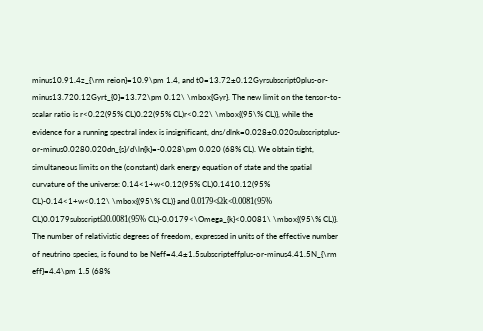minus10.91.4z_{\rm reion}=10.9\pm 1.4, and t0=13.72±0.12Gyrsubscript0plus-or-minus13.720.12Gyrt_{0}=13.72\pm 0.12\ \mbox{Gyr}. The new limit on the tensor-to-scalar ratio is r<0.22(95% CL)0.22(95% CL)r<0.22\ \mbox{(95\% CL)}, while the evidence for a running spectral index is insignificant, dns/dlnk=0.028±0.020subscriptplus-or-minus0.0280.020dn_{s}/d\ln{k}=-0.028\pm 0.020 (68% CL). We obtain tight, simultaneous limits on the (constant) dark energy equation of state and the spatial curvature of the universe: 0.14<1+w<0.12(95% CL)0.1410.12(95% CL)-0.14<1+w<0.12\ \mbox{(95\% CL)} and 0.0179<Ωk<0.0081(95% CL)0.0179subscriptΩ0.0081(95% CL)-0.0179<\Omega_{k}<0.0081\ \mbox{(95\% CL)}. The number of relativistic degrees of freedom, expressed in units of the effective number of neutrino species, is found to be Neff=4.4±1.5subscripteffplus-or-minus4.41.5N_{\rm eff}=4.4\pm 1.5 (68%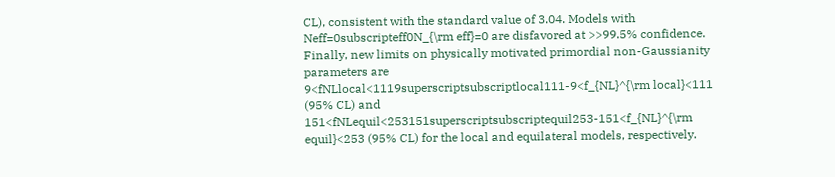CL), consistent with the standard value of 3.04. Models with Neff=0subscripteff0N_{\rm eff}=0 are disfavored at >>99.5% confidence. Finally, new limits on physically motivated primordial non-Gaussianity parameters are 9<fNLlocal<1119superscriptsubscriptlocal111-9<f_{NL}^{\rm local}<111 (95% CL) and 151<fNLequil<253151superscriptsubscriptequil253-151<f_{NL}^{\rm equil}<253 (95% CL) for the local and equilateral models, respectively.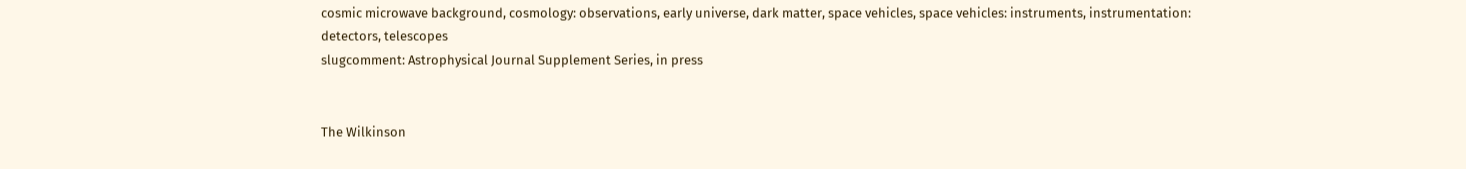cosmic microwave background, cosmology: observations, early universe, dark matter, space vehicles, space vehicles: instruments, instrumentation: detectors, telescopes
slugcomment: Astrophysical Journal Supplement Series, in press


The Wilkinson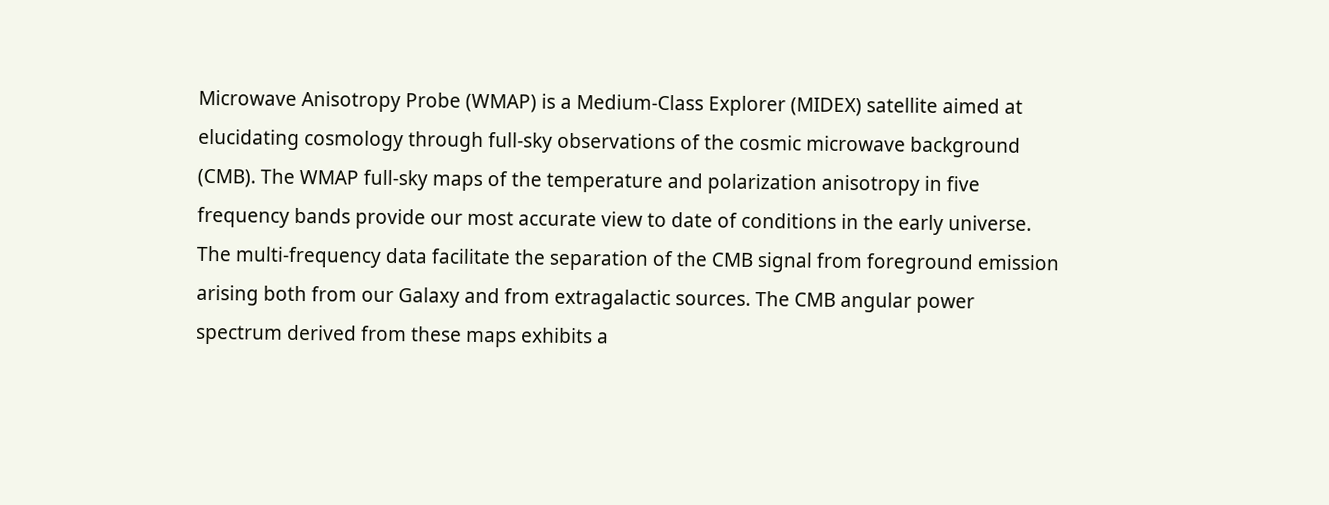Microwave Anisotropy Probe (WMAP) is a Medium-Class Explorer (MIDEX) satellite aimed at elucidating cosmology through full-sky observations of the cosmic microwave background (CMB). The WMAP full-sky maps of the temperature and polarization anisotropy in five frequency bands provide our most accurate view to date of conditions in the early universe. The multi-frequency data facilitate the separation of the CMB signal from foreground emission arising both from our Galaxy and from extragalactic sources. The CMB angular power spectrum derived from these maps exhibits a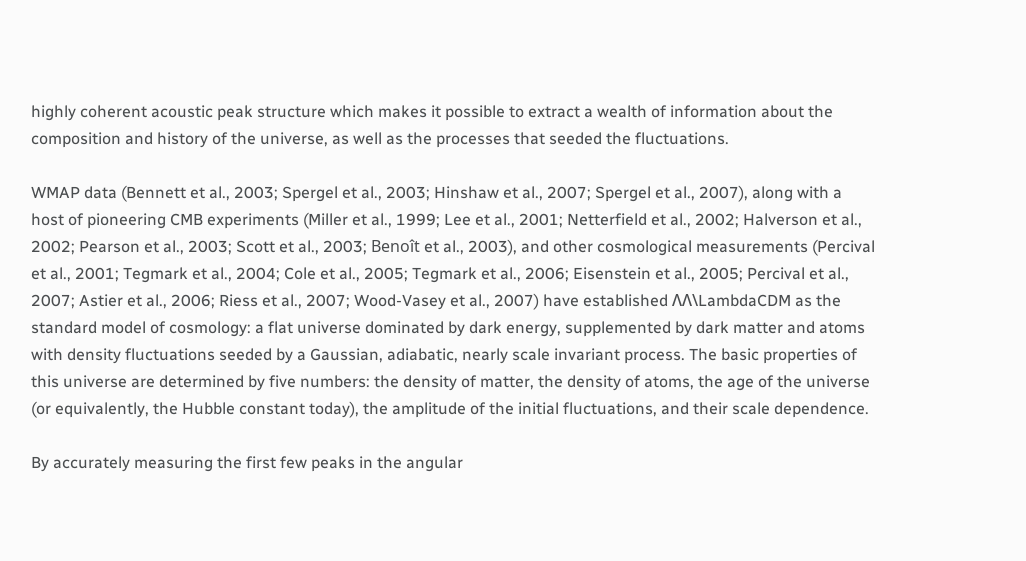highly coherent acoustic peak structure which makes it possible to extract a wealth of information about the composition and history of the universe, as well as the processes that seeded the fluctuations.

WMAP data (Bennett et al., 2003; Spergel et al., 2003; Hinshaw et al., 2007; Spergel et al., 2007), along with a host of pioneering CMB experiments (Miller et al., 1999; Lee et al., 2001; Netterfield et al., 2002; Halverson et al., 2002; Pearson et al., 2003; Scott et al., 2003; Benoît et al., 2003), and other cosmological measurements (Percival et al., 2001; Tegmark et al., 2004; Cole et al., 2005; Tegmark et al., 2006; Eisenstein et al., 2005; Percival et al., 2007; Astier et al., 2006; Riess et al., 2007; Wood-Vasey et al., 2007) have established ΛΛ\LambdaCDM as the standard model of cosmology: a flat universe dominated by dark energy, supplemented by dark matter and atoms with density fluctuations seeded by a Gaussian, adiabatic, nearly scale invariant process. The basic properties of this universe are determined by five numbers: the density of matter, the density of atoms, the age of the universe (or equivalently, the Hubble constant today), the amplitude of the initial fluctuations, and their scale dependence.

By accurately measuring the first few peaks in the angular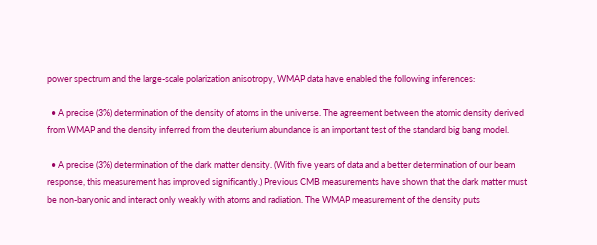power spectrum and the large-scale polarization anisotropy, WMAP data have enabled the following inferences:

  • A precise (3%) determination of the density of atoms in the universe. The agreement between the atomic density derived from WMAP and the density inferred from the deuterium abundance is an important test of the standard big bang model.

  • A precise (3%) determination of the dark matter density. (With five years of data and a better determination of our beam response, this measurement has improved significantly.) Previous CMB measurements have shown that the dark matter must be non-baryonic and interact only weakly with atoms and radiation. The WMAP measurement of the density puts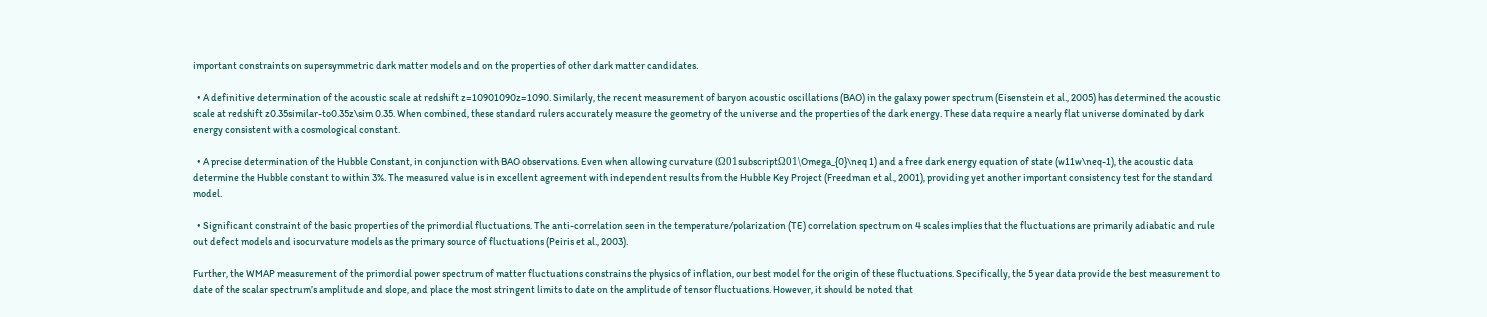important constraints on supersymmetric dark matter models and on the properties of other dark matter candidates.

  • A definitive determination of the acoustic scale at redshift z=10901090z=1090. Similarly, the recent measurement of baryon acoustic oscillations (BAO) in the galaxy power spectrum (Eisenstein et al., 2005) has determined the acoustic scale at redshift z0.35similar-to0.35z\sim 0.35. When combined, these standard rulers accurately measure the geometry of the universe and the properties of the dark energy. These data require a nearly flat universe dominated by dark energy consistent with a cosmological constant.

  • A precise determination of the Hubble Constant, in conjunction with BAO observations. Even when allowing curvature (Ω01subscriptΩ01\Omega_{0}\neq 1) and a free dark energy equation of state (w11w\neq-1), the acoustic data determine the Hubble constant to within 3%. The measured value is in excellent agreement with independent results from the Hubble Key Project (Freedman et al., 2001), providing yet another important consistency test for the standard model.

  • Significant constraint of the basic properties of the primordial fluctuations. The anti-correlation seen in the temperature/polarization (TE) correlation spectrum on 4 scales implies that the fluctuations are primarily adiabatic and rule out defect models and isocurvature models as the primary source of fluctuations (Peiris et al., 2003).

Further, the WMAP measurement of the primordial power spectrum of matter fluctuations constrains the physics of inflation, our best model for the origin of these fluctuations. Specifically, the 5 year data provide the best measurement to date of the scalar spectrum’s amplitude and slope, and place the most stringent limits to date on the amplitude of tensor fluctuations. However, it should be noted that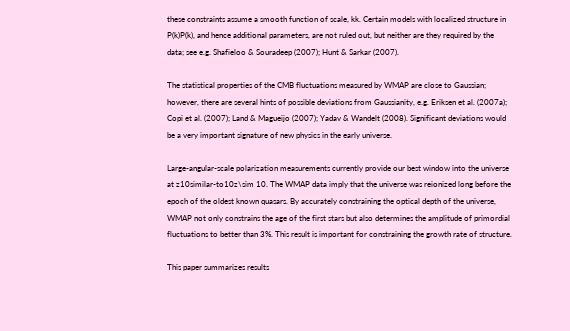these constraints assume a smooth function of scale, kk. Certain models with localized structure in P(k)P(k), and hence additional parameters, are not ruled out, but neither are they required by the data; see e.g. Shafieloo & Souradeep (2007); Hunt & Sarkar (2007).

The statistical properties of the CMB fluctuations measured by WMAP are close to Gaussian; however, there are several hints of possible deviations from Gaussianity, e.g. Eriksen et al. (2007a); Copi et al. (2007); Land & Magueijo (2007); Yadav & Wandelt (2008). Significant deviations would be a very important signature of new physics in the early universe.

Large-angular-scale polarization measurements currently provide our best window into the universe at z10similar-to10z\sim 10. The WMAP data imply that the universe was reionized long before the epoch of the oldest known quasars. By accurately constraining the optical depth of the universe, WMAP not only constrains the age of the first stars but also determines the amplitude of primordial fluctuations to better than 3%. This result is important for constraining the growth rate of structure.

This paper summarizes results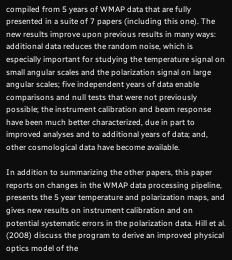compiled from 5 years of WMAP data that are fully presented in a suite of 7 papers (including this one). The new results improve upon previous results in many ways: additional data reduces the random noise, which is especially important for studying the temperature signal on small angular scales and the polarization signal on large angular scales; five independent years of data enable comparisons and null tests that were not previously possible; the instrument calibration and beam response have been much better characterized, due in part to improved analyses and to additional years of data; and, other cosmological data have become available.

In addition to summarizing the other papers, this paper reports on changes in the WMAP data processing pipeline, presents the 5 year temperature and polarization maps, and gives new results on instrument calibration and on potential systematic errors in the polarization data. Hill et al. (2008) discuss the program to derive an improved physical optics model of the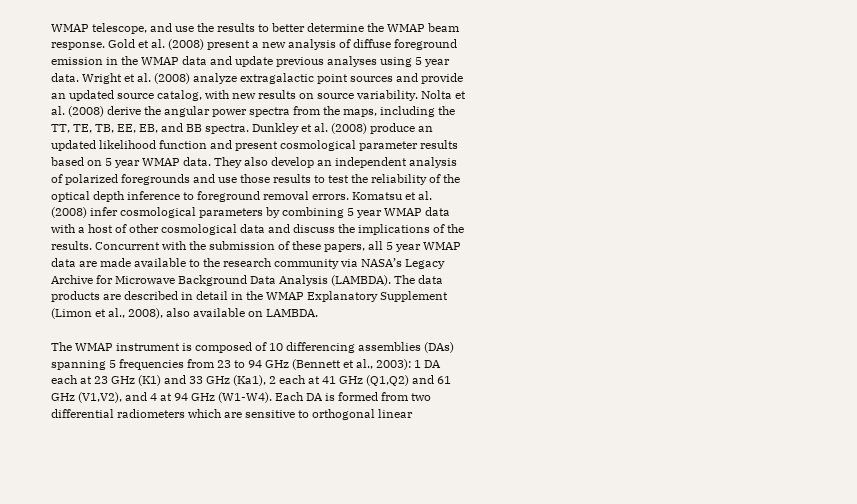WMAP telescope, and use the results to better determine the WMAP beam response. Gold et al. (2008) present a new analysis of diffuse foreground emission in the WMAP data and update previous analyses using 5 year data. Wright et al. (2008) analyze extragalactic point sources and provide an updated source catalog, with new results on source variability. Nolta et al. (2008) derive the angular power spectra from the maps, including the TT, TE, TB, EE, EB, and BB spectra. Dunkley et al. (2008) produce an updated likelihood function and present cosmological parameter results based on 5 year WMAP data. They also develop an independent analysis of polarized foregrounds and use those results to test the reliability of the optical depth inference to foreground removal errors. Komatsu et al. (2008) infer cosmological parameters by combining 5 year WMAP data with a host of other cosmological data and discuss the implications of the results. Concurrent with the submission of these papers, all 5 year WMAP data are made available to the research community via NASA’s Legacy Archive for Microwave Background Data Analysis (LAMBDA). The data products are described in detail in the WMAP Explanatory Supplement (Limon et al., 2008), also available on LAMBDA.

The WMAP instrument is composed of 10 differencing assemblies (DAs) spanning 5 frequencies from 23 to 94 GHz (Bennett et al., 2003): 1 DA each at 23 GHz (K1) and 33 GHz (Ka1), 2 each at 41 GHz (Q1,Q2) and 61 GHz (V1,V2), and 4 at 94 GHz (W1-W4). Each DA is formed from two differential radiometers which are sensitive to orthogonal linear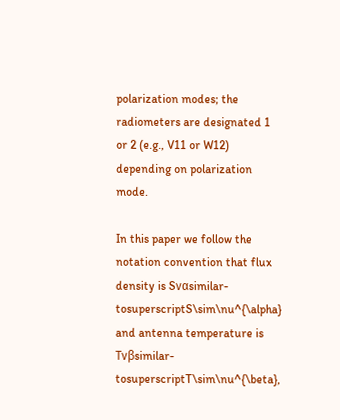polarization modes; the radiometers are designated 1 or 2 (e.g., V11 or W12) depending on polarization mode.

In this paper we follow the notation convention that flux density is Sναsimilar-tosuperscriptS\sim\nu^{\alpha} and antenna temperature is Tνβsimilar-tosuperscriptT\sim\nu^{\beta},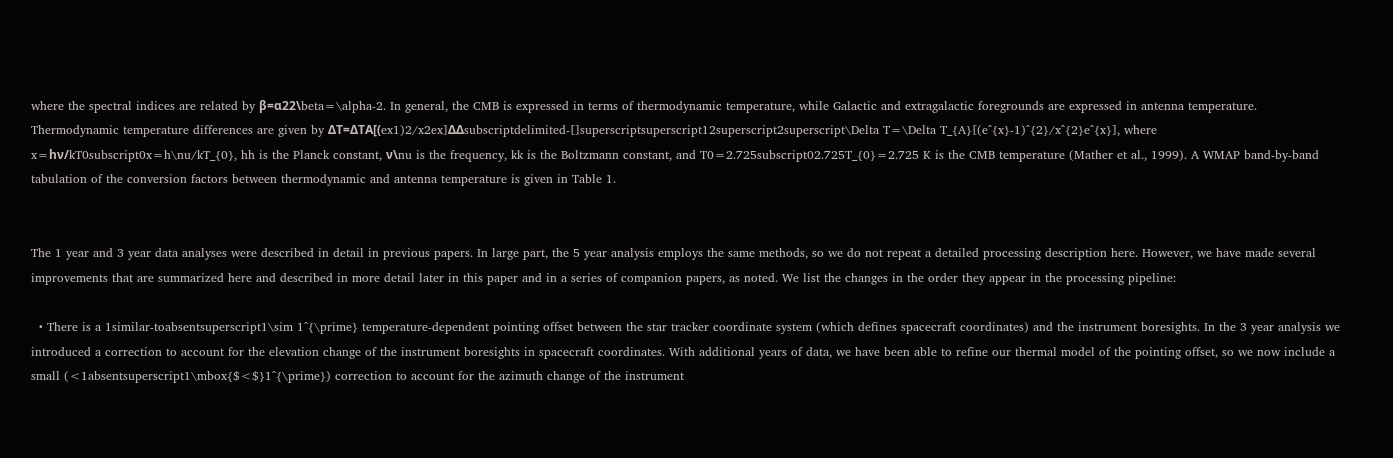where the spectral indices are related by β=α22\beta=\alpha-2. In general, the CMB is expressed in terms of thermodynamic temperature, while Galactic and extragalactic foregrounds are expressed in antenna temperature. Thermodynamic temperature differences are given by ΔT=ΔTA[(ex1)2/x2ex]ΔΔsubscriptdelimited-[]superscriptsuperscript12superscript2superscript\Delta T=\Delta T_{A}[(e^{x}-1)^{2}/x^{2}e^{x}], where x=hν/kT0subscript0x=h\nu/kT_{0}, hh is the Planck constant, ν\nu is the frequency, kk is the Boltzmann constant, and T0=2.725subscript02.725T_{0}=2.725 K is the CMB temperature (Mather et al., 1999). A WMAP band-by-band tabulation of the conversion factors between thermodynamic and antenna temperature is given in Table 1.


The 1 year and 3 year data analyses were described in detail in previous papers. In large part, the 5 year analysis employs the same methods, so we do not repeat a detailed processing description here. However, we have made several improvements that are summarized here and described in more detail later in this paper and in a series of companion papers, as noted. We list the changes in the order they appear in the processing pipeline:

  • There is a 1similar-toabsentsuperscript1\sim 1^{\prime} temperature-dependent pointing offset between the star tracker coordinate system (which defines spacecraft coordinates) and the instrument boresights. In the 3 year analysis we introduced a correction to account for the elevation change of the instrument boresights in spacecraft coordinates. With additional years of data, we have been able to refine our thermal model of the pointing offset, so we now include a small (<1absentsuperscript1\mbox{$<$}1^{\prime}) correction to account for the azimuth change of the instrument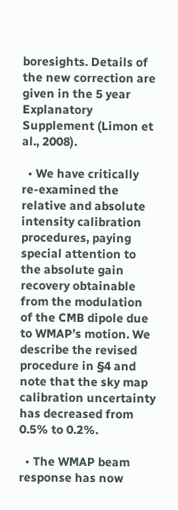boresights. Details of the new correction are given in the 5 year Explanatory Supplement (Limon et al., 2008).

  • We have critically re-examined the relative and absolute intensity calibration procedures, paying special attention to the absolute gain recovery obtainable from the modulation of the CMB dipole due to WMAP’s motion. We describe the revised procedure in §4 and note that the sky map calibration uncertainty has decreased from 0.5% to 0.2%.

  • The WMAP beam response has now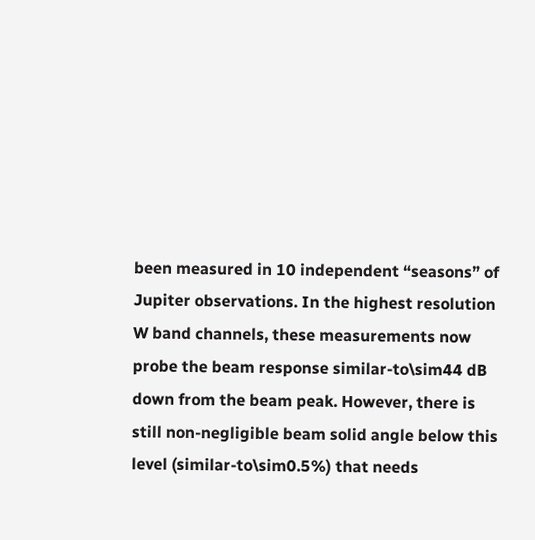been measured in 10 independent “seasons” of Jupiter observations. In the highest resolution W band channels, these measurements now probe the beam response similar-to\sim44 dB down from the beam peak. However, there is still non-negligible beam solid angle below this level (similar-to\sim0.5%) that needs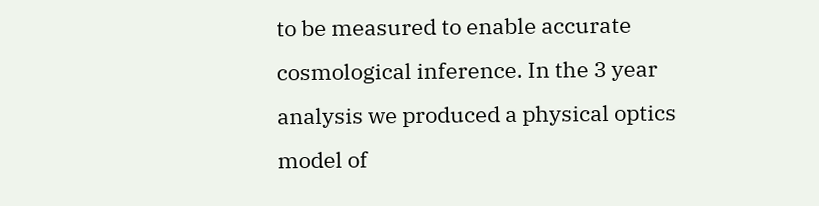to be measured to enable accurate cosmological inference. In the 3 year analysis we produced a physical optics model of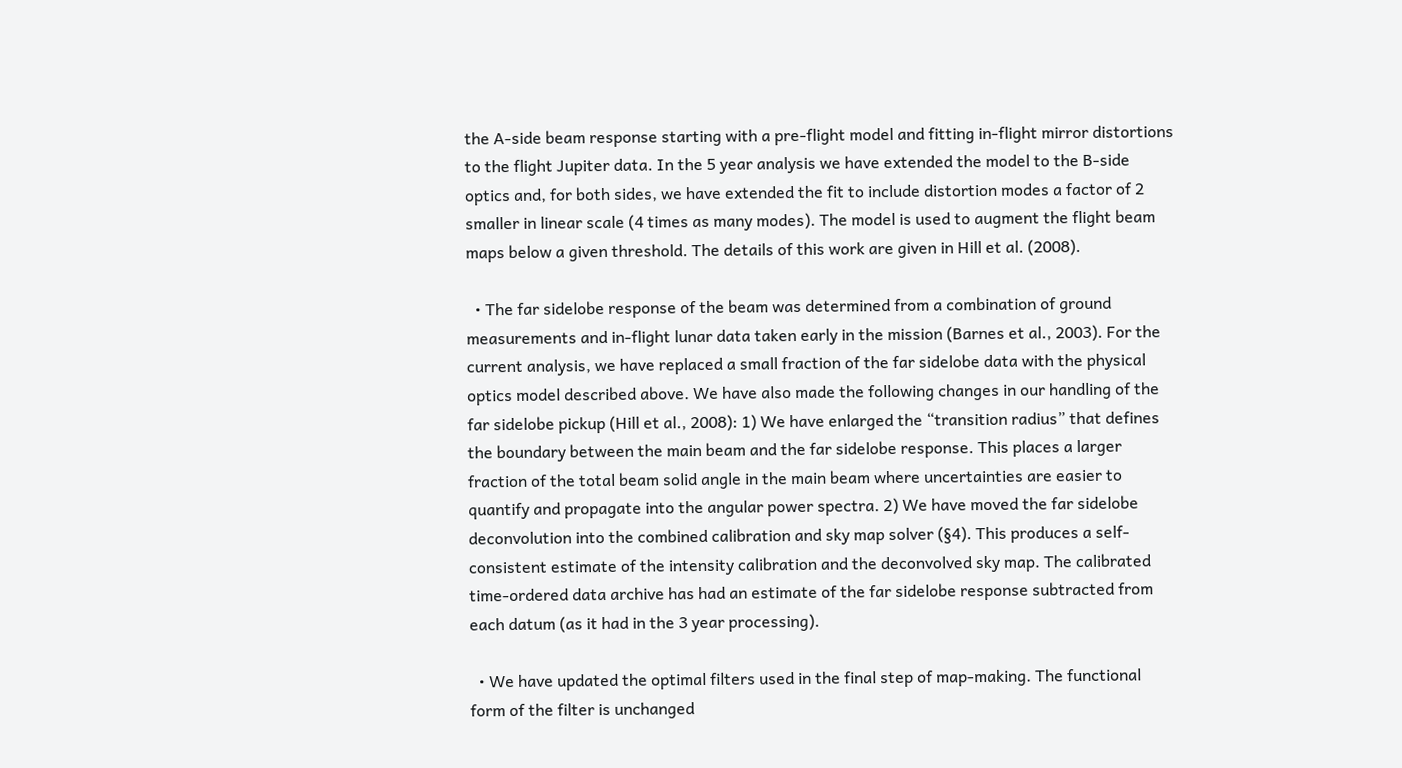the A-side beam response starting with a pre-flight model and fitting in-flight mirror distortions to the flight Jupiter data. In the 5 year analysis we have extended the model to the B-side optics and, for both sides, we have extended the fit to include distortion modes a factor of 2 smaller in linear scale (4 times as many modes). The model is used to augment the flight beam maps below a given threshold. The details of this work are given in Hill et al. (2008).

  • The far sidelobe response of the beam was determined from a combination of ground measurements and in-flight lunar data taken early in the mission (Barnes et al., 2003). For the current analysis, we have replaced a small fraction of the far sidelobe data with the physical optics model described above. We have also made the following changes in our handling of the far sidelobe pickup (Hill et al., 2008): 1) We have enlarged the “transition radius” that defines the boundary between the main beam and the far sidelobe response. This places a larger fraction of the total beam solid angle in the main beam where uncertainties are easier to quantify and propagate into the angular power spectra. 2) We have moved the far sidelobe deconvolution into the combined calibration and sky map solver (§4). This produces a self-consistent estimate of the intensity calibration and the deconvolved sky map. The calibrated time-ordered data archive has had an estimate of the far sidelobe response subtracted from each datum (as it had in the 3 year processing).

  • We have updated the optimal filters used in the final step of map-making. The functional form of the filter is unchanged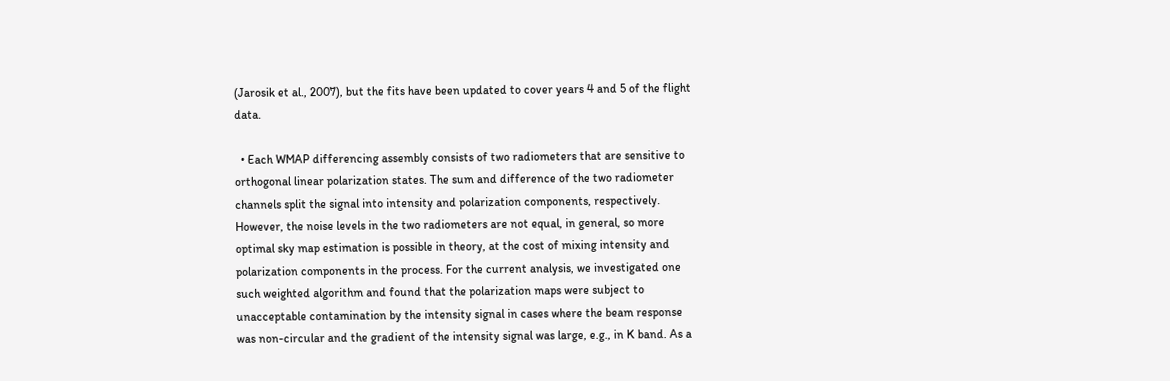(Jarosik et al., 2007), but the fits have been updated to cover years 4 and 5 of the flight data.

  • Each WMAP differencing assembly consists of two radiometers that are sensitive to orthogonal linear polarization states. The sum and difference of the two radiometer channels split the signal into intensity and polarization components, respectively. However, the noise levels in the two radiometers are not equal, in general, so more optimal sky map estimation is possible in theory, at the cost of mixing intensity and polarization components in the process. For the current analysis, we investigated one such weighted algorithm and found that the polarization maps were subject to unacceptable contamination by the intensity signal in cases where the beam response was non-circular and the gradient of the intensity signal was large, e.g., in K band. As a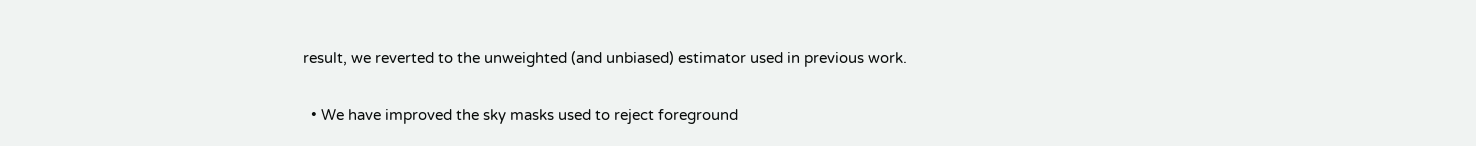result, we reverted to the unweighted (and unbiased) estimator used in previous work.

  • We have improved the sky masks used to reject foreground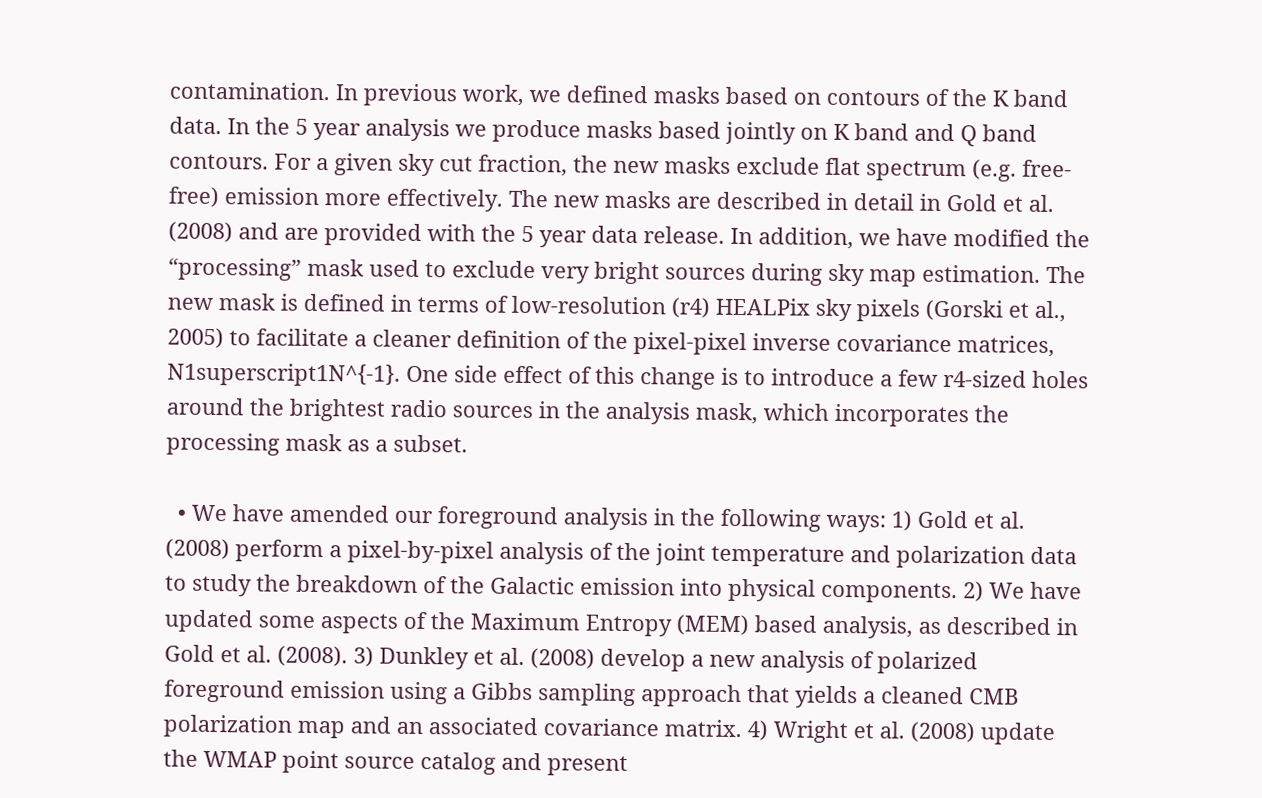contamination. In previous work, we defined masks based on contours of the K band data. In the 5 year analysis we produce masks based jointly on K band and Q band contours. For a given sky cut fraction, the new masks exclude flat spectrum (e.g. free-free) emission more effectively. The new masks are described in detail in Gold et al. (2008) and are provided with the 5 year data release. In addition, we have modified the “processing” mask used to exclude very bright sources during sky map estimation. The new mask is defined in terms of low-resolution (r4) HEALPix sky pixels (Gorski et al., 2005) to facilitate a cleaner definition of the pixel-pixel inverse covariance matrices, N1superscript1N^{-1}. One side effect of this change is to introduce a few r4-sized holes around the brightest radio sources in the analysis mask, which incorporates the processing mask as a subset.

  • We have amended our foreground analysis in the following ways: 1) Gold et al. (2008) perform a pixel-by-pixel analysis of the joint temperature and polarization data to study the breakdown of the Galactic emission into physical components. 2) We have updated some aspects of the Maximum Entropy (MEM) based analysis, as described in Gold et al. (2008). 3) Dunkley et al. (2008) develop a new analysis of polarized foreground emission using a Gibbs sampling approach that yields a cleaned CMB polarization map and an associated covariance matrix. 4) Wright et al. (2008) update the WMAP point source catalog and present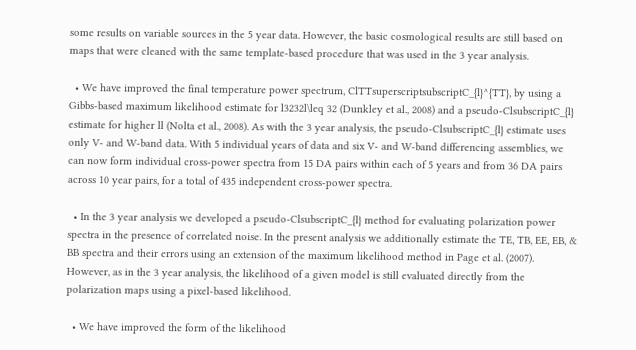some results on variable sources in the 5 year data. However, the basic cosmological results are still based on maps that were cleaned with the same template-based procedure that was used in the 3 year analysis.

  • We have improved the final temperature power spectrum, ClTTsuperscriptsubscriptC_{l}^{TT}, by using a Gibbs-based maximum likelihood estimate for l3232l\leq 32 (Dunkley et al., 2008) and a pseudo-ClsubscriptC_{l} estimate for higher ll (Nolta et al., 2008). As with the 3 year analysis, the pseudo-ClsubscriptC_{l} estimate uses only V- and W-band data. With 5 individual years of data and six V- and W-band differencing assemblies, we can now form individual cross-power spectra from 15 DA pairs within each of 5 years and from 36 DA pairs across 10 year pairs, for a total of 435 independent cross-power spectra.

  • In the 3 year analysis we developed a pseudo-ClsubscriptC_{l} method for evaluating polarization power spectra in the presence of correlated noise. In the present analysis we additionally estimate the TE, TB, EE, EB, & BB spectra and their errors using an extension of the maximum likelihood method in Page et al. (2007). However, as in the 3 year analysis, the likelihood of a given model is still evaluated directly from the polarization maps using a pixel-based likelihood.

  • We have improved the form of the likelihood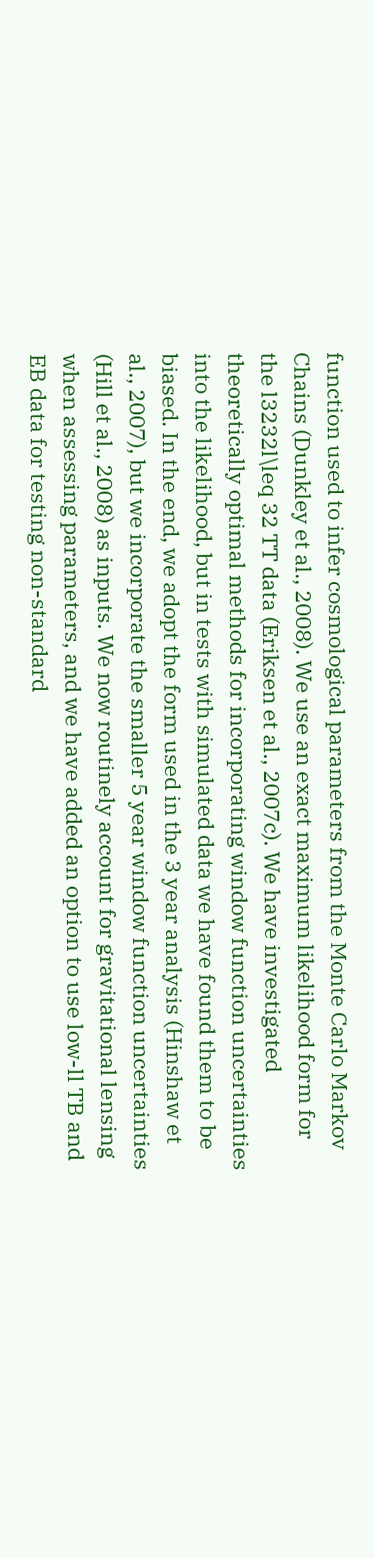function used to infer cosmological parameters from the Monte Carlo Markov Chains (Dunkley et al., 2008). We use an exact maximum likelihood form for the l3232l\leq 32 TT data (Eriksen et al., 2007c). We have investigated theoretically optimal methods for incorporating window function uncertainties into the likelihood, but in tests with simulated data we have found them to be biased. In the end, we adopt the form used in the 3 year analysis (Hinshaw et al., 2007), but we incorporate the smaller 5 year window function uncertainties (Hill et al., 2008) as inputs. We now routinely account for gravitational lensing when assessing parameters, and we have added an option to use low-ll TB and EB data for testing non-standard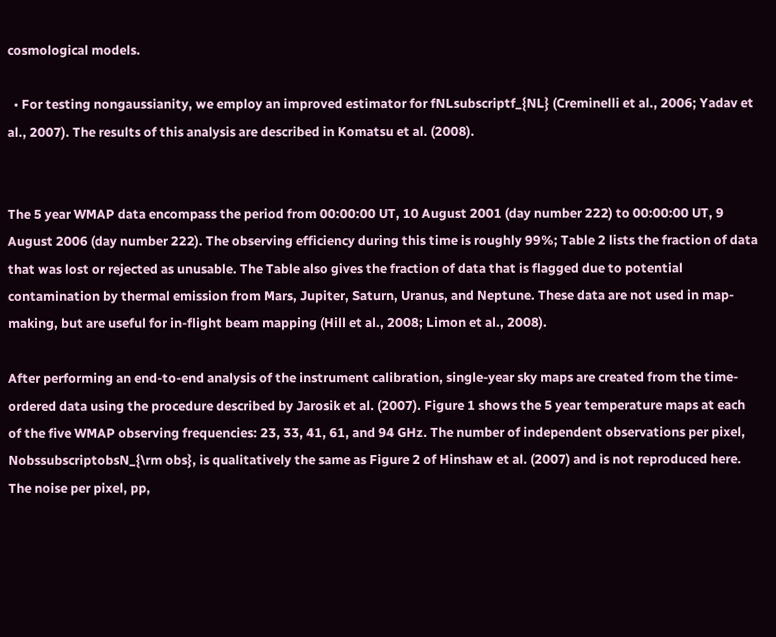cosmological models.

  • For testing nongaussianity, we employ an improved estimator for fNLsubscriptf_{NL} (Creminelli et al., 2006; Yadav et al., 2007). The results of this analysis are described in Komatsu et al. (2008).


The 5 year WMAP data encompass the period from 00:00:00 UT, 10 August 2001 (day number 222) to 00:00:00 UT, 9 August 2006 (day number 222). The observing efficiency during this time is roughly 99%; Table 2 lists the fraction of data that was lost or rejected as unusable. The Table also gives the fraction of data that is flagged due to potential contamination by thermal emission from Mars, Jupiter, Saturn, Uranus, and Neptune. These data are not used in map-making, but are useful for in-flight beam mapping (Hill et al., 2008; Limon et al., 2008).

After performing an end-to-end analysis of the instrument calibration, single-year sky maps are created from the time-ordered data using the procedure described by Jarosik et al. (2007). Figure 1 shows the 5 year temperature maps at each of the five WMAP observing frequencies: 23, 33, 41, 61, and 94 GHz. The number of independent observations per pixel, NobssubscriptobsN_{\rm obs}, is qualitatively the same as Figure 2 of Hinshaw et al. (2007) and is not reproduced here. The noise per pixel, pp,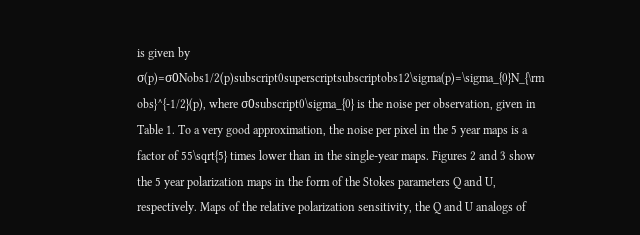is given by σ(p)=σ0Nobs1/2(p)subscript0superscriptsubscriptobs12\sigma(p)=\sigma_{0}N_{\rm obs}^{-1/2}(p), where σ0subscript0\sigma_{0} is the noise per observation, given in Table 1. To a very good approximation, the noise per pixel in the 5 year maps is a factor of 55\sqrt{5} times lower than in the single-year maps. Figures 2 and 3 show the 5 year polarization maps in the form of the Stokes parameters Q and U, respectively. Maps of the relative polarization sensitivity, the Q and U analogs of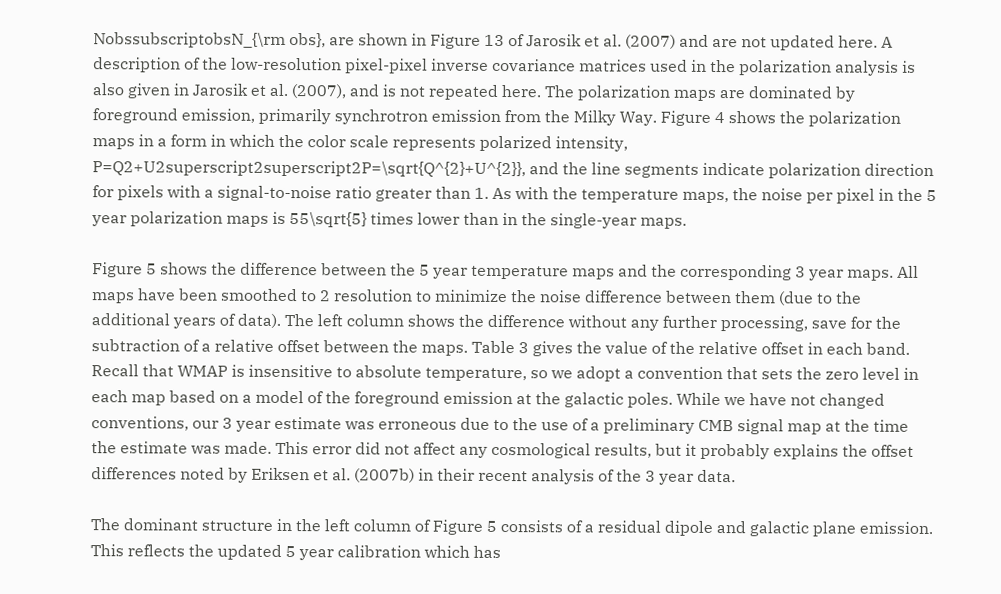NobssubscriptobsN_{\rm obs}, are shown in Figure 13 of Jarosik et al. (2007) and are not updated here. A description of the low-resolution pixel-pixel inverse covariance matrices used in the polarization analysis is also given in Jarosik et al. (2007), and is not repeated here. The polarization maps are dominated by foreground emission, primarily synchrotron emission from the Milky Way. Figure 4 shows the polarization maps in a form in which the color scale represents polarized intensity, P=Q2+U2superscript2superscript2P=\sqrt{Q^{2}+U^{2}}, and the line segments indicate polarization direction for pixels with a signal-to-noise ratio greater than 1. As with the temperature maps, the noise per pixel in the 5 year polarization maps is 55\sqrt{5} times lower than in the single-year maps.

Figure 5 shows the difference between the 5 year temperature maps and the corresponding 3 year maps. All maps have been smoothed to 2 resolution to minimize the noise difference between them (due to the additional years of data). The left column shows the difference without any further processing, save for the subtraction of a relative offset between the maps. Table 3 gives the value of the relative offset in each band. Recall that WMAP is insensitive to absolute temperature, so we adopt a convention that sets the zero level in each map based on a model of the foreground emission at the galactic poles. While we have not changed conventions, our 3 year estimate was erroneous due to the use of a preliminary CMB signal map at the time the estimate was made. This error did not affect any cosmological results, but it probably explains the offset differences noted by Eriksen et al. (2007b) in their recent analysis of the 3 year data.

The dominant structure in the left column of Figure 5 consists of a residual dipole and galactic plane emission. This reflects the updated 5 year calibration which has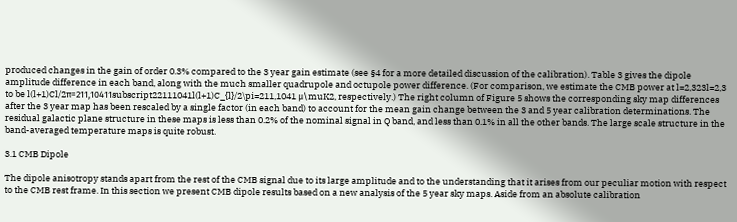produced changes in the gain of order 0.3% compared to the 3 year gain estimate (see §4 for a more detailed discussion of the calibration). Table 3 gives the dipole amplitude difference in each band, along with the much smaller quadrupole and octupole power difference. (For comparison, we estimate the CMB power at l=2,323l=2,3 to be l(l+1)Cl/2π=211,10411subscript22111041l(l+1)C_{l}/2\pi=211,1041 μ\muK2, respectively.) The right column of Figure 5 shows the corresponding sky map differences after the 3 year map has been rescaled by a single factor (in each band) to account for the mean gain change between the 3 and 5 year calibration determinations. The residual galactic plane structure in these maps is less than 0.2% of the nominal signal in Q band, and less than 0.1% in all the other bands. The large scale structure in the band-averaged temperature maps is quite robust.

3.1 CMB Dipole

The dipole anisotropy stands apart from the rest of the CMB signal due to its large amplitude and to the understanding that it arises from our peculiar motion with respect to the CMB rest frame. In this section we present CMB dipole results based on a new analysis of the 5 year sky maps. Aside from an absolute calibration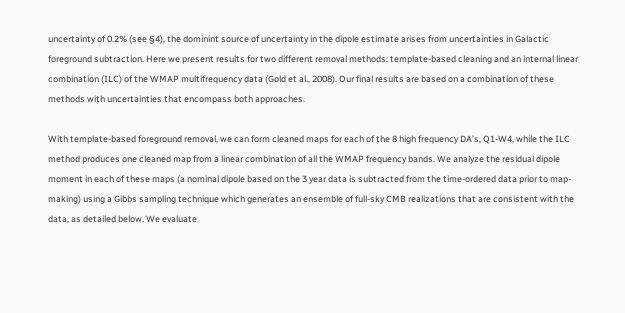uncertainty of 0.2% (see §4), the dominint source of uncertainty in the dipole estimate arises from uncertainties in Galactic foreground subtraction. Here we present results for two different removal methods: template-based cleaning and an internal linear combination (ILC) of the WMAP multifrequency data (Gold et al., 2008). Our final results are based on a combination of these methods with uncertainties that encompass both approaches.

With template-based foreground removal, we can form cleaned maps for each of the 8 high frequency DA’s, Q1-W4, while the ILC method produces one cleaned map from a linear combination of all the WMAP frequency bands. We analyze the residual dipole moment in each of these maps (a nominal dipole based on the 3 year data is subtracted from the time-ordered data prior to map-making) using a Gibbs sampling technique which generates an ensemble of full-sky CMB realizations that are consistent with the data, as detailed below. We evaluate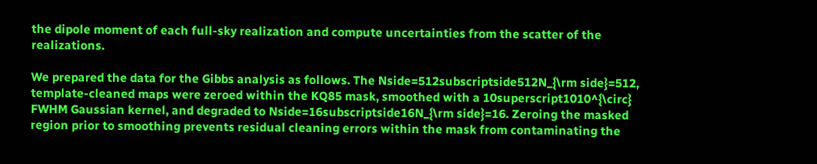the dipole moment of each full-sky realization and compute uncertainties from the scatter of the realizations.

We prepared the data for the Gibbs analysis as follows. The Nside=512subscriptside512N_{\rm side}=512, template-cleaned maps were zeroed within the KQ85 mask, smoothed with a 10superscript1010^{\circ} FWHM Gaussian kernel, and degraded to Nside=16subscriptside16N_{\rm side}=16. Zeroing the masked region prior to smoothing prevents residual cleaning errors within the mask from contaminating the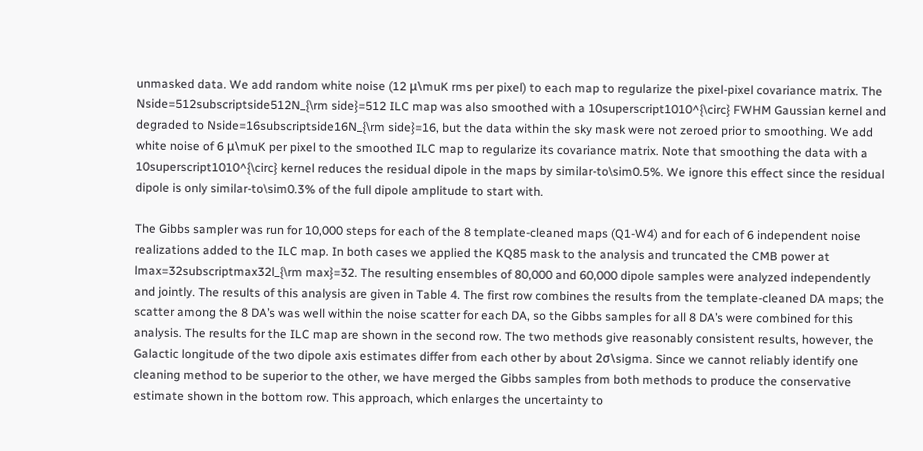unmasked data. We add random white noise (12 μ\muK rms per pixel) to each map to regularize the pixel-pixel covariance matrix. The Nside=512subscriptside512N_{\rm side}=512 ILC map was also smoothed with a 10superscript1010^{\circ} FWHM Gaussian kernel and degraded to Nside=16subscriptside16N_{\rm side}=16, but the data within the sky mask were not zeroed prior to smoothing. We add white noise of 6 μ\muK per pixel to the smoothed ILC map to regularize its covariance matrix. Note that smoothing the data with a 10superscript1010^{\circ} kernel reduces the residual dipole in the maps by similar-to\sim0.5%. We ignore this effect since the residual dipole is only similar-to\sim0.3% of the full dipole amplitude to start with.

The Gibbs sampler was run for 10,000 steps for each of the 8 template-cleaned maps (Q1-W4) and for each of 6 independent noise realizations added to the ILC map. In both cases we applied the KQ85 mask to the analysis and truncated the CMB power at lmax=32subscriptmax32l_{\rm max}=32. The resulting ensembles of 80,000 and 60,000 dipole samples were analyzed independently and jointly. The results of this analysis are given in Table 4. The first row combines the results from the template-cleaned DA maps; the scatter among the 8 DA’s was well within the noise scatter for each DA, so the Gibbs samples for all 8 DA’s were combined for this analysis. The results for the ILC map are shown in the second row. The two methods give reasonably consistent results, however, the Galactic longitude of the two dipole axis estimates differ from each other by about 2σ\sigma. Since we cannot reliably identify one cleaning method to be superior to the other, we have merged the Gibbs samples from both methods to produce the conservative estimate shown in the bottom row. This approach, which enlarges the uncertainty to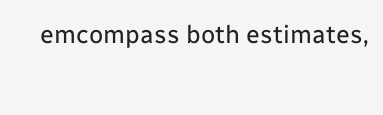emcompass both estimates,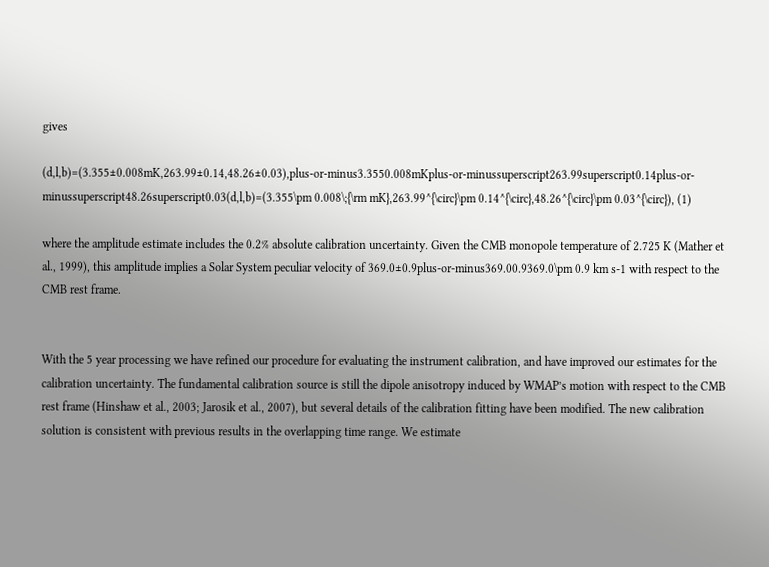gives

(d,l,b)=(3.355±0.008mK,263.99±0.14,48.26±0.03),plus-or-minus3.3550.008mKplus-or-minussuperscript263.99superscript0.14plus-or-minussuperscript48.26superscript0.03(d,l,b)=(3.355\pm 0.008\;{\rm mK},263.99^{\circ}\pm 0.14^{\circ},48.26^{\circ}\pm 0.03^{\circ}), (1)

where the amplitude estimate includes the 0.2% absolute calibration uncertainty. Given the CMB monopole temperature of 2.725 K (Mather et al., 1999), this amplitude implies a Solar System peculiar velocity of 369.0±0.9plus-or-minus369.00.9369.0\pm 0.9 km s-1 with respect to the CMB rest frame.


With the 5 year processing we have refined our procedure for evaluating the instrument calibration, and have improved our estimates for the calibration uncertainty. The fundamental calibration source is still the dipole anisotropy induced by WMAP’s motion with respect to the CMB rest frame (Hinshaw et al., 2003; Jarosik et al., 2007), but several details of the calibration fitting have been modified. The new calibration solution is consistent with previous results in the overlapping time range. We estimate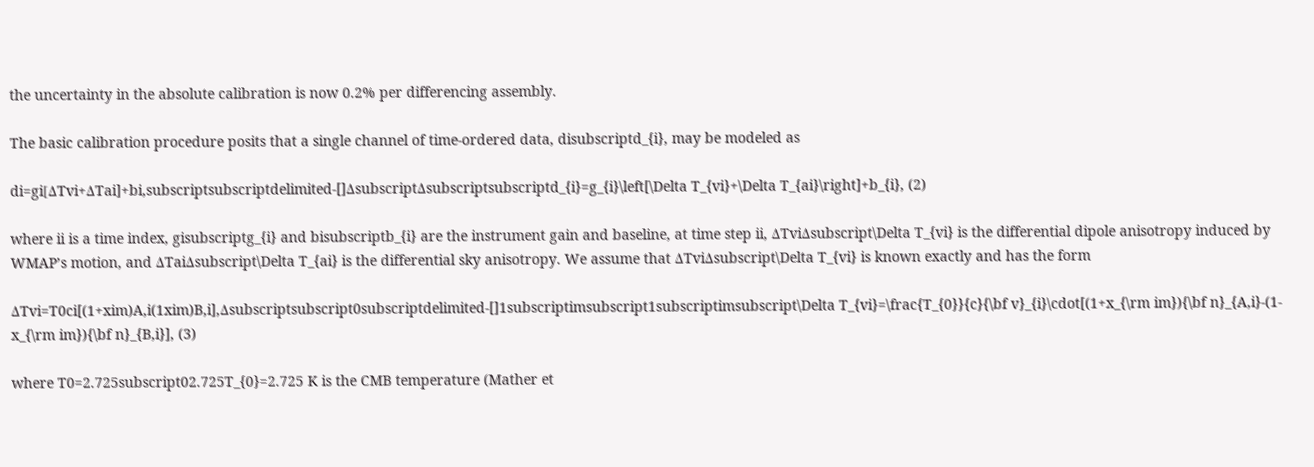the uncertainty in the absolute calibration is now 0.2% per differencing assembly.

The basic calibration procedure posits that a single channel of time-ordered data, disubscriptd_{i}, may be modeled as

di=gi[ΔTvi+ΔTai]+bi,subscriptsubscriptdelimited-[]ΔsubscriptΔsubscriptsubscriptd_{i}=g_{i}\left[\Delta T_{vi}+\Delta T_{ai}\right]+b_{i}, (2)

where ii is a time index, gisubscriptg_{i} and bisubscriptb_{i} are the instrument gain and baseline, at time step ii, ΔTviΔsubscript\Delta T_{vi} is the differential dipole anisotropy induced by WMAP’s motion, and ΔTaiΔsubscript\Delta T_{ai} is the differential sky anisotropy. We assume that ΔTviΔsubscript\Delta T_{vi} is known exactly and has the form

ΔTvi=T0ci[(1+xim)A,i(1xim)B,i],Δsubscriptsubscript0subscriptdelimited-[]1subscriptimsubscript1subscriptimsubscript\Delta T_{vi}=\frac{T_{0}}{c}{\bf v}_{i}\cdot[(1+x_{\rm im}){\bf n}_{A,i}-(1-x_{\rm im}){\bf n}_{B,i}], (3)

where T0=2.725subscript02.725T_{0}=2.725 K is the CMB temperature (Mather et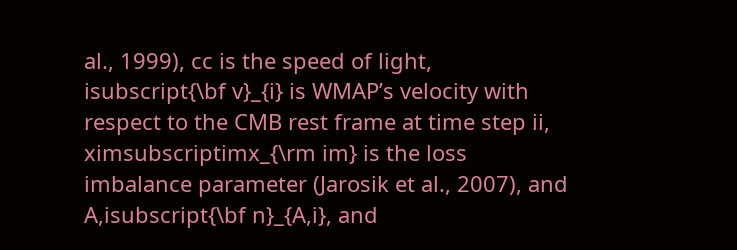al., 1999), cc is the speed of light, isubscript{\bf v}_{i} is WMAP’s velocity with respect to the CMB rest frame at time step ii, ximsubscriptimx_{\rm im} is the loss imbalance parameter (Jarosik et al., 2007), and A,isubscript{\bf n}_{A,i}, and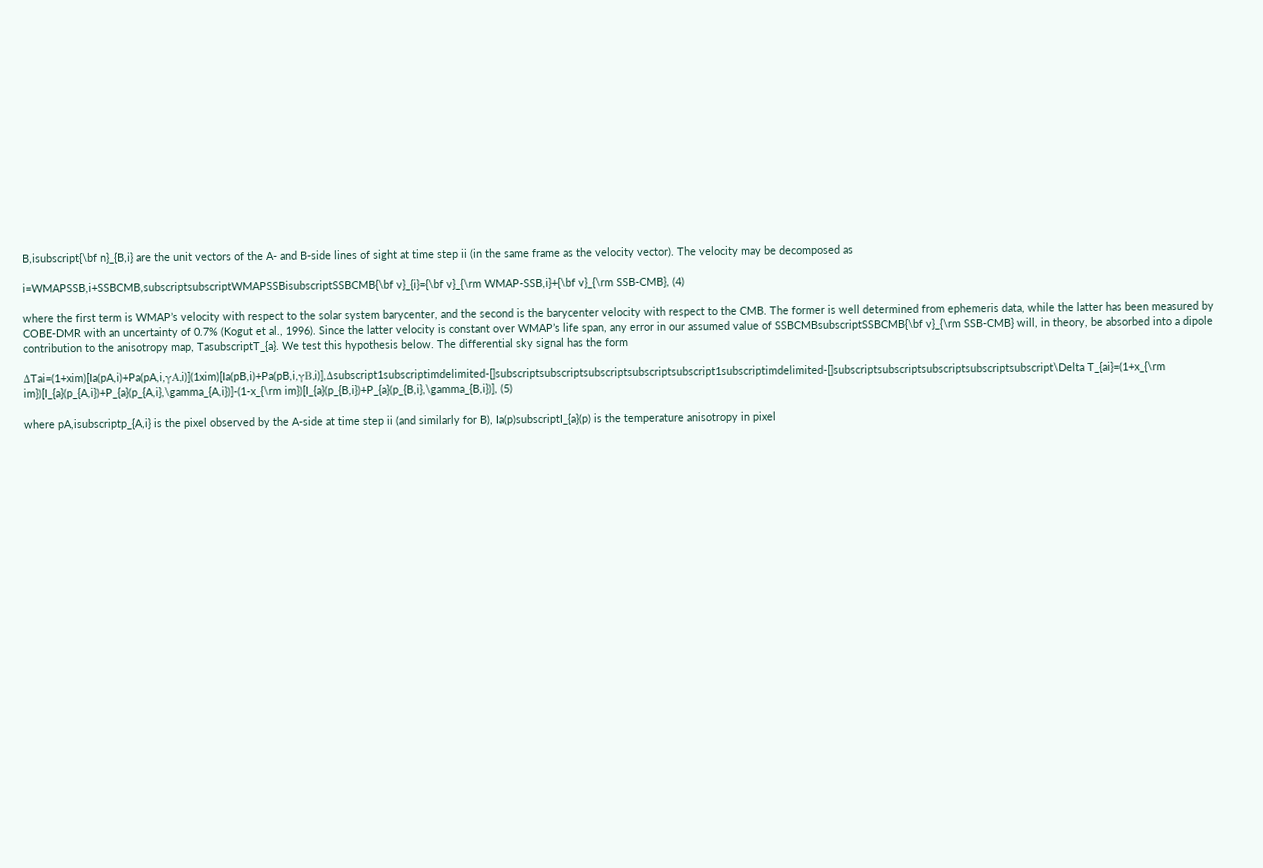B,isubscript{\bf n}_{B,i} are the unit vectors of the A- and B-side lines of sight at time step ii (in the same frame as the velocity vector). The velocity may be decomposed as

i=WMAPSSB,i+SSBCMB,subscriptsubscriptWMAPSSBisubscriptSSBCMB{\bf v}_{i}={\bf v}_{\rm WMAP-SSB,i}+{\bf v}_{\rm SSB-CMB}, (4)

where the first term is WMAP’s velocity with respect to the solar system barycenter, and the second is the barycenter velocity with respect to the CMB. The former is well determined from ephemeris data, while the latter has been measured by COBE-DMR with an uncertainty of 0.7% (Kogut et al., 1996). Since the latter velocity is constant over WMAP’s life span, any error in our assumed value of SSBCMBsubscriptSSBCMB{\bf v}_{\rm SSB-CMB} will, in theory, be absorbed into a dipole contribution to the anisotropy map, TasubscriptT_{a}. We test this hypothesis below. The differential sky signal has the form

ΔTai=(1+xim)[Ia(pA,i)+Pa(pA,i,γA,i)](1xim)[Ia(pB,i)+Pa(pB,i,γB,i)],Δsubscript1subscriptimdelimited-[]subscriptsubscriptsubscriptsubscriptsubscript1subscriptimdelimited-[]subscriptsubscriptsubscriptsubscriptsubscript\Delta T_{ai}=(1+x_{\rm im})[I_{a}(p_{A,i})+P_{a}(p_{A,i},\gamma_{A,i})]-(1-x_{\rm im})[I_{a}(p_{B,i})+P_{a}(p_{B,i},\gamma_{B,i})], (5)

where pA,isubscriptp_{A,i} is the pixel observed by the A-side at time step ii (and similarly for B), Ia(p)subscriptI_{a}(p) is the temperature anisotropy in pixel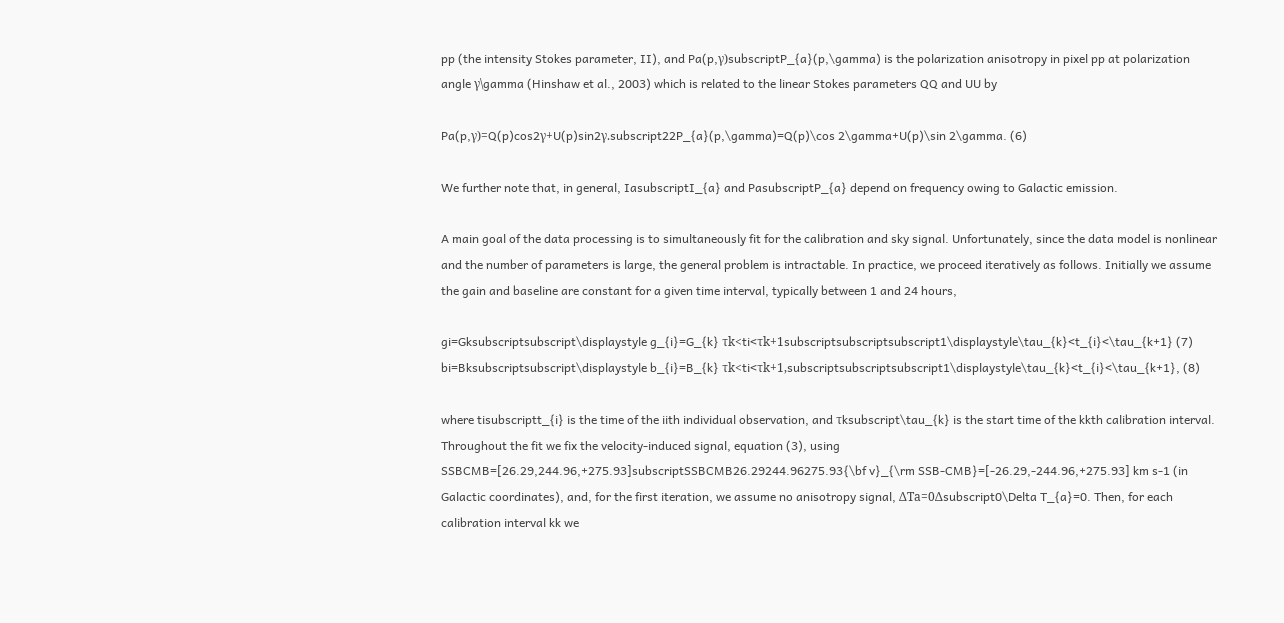pp (the intensity Stokes parameter, II), and Pa(p,γ)subscriptP_{a}(p,\gamma) is the polarization anisotropy in pixel pp at polarization angle γ\gamma (Hinshaw et al., 2003) which is related to the linear Stokes parameters QQ and UU by

Pa(p,γ)=Q(p)cos2γ+U(p)sin2γ.subscript22P_{a}(p,\gamma)=Q(p)\cos 2\gamma+U(p)\sin 2\gamma. (6)

We further note that, in general, IasubscriptI_{a} and PasubscriptP_{a} depend on frequency owing to Galactic emission.

A main goal of the data processing is to simultaneously fit for the calibration and sky signal. Unfortunately, since the data model is nonlinear and the number of parameters is large, the general problem is intractable. In practice, we proceed iteratively as follows. Initially we assume the gain and baseline are constant for a given time interval, typically between 1 and 24 hours,

gi=Gksubscriptsubscript\displaystyle g_{i}=G_{k} τk<ti<τk+1subscriptsubscriptsubscript1\displaystyle\tau_{k}<t_{i}<\tau_{k+1} (7)
bi=Bksubscriptsubscript\displaystyle b_{i}=B_{k} τk<ti<τk+1,subscriptsubscriptsubscript1\displaystyle\tau_{k}<t_{i}<\tau_{k+1}, (8)

where tisubscriptt_{i} is the time of the iith individual observation, and τksubscript\tau_{k} is the start time of the kkth calibration interval. Throughout the fit we fix the velocity-induced signal, equation (3), using SSBCMB=[26.29,244.96,+275.93]subscriptSSBCMB26.29244.96275.93{\bf v}_{\rm SSB-CMB}=[-26.29,-244.96,+275.93] km s-1 (in Galactic coordinates), and, for the first iteration, we assume no anisotropy signal, ΔTa=0Δsubscript0\Delta T_{a}=0. Then, for each calibration interval kk we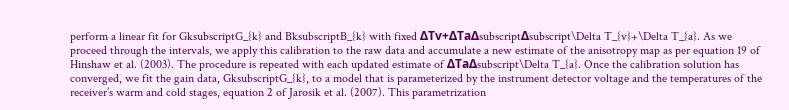perform a linear fit for GksubscriptG_{k} and BksubscriptB_{k} with fixed ΔTv+ΔTaΔsubscriptΔsubscript\Delta T_{v}+\Delta T_{a}. As we proceed through the intervals, we apply this calibration to the raw data and accumulate a new estimate of the anisotropy map as per equation 19 of Hinshaw et al. (2003). The procedure is repeated with each updated estimate of ΔTaΔsubscript\Delta T_{a}. Once the calibration solution has converged, we fit the gain data, GksubscriptG_{k}, to a model that is parameterized by the instrument detector voltage and the temperatures of the receiver’s warm and cold stages, equation 2 of Jarosik et al. (2007). This parametrization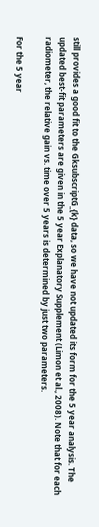still provides a good fit to the GksubscriptG_{k} data, so we have not updated its form for the 5 year analysis. The updated best-fit parameters are given in the 5 year Explanatory Supplement (Limon et al., 2008). Note that for each radiometer, the relative gain vs. time over 5 years is determined by just two parameters.

For the 5 year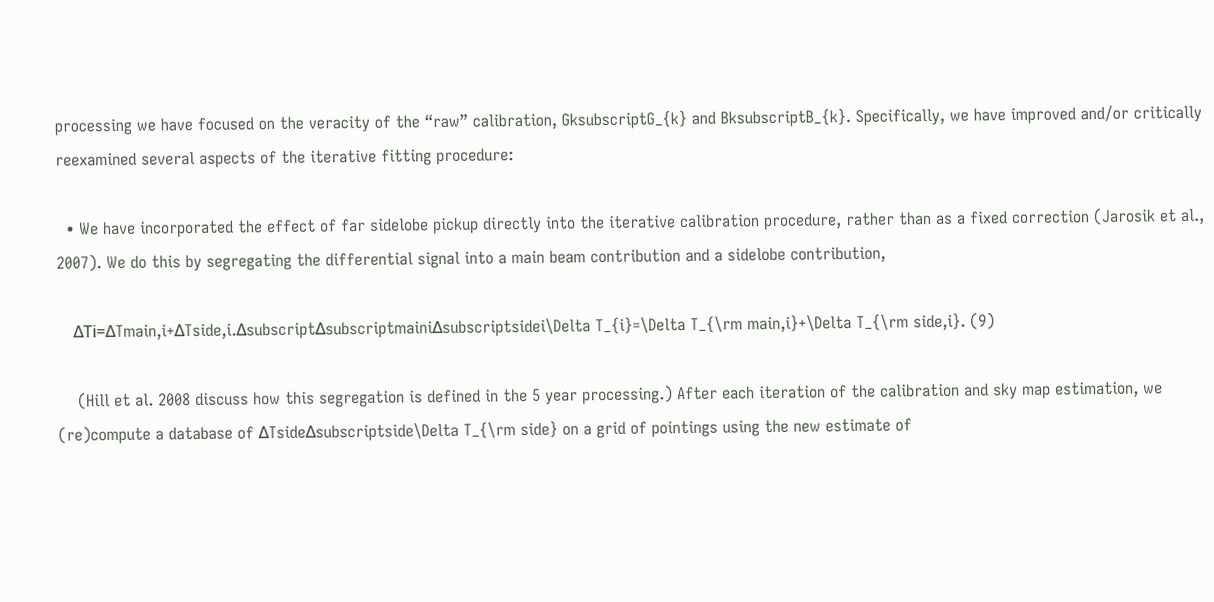processing we have focused on the veracity of the “raw” calibration, GksubscriptG_{k} and BksubscriptB_{k}. Specifically, we have improved and/or critically reexamined several aspects of the iterative fitting procedure:

  • We have incorporated the effect of far sidelobe pickup directly into the iterative calibration procedure, rather than as a fixed correction (Jarosik et al., 2007). We do this by segregating the differential signal into a main beam contribution and a sidelobe contribution,

    ΔTi=ΔTmain,i+ΔTside,i.ΔsubscriptΔsubscriptmainiΔsubscriptsidei\Delta T_{i}=\Delta T_{\rm main,i}+\Delta T_{\rm side,i}. (9)

    (Hill et al. 2008 discuss how this segregation is defined in the 5 year processing.) After each iteration of the calibration and sky map estimation, we (re)compute a database of ΔTsideΔsubscriptside\Delta T_{\rm side} on a grid of pointings using the new estimate of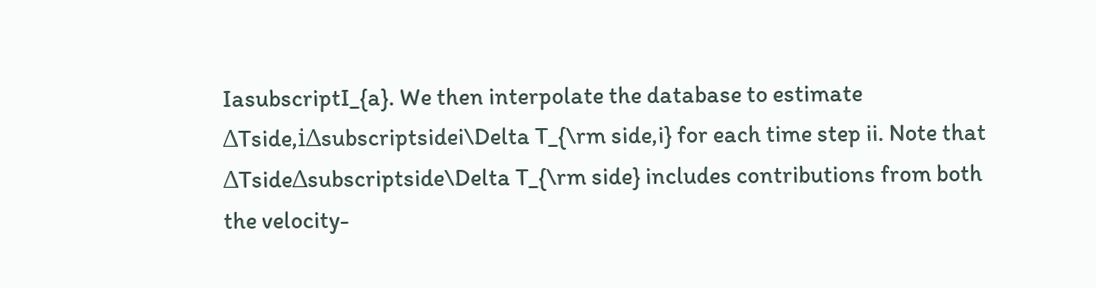IasubscriptI_{a}. We then interpolate the database to estimate ΔTside,iΔsubscriptsidei\Delta T_{\rm side,i} for each time step ii. Note that ΔTsideΔsubscriptside\Delta T_{\rm side} includes contributions from both the velocity-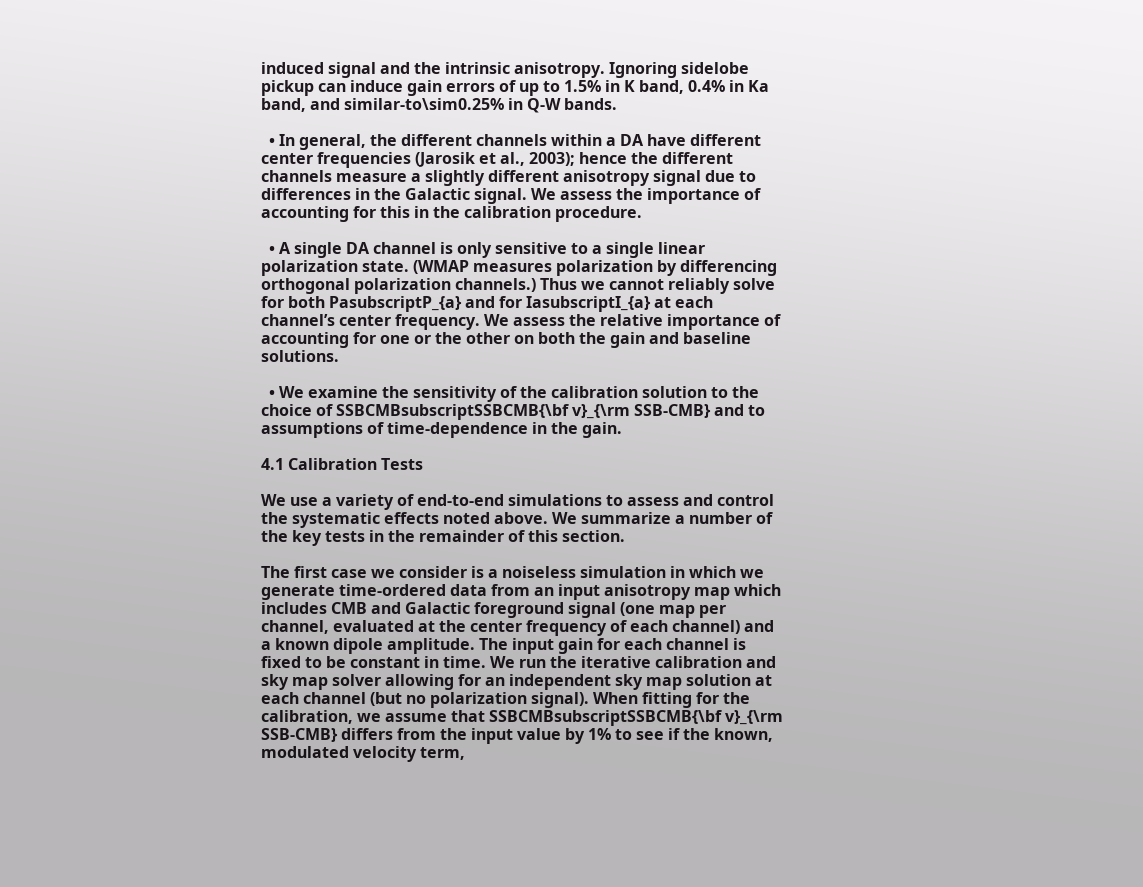induced signal and the intrinsic anisotropy. Ignoring sidelobe pickup can induce gain errors of up to 1.5% in K band, 0.4% in Ka band, and similar-to\sim0.25% in Q-W bands.

  • In general, the different channels within a DA have different center frequencies (Jarosik et al., 2003); hence the different channels measure a slightly different anisotropy signal due to differences in the Galactic signal. We assess the importance of accounting for this in the calibration procedure.

  • A single DA channel is only sensitive to a single linear polarization state. (WMAP measures polarization by differencing orthogonal polarization channels.) Thus we cannot reliably solve for both PasubscriptP_{a} and for IasubscriptI_{a} at each channel’s center frequency. We assess the relative importance of accounting for one or the other on both the gain and baseline solutions.

  • We examine the sensitivity of the calibration solution to the choice of SSBCMBsubscriptSSBCMB{\bf v}_{\rm SSB-CMB} and to assumptions of time-dependence in the gain.

4.1 Calibration Tests

We use a variety of end-to-end simulations to assess and control the systematic effects noted above. We summarize a number of the key tests in the remainder of this section.

The first case we consider is a noiseless simulation in which we generate time-ordered data from an input anisotropy map which includes CMB and Galactic foreground signal (one map per channel, evaluated at the center frequency of each channel) and a known dipole amplitude. The input gain for each channel is fixed to be constant in time. We run the iterative calibration and sky map solver allowing for an independent sky map solution at each channel (but no polarization signal). When fitting for the calibration, we assume that SSBCMBsubscriptSSBCMB{\bf v}_{\rm SSB-CMB} differs from the input value by 1% to see if the known, modulated velocity term,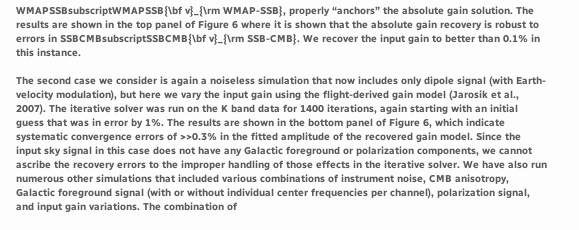WMAPSSBsubscriptWMAPSSB{\bf v}_{\rm WMAP-SSB}, properly “anchors” the absolute gain solution. The results are shown in the top panel of Figure 6 where it is shown that the absolute gain recovery is robust to errors in SSBCMBsubscriptSSBCMB{\bf v}_{\rm SSB-CMB}. We recover the input gain to better than 0.1% in this instance.

The second case we consider is again a noiseless simulation that now includes only dipole signal (with Earth-velocity modulation), but here we vary the input gain using the flight-derived gain model (Jarosik et al., 2007). The iterative solver was run on the K band data for 1400 iterations, again starting with an initial guess that was in error by 1%. The results are shown in the bottom panel of Figure 6, which indicate systematic convergence errors of >>0.3% in the fitted amplitude of the recovered gain model. Since the input sky signal in this case does not have any Galactic foreground or polarization components, we cannot ascribe the recovery errors to the improper handling of those effects in the iterative solver. We have also run numerous other simulations that included various combinations of instrument noise, CMB anisotropy, Galactic foreground signal (with or without individual center frequencies per channel), polarization signal, and input gain variations. The combination of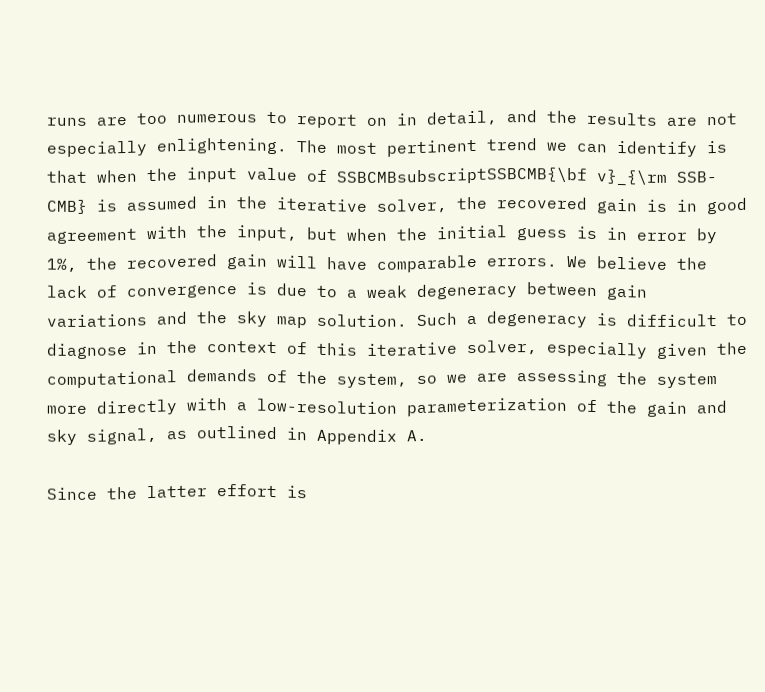runs are too numerous to report on in detail, and the results are not especially enlightening. The most pertinent trend we can identify is that when the input value of SSBCMBsubscriptSSBCMB{\bf v}_{\rm SSB-CMB} is assumed in the iterative solver, the recovered gain is in good agreement with the input, but when the initial guess is in error by 1%, the recovered gain will have comparable errors. We believe the lack of convergence is due to a weak degeneracy between gain variations and the sky map solution. Such a degeneracy is difficult to diagnose in the context of this iterative solver, especially given the computational demands of the system, so we are assessing the system more directly with a low-resolution parameterization of the gain and sky signal, as outlined in Appendix A.

Since the latter effort is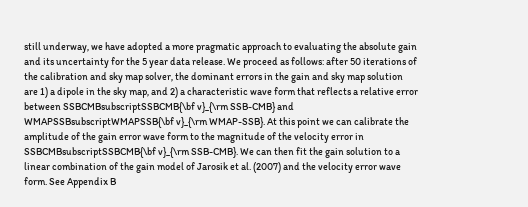still underway, we have adopted a more pragmatic approach to evaluating the absolute gain and its uncertainty for the 5 year data release. We proceed as follows: after 50 iterations of the calibration and sky map solver, the dominant errors in the gain and sky map solution are 1) a dipole in the sky map, and 2) a characteristic wave form that reflects a relative error between SSBCMBsubscriptSSBCMB{\bf v}_{\rm SSB-CMB} and WMAPSSBsubscriptWMAPSSB{\bf v}_{\rm WMAP-SSB}. At this point we can calibrate the amplitude of the gain error wave form to the magnitude of the velocity error in SSBCMBsubscriptSSBCMB{\bf v}_{\rm SSB-CMB}. We can then fit the gain solution to a linear combination of the gain model of Jarosik et al. (2007) and the velocity error wave form. See Appendix B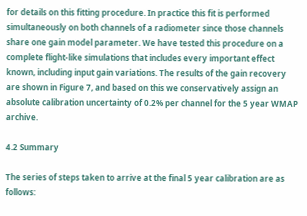for details on this fitting procedure. In practice this fit is performed simultaneously on both channels of a radiometer since those channels share one gain model parameter. We have tested this procedure on a complete flight-like simulations that includes every important effect known, including input gain variations. The results of the gain recovery are shown in Figure 7, and based on this we conservatively assign an absolute calibration uncertainty of 0.2% per channel for the 5 year WMAP archive.

4.2 Summary

The series of steps taken to arrive at the final 5 year calibration are as follows: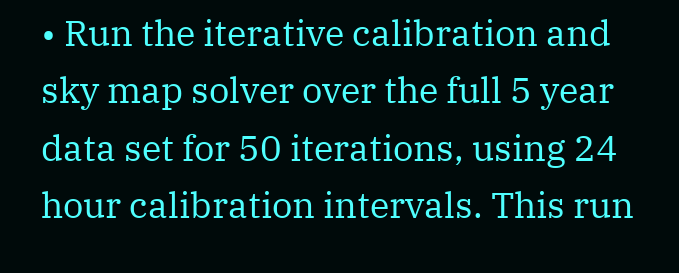• Run the iterative calibration and sky map solver over the full 5 year data set for 50 iterations, using 24 hour calibration intervals. This run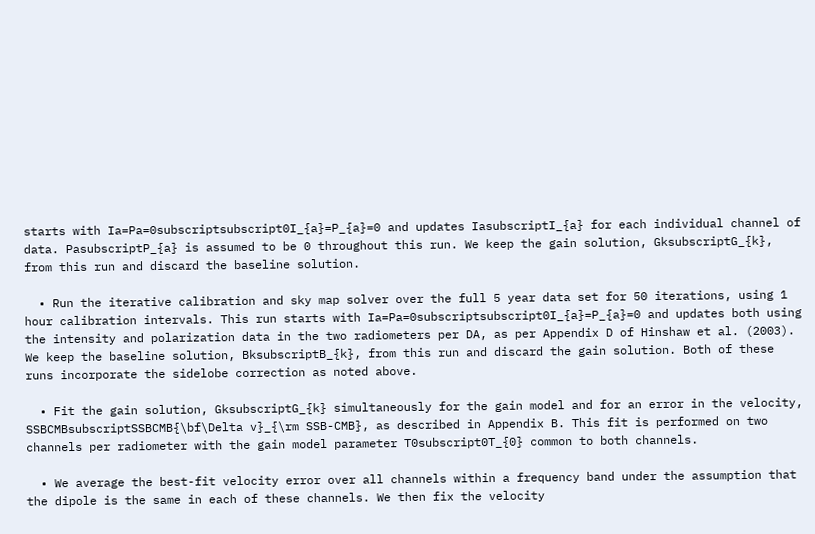starts with Ia=Pa=0subscriptsubscript0I_{a}=P_{a}=0 and updates IasubscriptI_{a} for each individual channel of data. PasubscriptP_{a} is assumed to be 0 throughout this run. We keep the gain solution, GksubscriptG_{k}, from this run and discard the baseline solution.

  • Run the iterative calibration and sky map solver over the full 5 year data set for 50 iterations, using 1 hour calibration intervals. This run starts with Ia=Pa=0subscriptsubscript0I_{a}=P_{a}=0 and updates both using the intensity and polarization data in the two radiometers per DA, as per Appendix D of Hinshaw et al. (2003). We keep the baseline solution, BksubscriptB_{k}, from this run and discard the gain solution. Both of these runs incorporate the sidelobe correction as noted above.

  • Fit the gain solution, GksubscriptG_{k} simultaneously for the gain model and for an error in the velocity, SSBCMBsubscriptSSBCMB{\bf\Delta v}_{\rm SSB-CMB}, as described in Appendix B. This fit is performed on two channels per radiometer with the gain model parameter T0subscript0T_{0} common to both channels.

  • We average the best-fit velocity error over all channels within a frequency band under the assumption that the dipole is the same in each of these channels. We then fix the velocity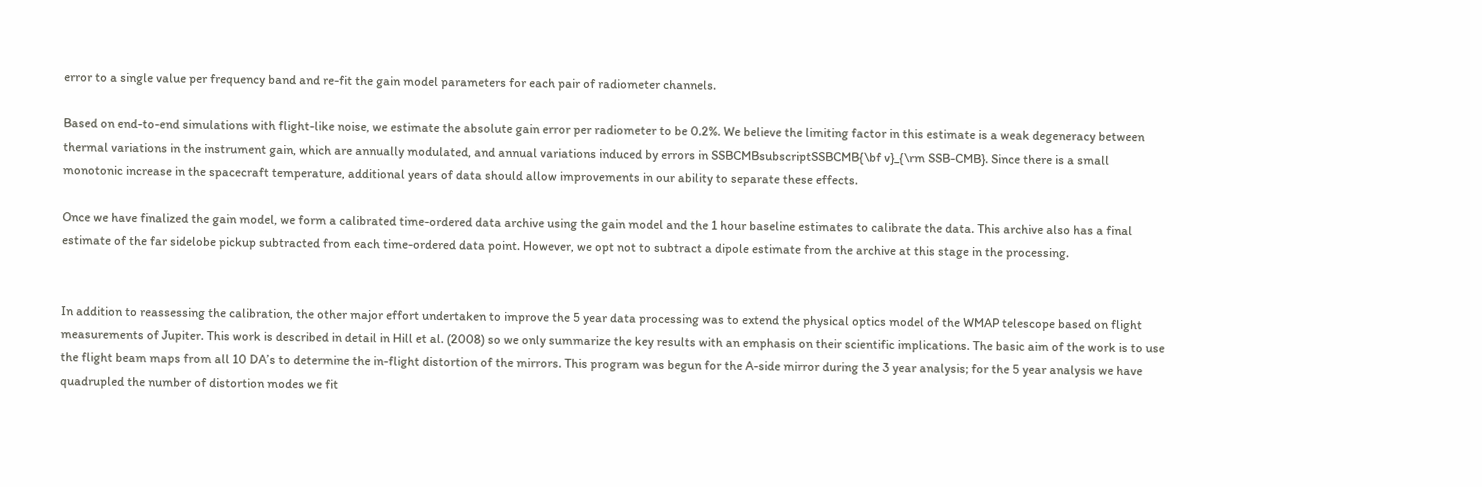error to a single value per frequency band and re-fit the gain model parameters for each pair of radiometer channels.

Based on end-to-end simulations with flight-like noise, we estimate the absolute gain error per radiometer to be 0.2%. We believe the limiting factor in this estimate is a weak degeneracy between thermal variations in the instrument gain, which are annually modulated, and annual variations induced by errors in SSBCMBsubscriptSSBCMB{\bf v}_{\rm SSB-CMB}. Since there is a small monotonic increase in the spacecraft temperature, additional years of data should allow improvements in our ability to separate these effects.

Once we have finalized the gain model, we form a calibrated time-ordered data archive using the gain model and the 1 hour baseline estimates to calibrate the data. This archive also has a final estimate of the far sidelobe pickup subtracted from each time-ordered data point. However, we opt not to subtract a dipole estimate from the archive at this stage in the processing.


In addition to reassessing the calibration, the other major effort undertaken to improve the 5 year data processing was to extend the physical optics model of the WMAP telescope based on flight measurements of Jupiter. This work is described in detail in Hill et al. (2008) so we only summarize the key results with an emphasis on their scientific implications. The basic aim of the work is to use the flight beam maps from all 10 DA’s to determine the in-flight distortion of the mirrors. This program was begun for the A-side mirror during the 3 year analysis; for the 5 year analysis we have quadrupled the number of distortion modes we fit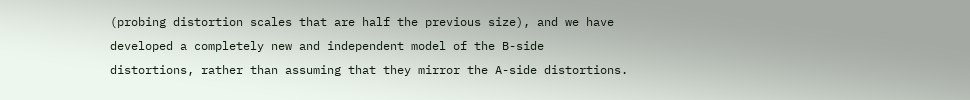(probing distortion scales that are half the previous size), and we have developed a completely new and independent model of the B-side distortions, rather than assuming that they mirror the A-side distortions.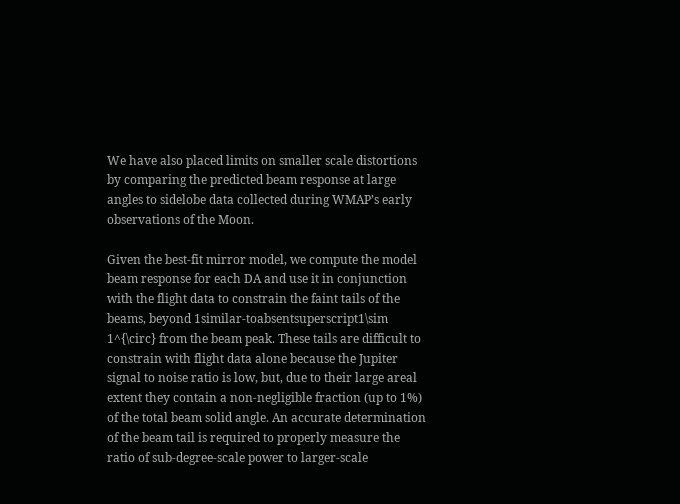We have also placed limits on smaller scale distortions by comparing the predicted beam response at large angles to sidelobe data collected during WMAP’s early observations of the Moon.

Given the best-fit mirror model, we compute the model beam response for each DA and use it in conjunction with the flight data to constrain the faint tails of the beams, beyond 1similar-toabsentsuperscript1\sim 1^{\circ} from the beam peak. These tails are difficult to constrain with flight data alone because the Jupiter signal to noise ratio is low, but, due to their large areal extent they contain a non-negligible fraction (up to 1%) of the total beam solid angle. An accurate determination of the beam tail is required to properly measure the ratio of sub-degree-scale power to larger-scale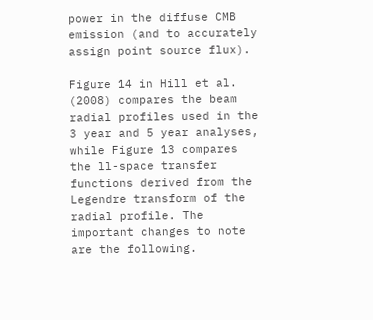power in the diffuse CMB emission (and to accurately assign point source flux).

Figure 14 in Hill et al. (2008) compares the beam radial profiles used in the 3 year and 5 year analyses, while Figure 13 compares the ll-space transfer functions derived from the Legendre transform of the radial profile. The important changes to note are the following.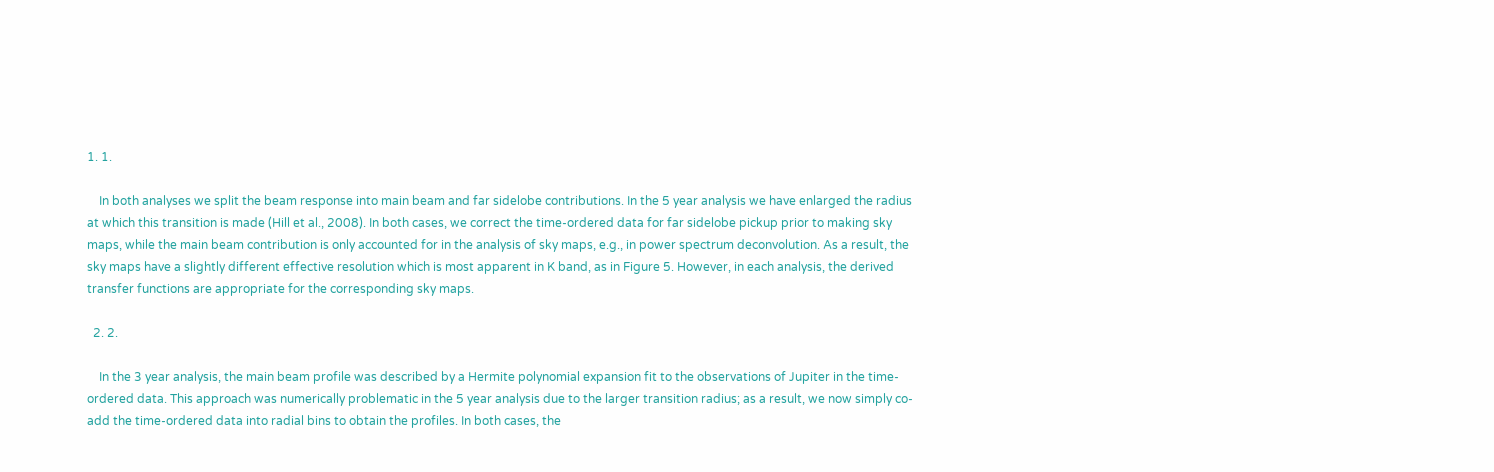1. 1.

    In both analyses we split the beam response into main beam and far sidelobe contributions. In the 5 year analysis we have enlarged the radius at which this transition is made (Hill et al., 2008). In both cases, we correct the time-ordered data for far sidelobe pickup prior to making sky maps, while the main beam contribution is only accounted for in the analysis of sky maps, e.g., in power spectrum deconvolution. As a result, the sky maps have a slightly different effective resolution which is most apparent in K band, as in Figure 5. However, in each analysis, the derived transfer functions are appropriate for the corresponding sky maps.

  2. 2.

    In the 3 year analysis, the main beam profile was described by a Hermite polynomial expansion fit to the observations of Jupiter in the time-ordered data. This approach was numerically problematic in the 5 year analysis due to the larger transition radius; as a result, we now simply co-add the time-ordered data into radial bins to obtain the profiles. In both cases, the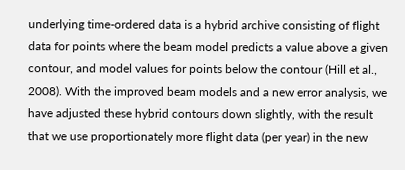underlying time-ordered data is a hybrid archive consisting of flight data for points where the beam model predicts a value above a given contour, and model values for points below the contour (Hill et al., 2008). With the improved beam models and a new error analysis, we have adjusted these hybrid contours down slightly, with the result that we use proportionately more flight data (per year) in the new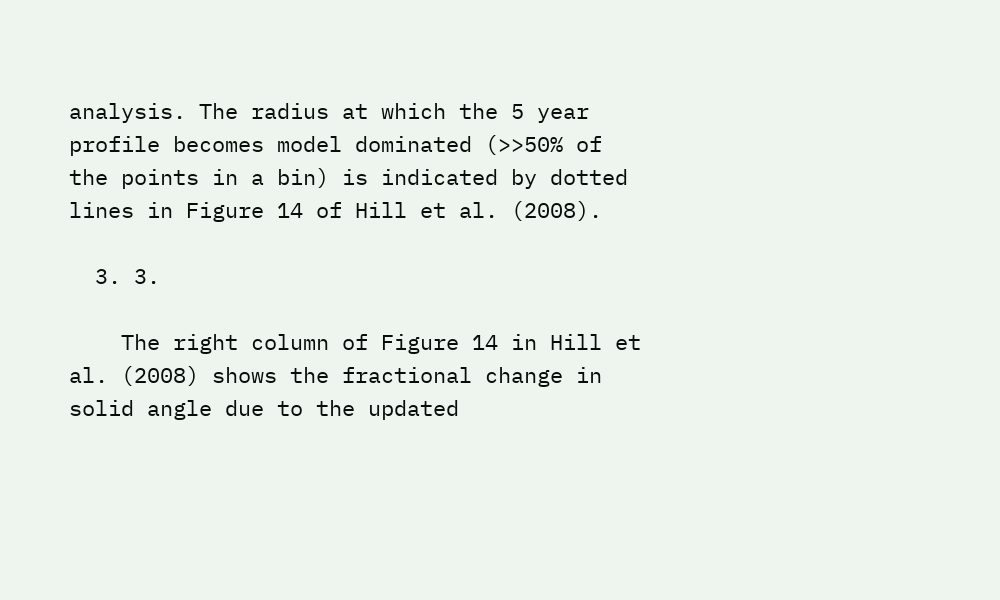analysis. The radius at which the 5 year profile becomes model dominated (>>50% of the points in a bin) is indicated by dotted lines in Figure 14 of Hill et al. (2008).

  3. 3.

    The right column of Figure 14 in Hill et al. (2008) shows the fractional change in solid angle due to the updated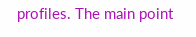profiles. The main point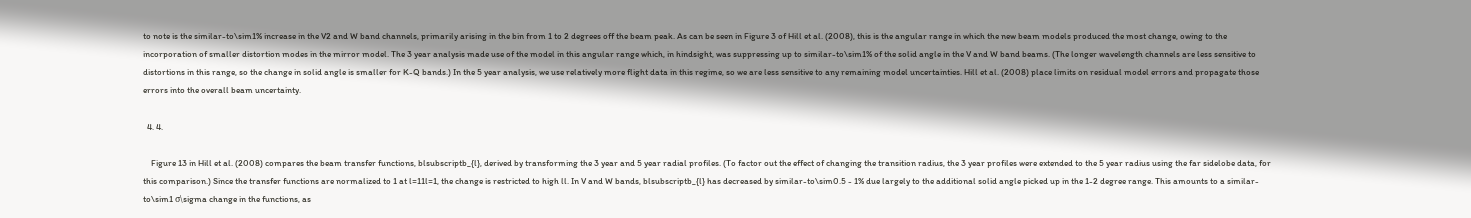to note is the similar-to\sim1% increase in the V2 and W band channels, primarily arising in the bin from 1 to 2 degrees off the beam peak. As can be seen in Figure 3 of Hill et al. (2008), this is the angular range in which the new beam models produced the most change, owing to the incorporation of smaller distortion modes in the mirror model. The 3 year analysis made use of the model in this angular range which, in hindsight, was suppressing up to similar-to\sim1% of the solid angle in the V and W band beams. (The longer wavelength channels are less sensitive to distortions in this range, so the change in solid angle is smaller for K-Q bands.) In the 5 year analysis, we use relatively more flight data in this regime, so we are less sensitive to any remaining model uncertainties. Hill et al. (2008) place limits on residual model errors and propagate those errors into the overall beam uncertainty.

  4. 4.

    Figure 13 in Hill et al. (2008) compares the beam transfer functions, blsubscriptb_{l}, derived by transforming the 3 year and 5 year radial profiles. (To factor out the effect of changing the transition radius, the 3 year profiles were extended to the 5 year radius using the far sidelobe data, for this comparison.) Since the transfer functions are normalized to 1 at l=11l=1, the change is restricted to high ll. In V and W bands, blsubscriptb_{l} has decreased by similar-to\sim0.5 - 1% due largely to the additional solid angle picked up in the 1-2 degree range. This amounts to a similar-to\sim1 σ\sigma change in the functions, as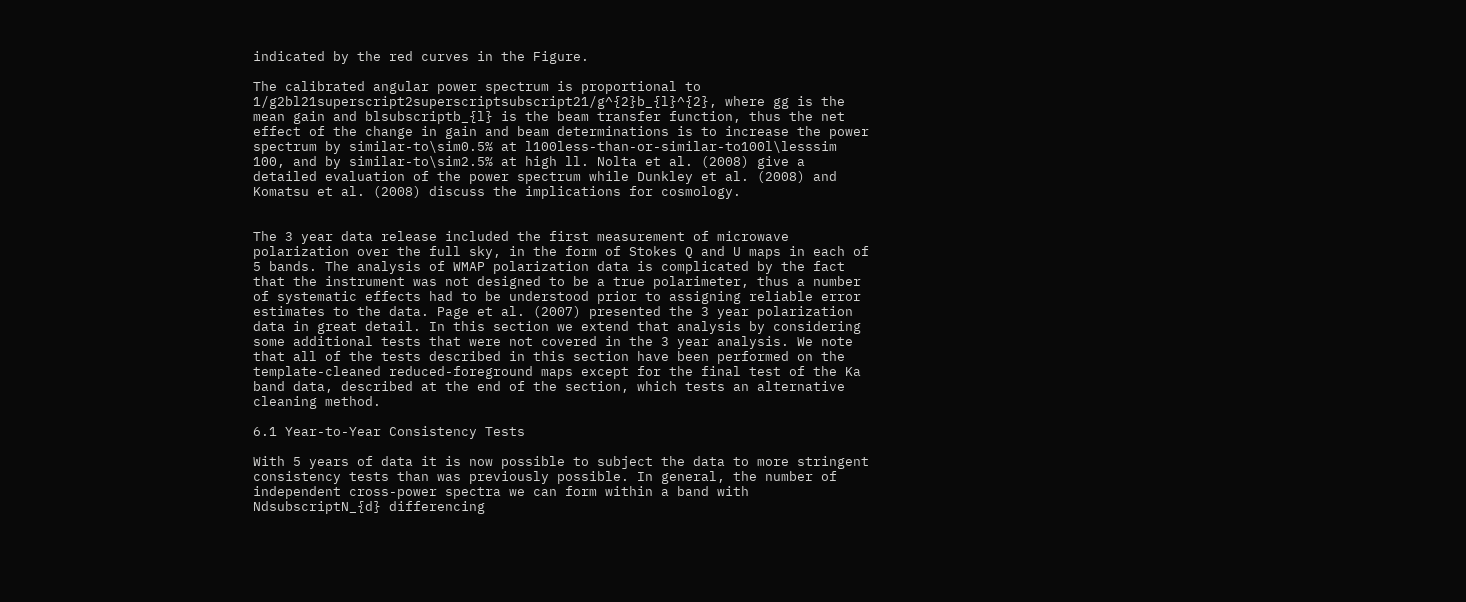indicated by the red curves in the Figure.

The calibrated angular power spectrum is proportional to 1/g2bl21superscript2superscriptsubscript21/g^{2}b_{l}^{2}, where gg is the mean gain and blsubscriptb_{l} is the beam transfer function, thus the net effect of the change in gain and beam determinations is to increase the power spectrum by similar-to\sim0.5% at l100less-than-or-similar-to100l\lesssim 100, and by similar-to\sim2.5% at high ll. Nolta et al. (2008) give a detailed evaluation of the power spectrum while Dunkley et al. (2008) and Komatsu et al. (2008) discuss the implications for cosmology.


The 3 year data release included the first measurement of microwave polarization over the full sky, in the form of Stokes Q and U maps in each of 5 bands. The analysis of WMAP polarization data is complicated by the fact that the instrument was not designed to be a true polarimeter, thus a number of systematic effects had to be understood prior to assigning reliable error estimates to the data. Page et al. (2007) presented the 3 year polarization data in great detail. In this section we extend that analysis by considering some additional tests that were not covered in the 3 year analysis. We note that all of the tests described in this section have been performed on the template-cleaned reduced-foreground maps except for the final test of the Ka band data, described at the end of the section, which tests an alternative cleaning method.

6.1 Year-to-Year Consistency Tests

With 5 years of data it is now possible to subject the data to more stringent consistency tests than was previously possible. In general, the number of independent cross-power spectra we can form within a band with NdsubscriptN_{d} differencing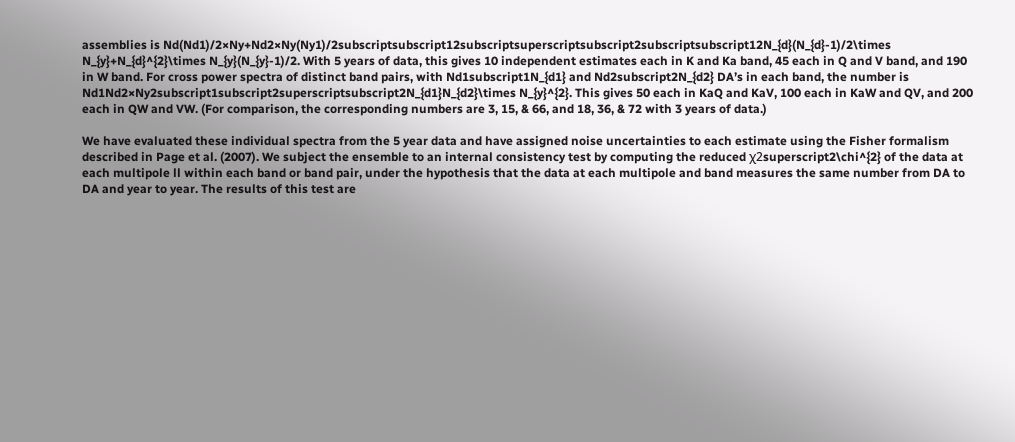assemblies is Nd(Nd1)/2×Ny+Nd2×Ny(Ny1)/2subscriptsubscript12subscriptsuperscriptsubscript2subscriptsubscript12N_{d}(N_{d}-1)/2\times N_{y}+N_{d}^{2}\times N_{y}(N_{y}-1)/2. With 5 years of data, this gives 10 independent estimates each in K and Ka band, 45 each in Q and V band, and 190 in W band. For cross power spectra of distinct band pairs, with Nd1subscript1N_{d1} and Nd2subscript2N_{d2} DA’s in each band, the number is Nd1Nd2×Ny2subscript1subscript2superscriptsubscript2N_{d1}N_{d2}\times N_{y}^{2}. This gives 50 each in KaQ and KaV, 100 each in KaW and QV, and 200 each in QW and VW. (For comparison, the corresponding numbers are 3, 15, & 66, and 18, 36, & 72 with 3 years of data.)

We have evaluated these individual spectra from the 5 year data and have assigned noise uncertainties to each estimate using the Fisher formalism described in Page et al. (2007). We subject the ensemble to an internal consistency test by computing the reduced χ2superscript2\chi^{2} of the data at each multipole ll within each band or band pair, under the hypothesis that the data at each multipole and band measures the same number from DA to DA and year to year. The results of this test are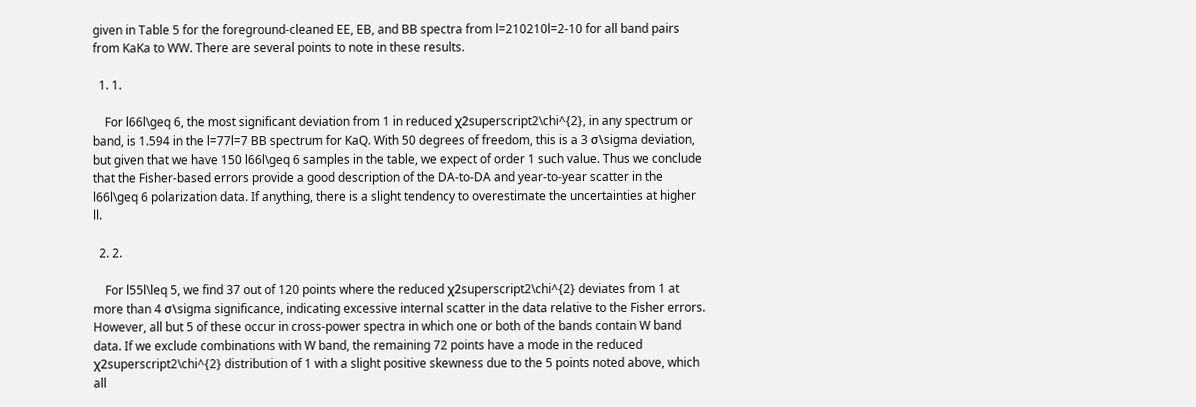given in Table 5 for the foreground-cleaned EE, EB, and BB spectra from l=210210l=2-10 for all band pairs from KaKa to WW. There are several points to note in these results.

  1. 1.

    For l66l\geq 6, the most significant deviation from 1 in reduced χ2superscript2\chi^{2}, in any spectrum or band, is 1.594 in the l=77l=7 BB spectrum for KaQ. With 50 degrees of freedom, this is a 3 σ\sigma deviation, but given that we have 150 l66l\geq 6 samples in the table, we expect of order 1 such value. Thus we conclude that the Fisher-based errors provide a good description of the DA-to-DA and year-to-year scatter in the l66l\geq 6 polarization data. If anything, there is a slight tendency to overestimate the uncertainties at higher ll.

  2. 2.

    For l55l\leq 5, we find 37 out of 120 points where the reduced χ2superscript2\chi^{2} deviates from 1 at more than 4 σ\sigma significance, indicating excessive internal scatter in the data relative to the Fisher errors. However, all but 5 of these occur in cross-power spectra in which one or both of the bands contain W band data. If we exclude combinations with W band, the remaining 72 points have a mode in the reduced χ2superscript2\chi^{2} distribution of 1 with a slight positive skewness due to the 5 points noted above, which all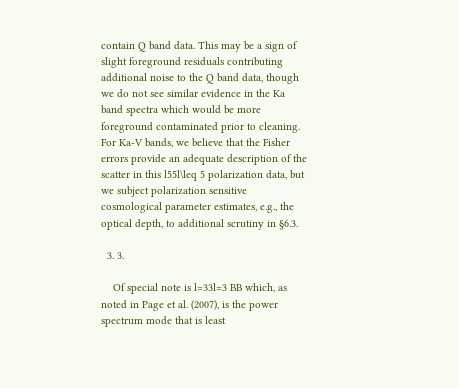contain Q band data. This may be a sign of slight foreground residuals contributing additional noise to the Q band data, though we do not see similar evidence in the Ka band spectra which would be more foreground contaminated prior to cleaning. For Ka-V bands, we believe that the Fisher errors provide an adequate description of the scatter in this l55l\leq 5 polarization data, but we subject polarization sensitive cosmological parameter estimates, e.g., the optical depth, to additional scrutiny in §6.3.

  3. 3.

    Of special note is l=33l=3 BB which, as noted in Page et al. (2007), is the power spectrum mode that is least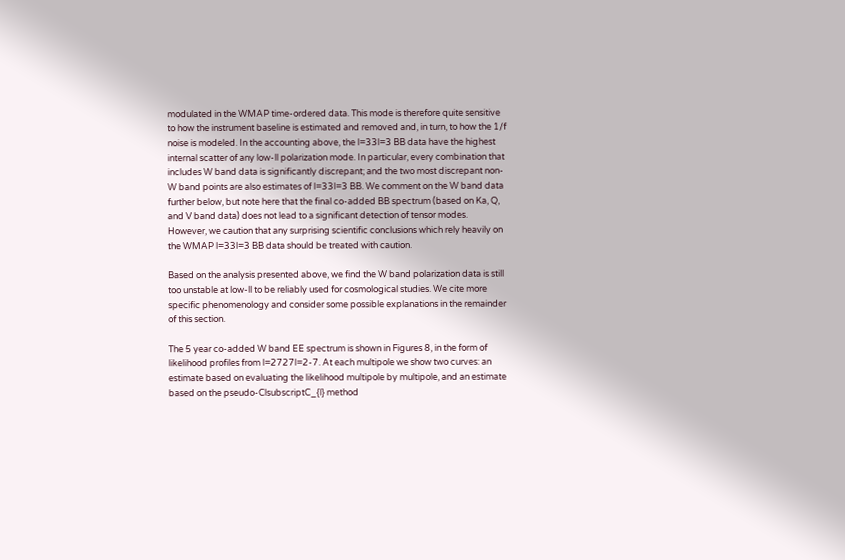modulated in the WMAP time-ordered data. This mode is therefore quite sensitive to how the instrument baseline is estimated and removed and, in turn, to how the 1/f noise is modeled. In the accounting above, the l=33l=3 BB data have the highest internal scatter of any low-ll polarization mode. In particular, every combination that includes W band data is significantly discrepant; and the two most discrepant non-W band points are also estimates of l=33l=3 BB. We comment on the W band data further below, but note here that the final co-added BB spectrum (based on Ka, Q, and V band data) does not lead to a significant detection of tensor modes. However, we caution that any surprising scientific conclusions which rely heavily on the WMAP l=33l=3 BB data should be treated with caution.

Based on the analysis presented above, we find the W band polarization data is still too unstable at low-ll to be reliably used for cosmological studies. We cite more specific phenomenology and consider some possible explanations in the remainder of this section.

The 5 year co-added W band EE spectrum is shown in Figures 8, in the form of likelihood profiles from l=2727l=2-7. At each multipole we show two curves: an estimate based on evaluating the likelihood multipole by multipole, and an estimate based on the pseudo-ClsubscriptC_{l} method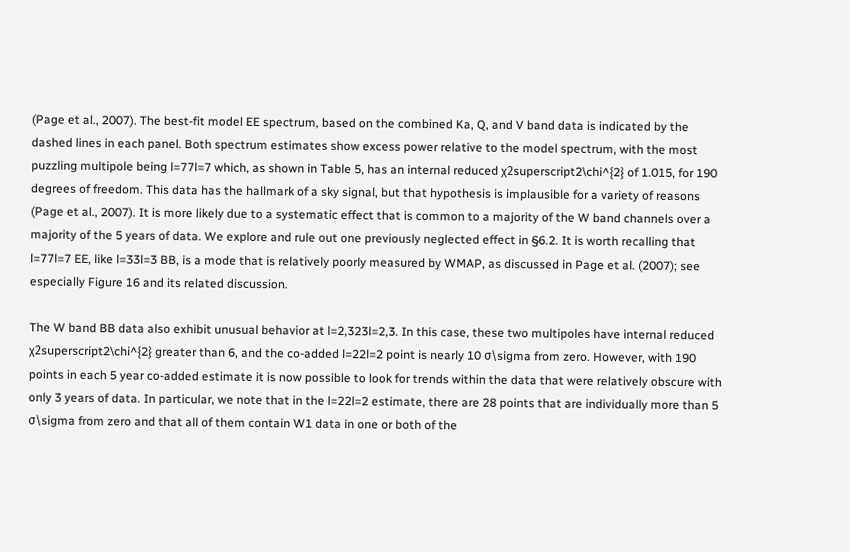(Page et al., 2007). The best-fit model EE spectrum, based on the combined Ka, Q, and V band data is indicated by the dashed lines in each panel. Both spectrum estimates show excess power relative to the model spectrum, with the most puzzling multipole being l=77l=7 which, as shown in Table 5, has an internal reduced χ2superscript2\chi^{2} of 1.015, for 190 degrees of freedom. This data has the hallmark of a sky signal, but that hypothesis is implausible for a variety of reasons (Page et al., 2007). It is more likely due to a systematic effect that is common to a majority of the W band channels over a majority of the 5 years of data. We explore and rule out one previously neglected effect in §6.2. It is worth recalling that l=77l=7 EE, like l=33l=3 BB, is a mode that is relatively poorly measured by WMAP, as discussed in Page et al. (2007); see especially Figure 16 and its related discussion.

The W band BB data also exhibit unusual behavior at l=2,323l=2,3. In this case, these two multipoles have internal reduced χ2superscript2\chi^{2} greater than 6, and the co-added l=22l=2 point is nearly 10 σ\sigma from zero. However, with 190 points in each 5 year co-added estimate it is now possible to look for trends within the data that were relatively obscure with only 3 years of data. In particular, we note that in the l=22l=2 estimate, there are 28 points that are individually more than 5 σ\sigma from zero and that all of them contain W1 data in one or both of the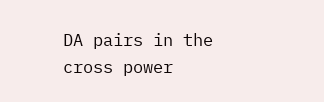DA pairs in the cross power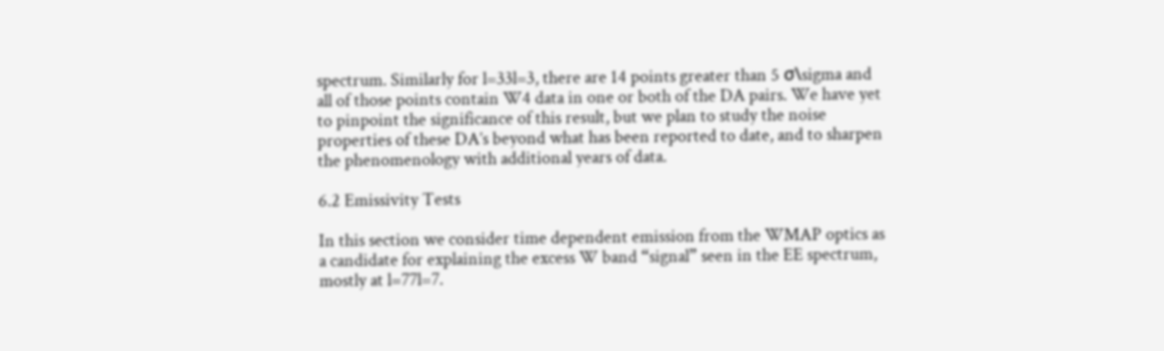spectrum. Similarly for l=33l=3, there are 14 points greater than 5 σ\sigma and all of those points contain W4 data in one or both of the DA pairs. We have yet to pinpoint the significance of this result, but we plan to study the noise properties of these DA’s beyond what has been reported to date, and to sharpen the phenomenology with additional years of data.

6.2 Emissivity Tests

In this section we consider time dependent emission from the WMAP optics as a candidate for explaining the excess W band “signal” seen in the EE spectrum, mostly at l=77l=7.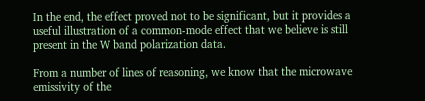In the end, the effect proved not to be significant, but it provides a useful illustration of a common-mode effect that we believe is still present in the W band polarization data.

From a number of lines of reasoning, we know that the microwave emissivity of the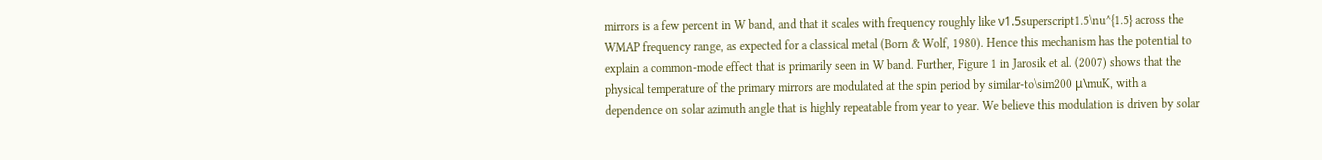mirrors is a few percent in W band, and that it scales with frequency roughly like ν1.5superscript1.5\nu^{1.5} across the WMAP frequency range, as expected for a classical metal (Born & Wolf, 1980). Hence this mechanism has the potential to explain a common-mode effect that is primarily seen in W band. Further, Figure 1 in Jarosik et al. (2007) shows that the physical temperature of the primary mirrors are modulated at the spin period by similar-to\sim200 μ\muK, with a dependence on solar azimuth angle that is highly repeatable from year to year. We believe this modulation is driven by solar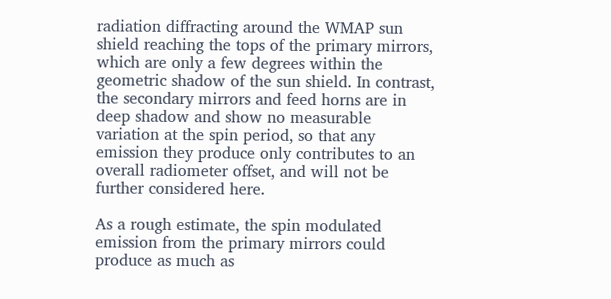radiation diffracting around the WMAP sun shield reaching the tops of the primary mirrors, which are only a few degrees within the geometric shadow of the sun shield. In contrast, the secondary mirrors and feed horns are in deep shadow and show no measurable variation at the spin period, so that any emission they produce only contributes to an overall radiometer offset, and will not be further considered here.

As a rough estimate, the spin modulated emission from the primary mirrors could produce as much as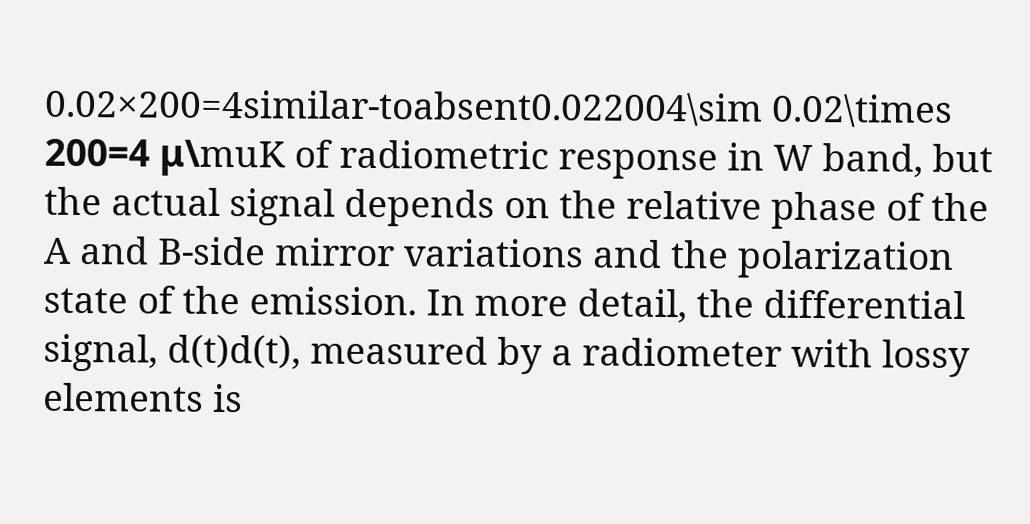0.02×200=4similar-toabsent0.022004\sim 0.02\times 200=4 μ\muK of radiometric response in W band, but the actual signal depends on the relative phase of the A and B-side mirror variations and the polarization state of the emission. In more detail, the differential signal, d(t)d(t), measured by a radiometer with lossy elements is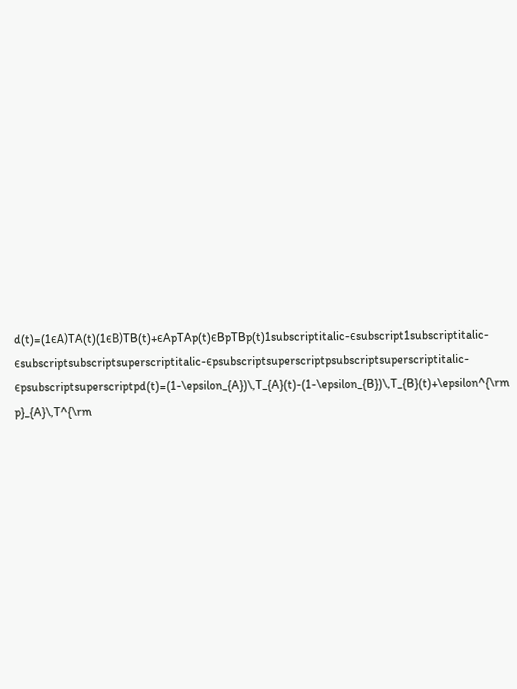d(t)=(1ϵA)TA(t)(1ϵB)TB(t)+ϵApTAp(t)ϵBpTBp(t)1subscriptitalic-ϵsubscript1subscriptitalic-ϵsubscriptsubscriptsuperscriptitalic-ϵpsubscriptsuperscriptpsubscriptsuperscriptitalic-ϵpsubscriptsuperscriptpd(t)=(1-\epsilon_{A})\,T_{A}(t)-(1-\epsilon_{B})\,T_{B}(t)+\epsilon^{\rm p}_{A}\,T^{\rm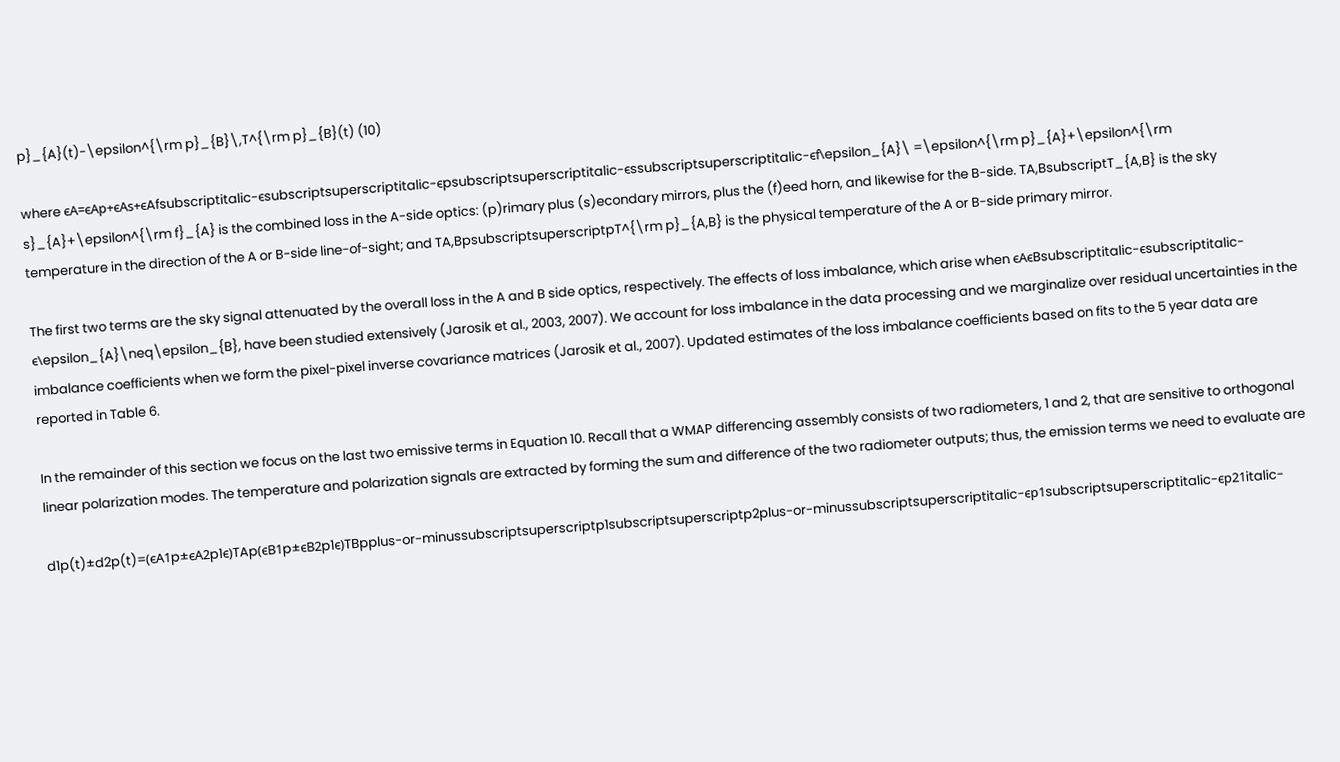p}_{A}(t)-\epsilon^{\rm p}_{B}\,T^{\rm p}_{B}(t) (10)

where ϵA=ϵAp+ϵAs+ϵAfsubscriptitalic-ϵsubscriptsuperscriptitalic-ϵpsubscriptsuperscriptitalic-ϵssubscriptsuperscriptitalic-ϵf\epsilon_{A}\ =\epsilon^{\rm p}_{A}+\epsilon^{\rm s}_{A}+\epsilon^{\rm f}_{A} is the combined loss in the A-side optics: (p)rimary plus (s)econdary mirrors, plus the (f)eed horn, and likewise for the B-side. TA,BsubscriptT_{A,B} is the sky temperature in the direction of the A or B-side line-of-sight; and TA,BpsubscriptsuperscriptpT^{\rm p}_{A,B} is the physical temperature of the A or B-side primary mirror.

The first two terms are the sky signal attenuated by the overall loss in the A and B side optics, respectively. The effects of loss imbalance, which arise when ϵAϵBsubscriptitalic-ϵsubscriptitalic-ϵ\epsilon_{A}\neq\epsilon_{B}, have been studied extensively (Jarosik et al., 2003, 2007). We account for loss imbalance in the data processing and we marginalize over residual uncertainties in the imbalance coefficients when we form the pixel-pixel inverse covariance matrices (Jarosik et al., 2007). Updated estimates of the loss imbalance coefficients based on fits to the 5 year data are reported in Table 6.

In the remainder of this section we focus on the last two emissive terms in Equation 10. Recall that a WMAP differencing assembly consists of two radiometers, 1 and 2, that are sensitive to orthogonal linear polarization modes. The temperature and polarization signals are extracted by forming the sum and difference of the two radiometer outputs; thus, the emission terms we need to evaluate are

d1p(t)±d2p(t)=(ϵA1p±ϵA2p1ϵ)TAp(ϵB1p±ϵB2p1ϵ)TBpplus-or-minussubscriptsuperscriptp1subscriptsuperscriptp2plus-or-minussubscriptsuperscriptitalic-ϵp1subscriptsuperscriptitalic-ϵp21italic-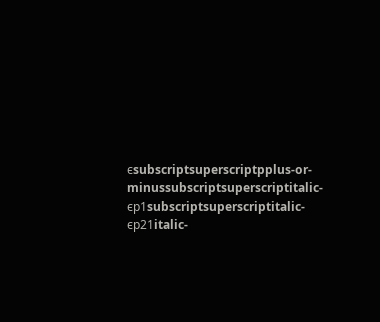ϵsubscriptsuperscriptpplus-or-minussubscriptsuperscriptitalic-ϵp1subscriptsuperscriptitalic-ϵp21italic-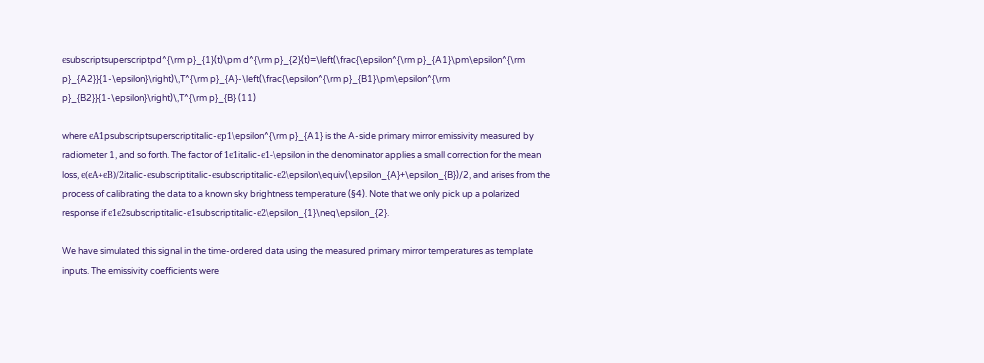ϵsubscriptsuperscriptpd^{\rm p}_{1}(t)\pm d^{\rm p}_{2}(t)=\left(\frac{\epsilon^{\rm p}_{A1}\pm\epsilon^{\rm p}_{A2}}{1-\epsilon}\right)\,T^{\rm p}_{A}-\left(\frac{\epsilon^{\rm p}_{B1}\pm\epsilon^{\rm p}_{B2}}{1-\epsilon}\right)\,T^{\rm p}_{B} (11)

where ϵA1psubscriptsuperscriptitalic-ϵp1\epsilon^{\rm p}_{A1} is the A-side primary mirror emissivity measured by radiometer 1, and so forth. The factor of 1ϵ1italic-ϵ1-\epsilon in the denominator applies a small correction for the mean loss, ϵ(ϵA+ϵB)/2italic-ϵsubscriptitalic-ϵsubscriptitalic-ϵ2\epsilon\equiv(\epsilon_{A}+\epsilon_{B})/2, and arises from the process of calibrating the data to a known sky brightness temperature (§4). Note that we only pick up a polarized response if ϵ1ϵ2subscriptitalic-ϵ1subscriptitalic-ϵ2\epsilon_{1}\neq\epsilon_{2}.

We have simulated this signal in the time-ordered data using the measured primary mirror temperatures as template inputs. The emissivity coefficients were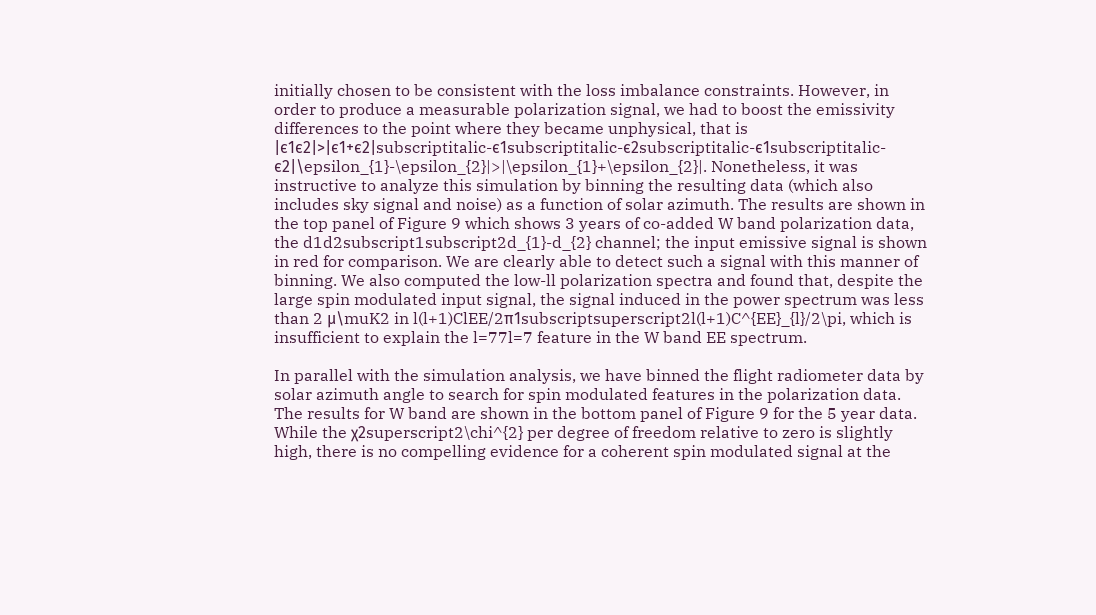initially chosen to be consistent with the loss imbalance constraints. However, in order to produce a measurable polarization signal, we had to boost the emissivity differences to the point where they became unphysical, that is |ϵ1ϵ2|>|ϵ1+ϵ2|subscriptitalic-ϵ1subscriptitalic-ϵ2subscriptitalic-ϵ1subscriptitalic-ϵ2|\epsilon_{1}-\epsilon_{2}|>|\epsilon_{1}+\epsilon_{2}|. Nonetheless, it was instructive to analyze this simulation by binning the resulting data (which also includes sky signal and noise) as a function of solar azimuth. The results are shown in the top panel of Figure 9 which shows 3 years of co-added W band polarization data, the d1d2subscript1subscript2d_{1}-d_{2} channel; the input emissive signal is shown in red for comparison. We are clearly able to detect such a signal with this manner of binning. We also computed the low-ll polarization spectra and found that, despite the large spin modulated input signal, the signal induced in the power spectrum was less than 2 μ\muK2 in l(l+1)ClEE/2π1subscriptsuperscript2l(l+1)C^{EE}_{l}/2\pi, which is insufficient to explain the l=77l=7 feature in the W band EE spectrum.

In parallel with the simulation analysis, we have binned the flight radiometer data by solar azimuth angle to search for spin modulated features in the polarization data. The results for W band are shown in the bottom panel of Figure 9 for the 5 year data. While the χ2superscript2\chi^{2} per degree of freedom relative to zero is slightly high, there is no compelling evidence for a coherent spin modulated signal at the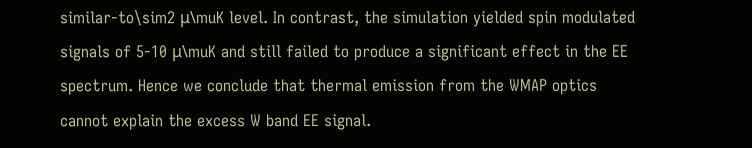similar-to\sim2 μ\muK level. In contrast, the simulation yielded spin modulated signals of 5-10 μ\muK and still failed to produce a significant effect in the EE spectrum. Hence we conclude that thermal emission from the WMAP optics cannot explain the excess W band EE signal.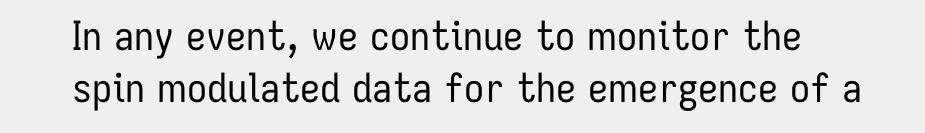In any event, we continue to monitor the spin modulated data for the emergence of a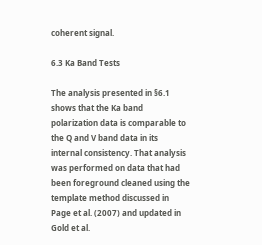coherent signal.

6.3 Ka Band Tests

The analysis presented in §6.1 shows that the Ka band polarization data is comparable to the Q and V band data in its internal consistency. That analysis was performed on data that had been foreground cleaned using the template method discussed in Page et al. (2007) and updated in Gold et al.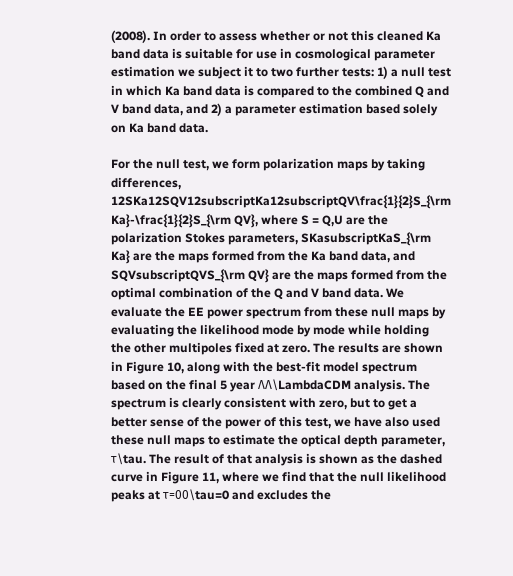(2008). In order to assess whether or not this cleaned Ka band data is suitable for use in cosmological parameter estimation we subject it to two further tests: 1) a null test in which Ka band data is compared to the combined Q and V band data, and 2) a parameter estimation based solely on Ka band data.

For the null test, we form polarization maps by taking differences, 12SKa12SQV12subscriptKa12subscriptQV\frac{1}{2}S_{\rm Ka}-\frac{1}{2}S_{\rm QV}, where S = Q,U are the polarization Stokes parameters, SKasubscriptKaS_{\rm Ka} are the maps formed from the Ka band data, and SQVsubscriptQVS_{\rm QV} are the maps formed from the optimal combination of the Q and V band data. We evaluate the EE power spectrum from these null maps by evaluating the likelihood mode by mode while holding the other multipoles fixed at zero. The results are shown in Figure 10, along with the best-fit model spectrum based on the final 5 year ΛΛ\LambdaCDM analysis. The spectrum is clearly consistent with zero, but to get a better sense of the power of this test, we have also used these null maps to estimate the optical depth parameter, τ\tau. The result of that analysis is shown as the dashed curve in Figure 11, where we find that the null likelihood peaks at τ=00\tau=0 and excludes the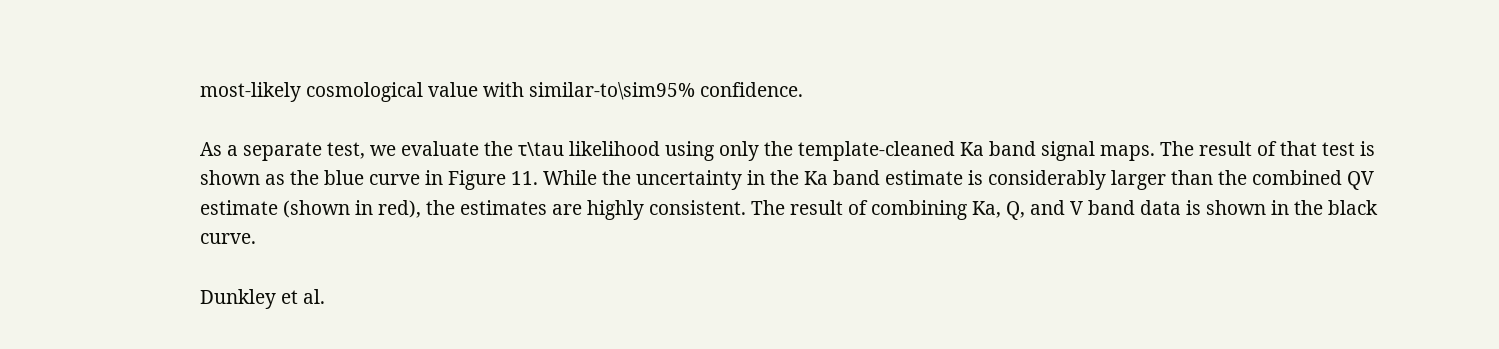most-likely cosmological value with similar-to\sim95% confidence.

As a separate test, we evaluate the τ\tau likelihood using only the template-cleaned Ka band signal maps. The result of that test is shown as the blue curve in Figure 11. While the uncertainty in the Ka band estimate is considerably larger than the combined QV estimate (shown in red), the estimates are highly consistent. The result of combining Ka, Q, and V band data is shown in the black curve.

Dunkley et al.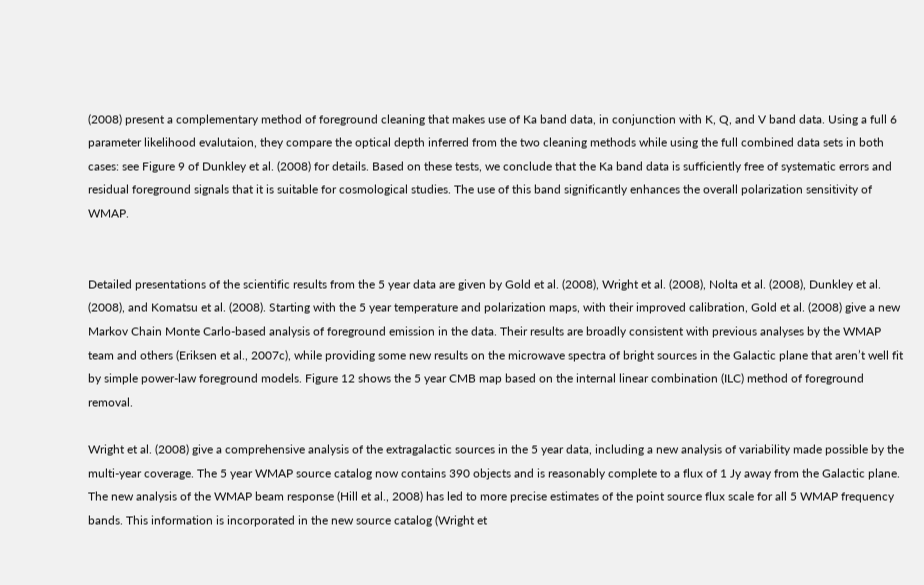(2008) present a complementary method of foreground cleaning that makes use of Ka band data, in conjunction with K, Q, and V band data. Using a full 6 parameter likelihood evalutaion, they compare the optical depth inferred from the two cleaning methods while using the full combined data sets in both cases: see Figure 9 of Dunkley et al. (2008) for details. Based on these tests, we conclude that the Ka band data is sufficiently free of systematic errors and residual foreground signals that it is suitable for cosmological studies. The use of this band significantly enhances the overall polarization sensitivity of WMAP.


Detailed presentations of the scientific results from the 5 year data are given by Gold et al. (2008), Wright et al. (2008), Nolta et al. (2008), Dunkley et al. (2008), and Komatsu et al. (2008). Starting with the 5 year temperature and polarization maps, with their improved calibration, Gold et al. (2008) give a new Markov Chain Monte Carlo-based analysis of foreground emission in the data. Their results are broadly consistent with previous analyses by the WMAP team and others (Eriksen et al., 2007c), while providing some new results on the microwave spectra of bright sources in the Galactic plane that aren’t well fit by simple power-law foreground models. Figure 12 shows the 5 year CMB map based on the internal linear combination (ILC) method of foreground removal.

Wright et al. (2008) give a comprehensive analysis of the extragalactic sources in the 5 year data, including a new analysis of variability made possible by the multi-year coverage. The 5 year WMAP source catalog now contains 390 objects and is reasonably complete to a flux of 1 Jy away from the Galactic plane. The new analysis of the WMAP beam response (Hill et al., 2008) has led to more precise estimates of the point source flux scale for all 5 WMAP frequency bands. This information is incorporated in the new source catalog (Wright et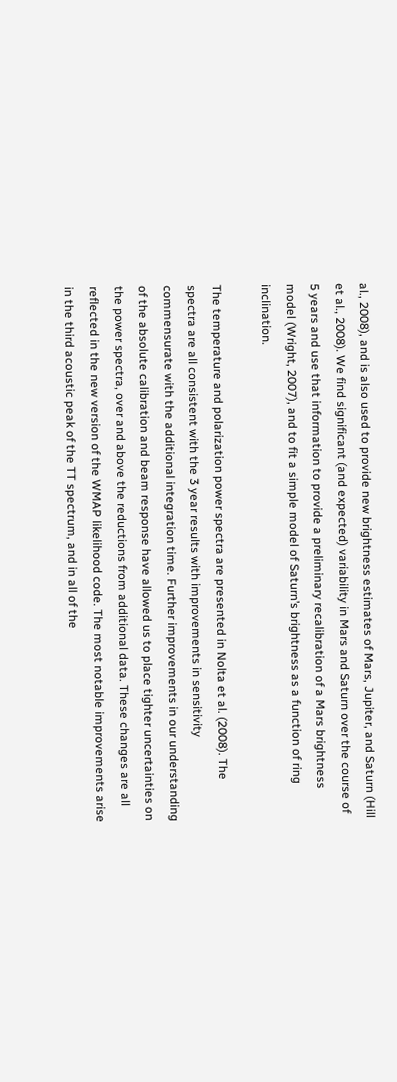al., 2008), and is also used to provide new brightness estimates of Mars, Jupiter, and Saturn (Hill et al., 2008). We find significant (and expected) variability in Mars and Saturn over the course of 5 years and use that information to provide a preliminary recalibration of a Mars brightness model (Wright, 2007), and to fit a simple model of Saturn’s brightness as a function of ring inclination.

The temperature and polarization power spectra are presented in Nolta et al. (2008). The spectra are all consistent with the 3 year results with improvements in sensitivity commensurate with the additional integration time. Further improvements in our understanding of the absolute calibration and beam response have allowed us to place tighter uncertainties on the power spectra, over and above the reductions from additional data. These changes are all reflected in the new version of the WMAP likelihood code. The most notable improvements arise in the third acoustic peak of the TT spectrum, and in all of the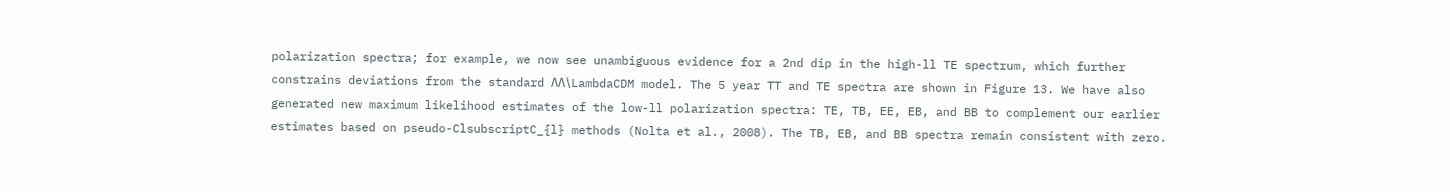polarization spectra; for example, we now see unambiguous evidence for a 2nd dip in the high-ll TE spectrum, which further constrains deviations from the standard ΛΛ\LambdaCDM model. The 5 year TT and TE spectra are shown in Figure 13. We have also generated new maximum likelihood estimates of the low-ll polarization spectra: TE, TB, EE, EB, and BB to complement our earlier estimates based on pseudo-ClsubscriptC_{l} methods (Nolta et al., 2008). The TB, EB, and BB spectra remain consistent with zero.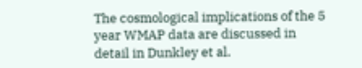The cosmological implications of the 5 year WMAP data are discussed in detail in Dunkley et al.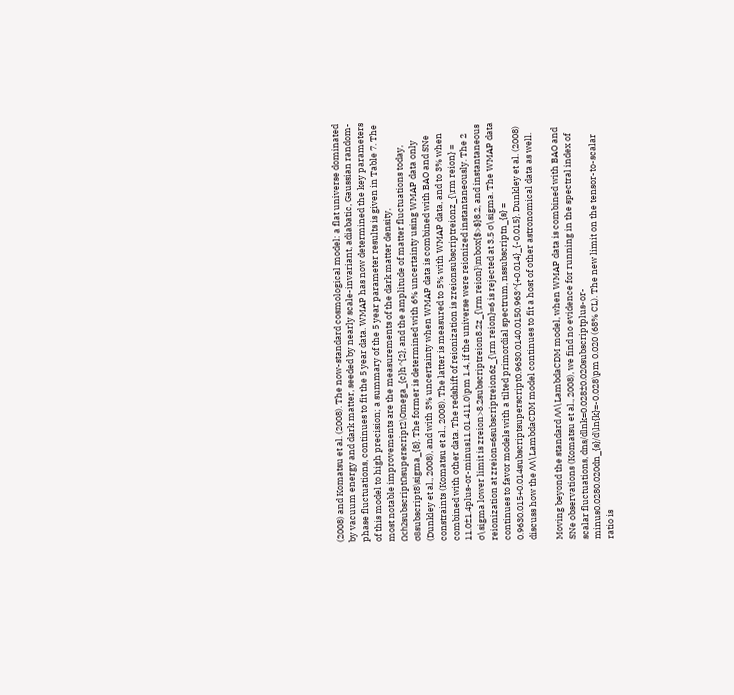(2008) and Komatsu et al. (2008). The now-standard cosmological model: a flat universe dominated by vacuum energy and dark matter, seeded by nearly scale-invariant, adiabatic, Gaussian random-phase fluctuations, continues to fit the 5 year data. WMAP has now determined the key parameters of this model to high precision; a summary of the 5 year parameter results is given in Table 7. The most notable improvements are the measurements of the dark matter density, Ωch2subscriptΩsuperscript2\Omega_{c}h^{2}, and the amplitude of matter fluctuations today, σ8subscript8\sigma_{8}. The former is determined with 6% uncertainty using WMAP data only (Dunkley et al., 2008), and with 3% uncertainty when WMAP data is combined with BAO and SNe constraints (Komatsu et al., 2008). The latter is measured to 5% with WMAP data, and to 3% when combined with other data. The redshift of reionization is zreionsubscriptreionz_{\rm reion} = 11.0±1.4plus-or-minus11.01.411.0\pm 1.4, if the universe were reionized instantaneously. The 2 σ\sigma lower limit is zreion>8.2subscriptreion8.2z_{\rm reion}\mbox{$>$}8.2, and instantaneous reionization at zreion=6subscriptreion6z_{\rm reion}=6 is rejected at 3.5 σ\sigma. The WMAP data continues to favor models with a tilted primordial spectrum, nssubscriptn_{s} = 0.9630.015+0.014subscriptsuperscript0.9630.0140.0150.963^{+0.014}_{-0.015}. Dunkley et al. (2008) discuss how the ΛΛ\LambdaCDM model continues to fit a host of other astronomical data as well.

Moving beyond the standard ΛΛ\LambdaCDM model, when WMAP data is combined with BAO and SNe observations (Komatsu et al., 2008), we find no evidence for running in the spectral index of scalar fluctuations, dns/dlnk=0.028±0.020subscriptplus-or-minus0.0280.020dn_{s}/d\ln{k}=-0.028\pm 0.020 (68% CL). The new limit on the tensor-to-scalar ratio is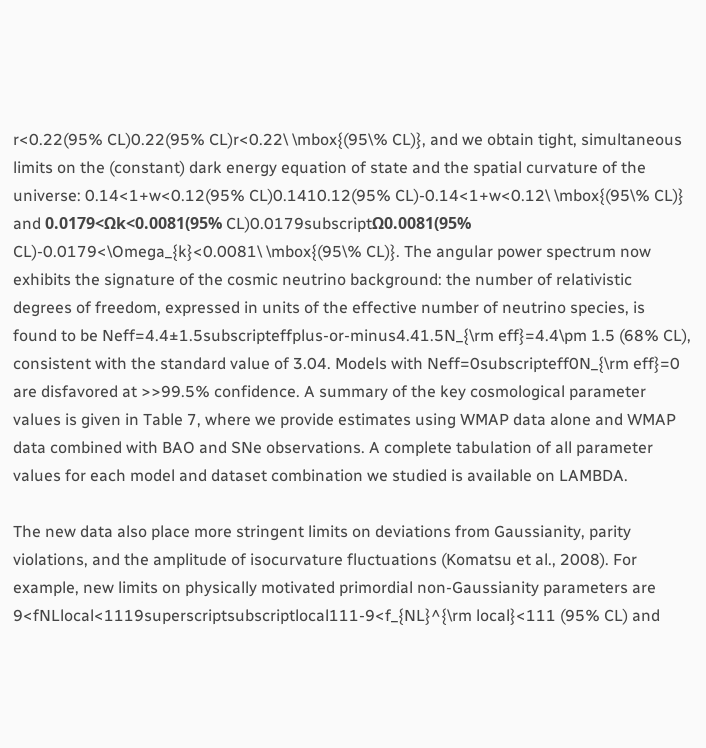r<0.22(95% CL)0.22(95% CL)r<0.22\ \mbox{(95\% CL)}, and we obtain tight, simultaneous limits on the (constant) dark energy equation of state and the spatial curvature of the universe: 0.14<1+w<0.12(95% CL)0.1410.12(95% CL)-0.14<1+w<0.12\ \mbox{(95\% CL)} and 0.0179<Ωk<0.0081(95% CL)0.0179subscriptΩ0.0081(95% CL)-0.0179<\Omega_{k}<0.0081\ \mbox{(95\% CL)}. The angular power spectrum now exhibits the signature of the cosmic neutrino background: the number of relativistic degrees of freedom, expressed in units of the effective number of neutrino species, is found to be Neff=4.4±1.5subscripteffplus-or-minus4.41.5N_{\rm eff}=4.4\pm 1.5 (68% CL), consistent with the standard value of 3.04. Models with Neff=0subscripteff0N_{\rm eff}=0 are disfavored at >>99.5% confidence. A summary of the key cosmological parameter values is given in Table 7, where we provide estimates using WMAP data alone and WMAP data combined with BAO and SNe observations. A complete tabulation of all parameter values for each model and dataset combination we studied is available on LAMBDA.

The new data also place more stringent limits on deviations from Gaussianity, parity violations, and the amplitude of isocurvature fluctuations (Komatsu et al., 2008). For example, new limits on physically motivated primordial non-Gaussianity parameters are 9<fNLlocal<1119superscriptsubscriptlocal111-9<f_{NL}^{\rm local}<111 (95% CL) and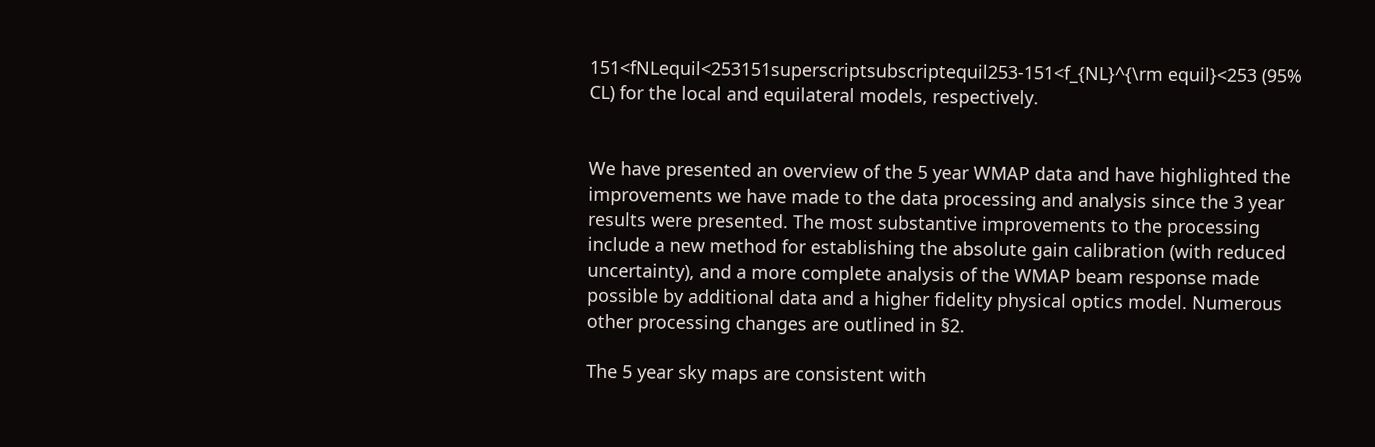151<fNLequil<253151superscriptsubscriptequil253-151<f_{NL}^{\rm equil}<253 (95% CL) for the local and equilateral models, respectively.


We have presented an overview of the 5 year WMAP data and have highlighted the improvements we have made to the data processing and analysis since the 3 year results were presented. The most substantive improvements to the processing include a new method for establishing the absolute gain calibration (with reduced uncertainty), and a more complete analysis of the WMAP beam response made possible by additional data and a higher fidelity physical optics model. Numerous other processing changes are outlined in §2.

The 5 year sky maps are consistent with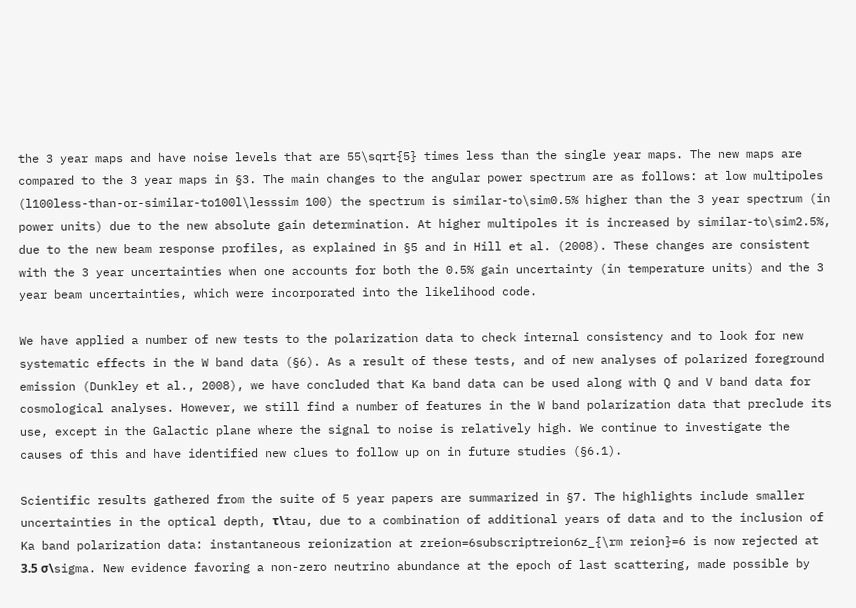the 3 year maps and have noise levels that are 55\sqrt{5} times less than the single year maps. The new maps are compared to the 3 year maps in §3. The main changes to the angular power spectrum are as follows: at low multipoles (l100less-than-or-similar-to100l\lesssim 100) the spectrum is similar-to\sim0.5% higher than the 3 year spectrum (in power units) due to the new absolute gain determination. At higher multipoles it is increased by similar-to\sim2.5%, due to the new beam response profiles, as explained in §5 and in Hill et al. (2008). These changes are consistent with the 3 year uncertainties when one accounts for both the 0.5% gain uncertainty (in temperature units) and the 3 year beam uncertainties, which were incorporated into the likelihood code.

We have applied a number of new tests to the polarization data to check internal consistency and to look for new systematic effects in the W band data (§6). As a result of these tests, and of new analyses of polarized foreground emission (Dunkley et al., 2008), we have concluded that Ka band data can be used along with Q and V band data for cosmological analyses. However, we still find a number of features in the W band polarization data that preclude its use, except in the Galactic plane where the signal to noise is relatively high. We continue to investigate the causes of this and have identified new clues to follow up on in future studies (§6.1).

Scientific results gathered from the suite of 5 year papers are summarized in §7. The highlights include smaller uncertainties in the optical depth, τ\tau, due to a combination of additional years of data and to the inclusion of Ka band polarization data: instantaneous reionization at zreion=6subscriptreion6z_{\rm reion}=6 is now rejected at 3.5 σ\sigma. New evidence favoring a non-zero neutrino abundance at the epoch of last scattering, made possible by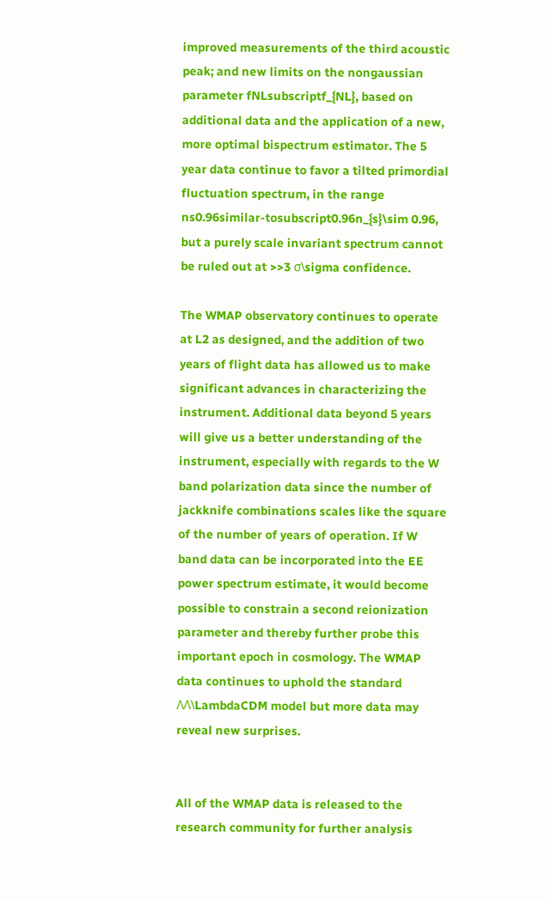improved measurements of the third acoustic peak; and new limits on the nongaussian parameter fNLsubscriptf_{NL}, based on additional data and the application of a new, more optimal bispectrum estimator. The 5 year data continue to favor a tilted primordial fluctuation spectrum, in the range ns0.96similar-tosubscript0.96n_{s}\sim 0.96, but a purely scale invariant spectrum cannot be ruled out at >>3 σ\sigma confidence.

The WMAP observatory continues to operate at L2 as designed, and the addition of two years of flight data has allowed us to make significant advances in characterizing the instrument. Additional data beyond 5 years will give us a better understanding of the instrument, especially with regards to the W band polarization data since the number of jackknife combinations scales like the square of the number of years of operation. If W band data can be incorporated into the EE power spectrum estimate, it would become possible to constrain a second reionization parameter and thereby further probe this important epoch in cosmology. The WMAP data continues to uphold the standard ΛΛ\LambdaCDM model but more data may reveal new surprises.


All of the WMAP data is released to the research community for further analysis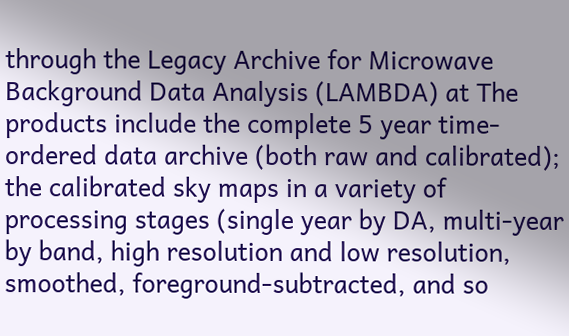through the Legacy Archive for Microwave Background Data Analysis (LAMBDA) at The products include the complete 5 year time-ordered data archive (both raw and calibrated); the calibrated sky maps in a variety of processing stages (single year by DA, multi-year by band, high resolution and low resolution, smoothed, foreground-subtracted, and so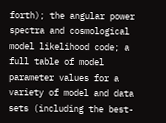forth); the angular power spectra and cosmological model likelihood code; a full table of model parameter values for a variety of model and data sets (including the best-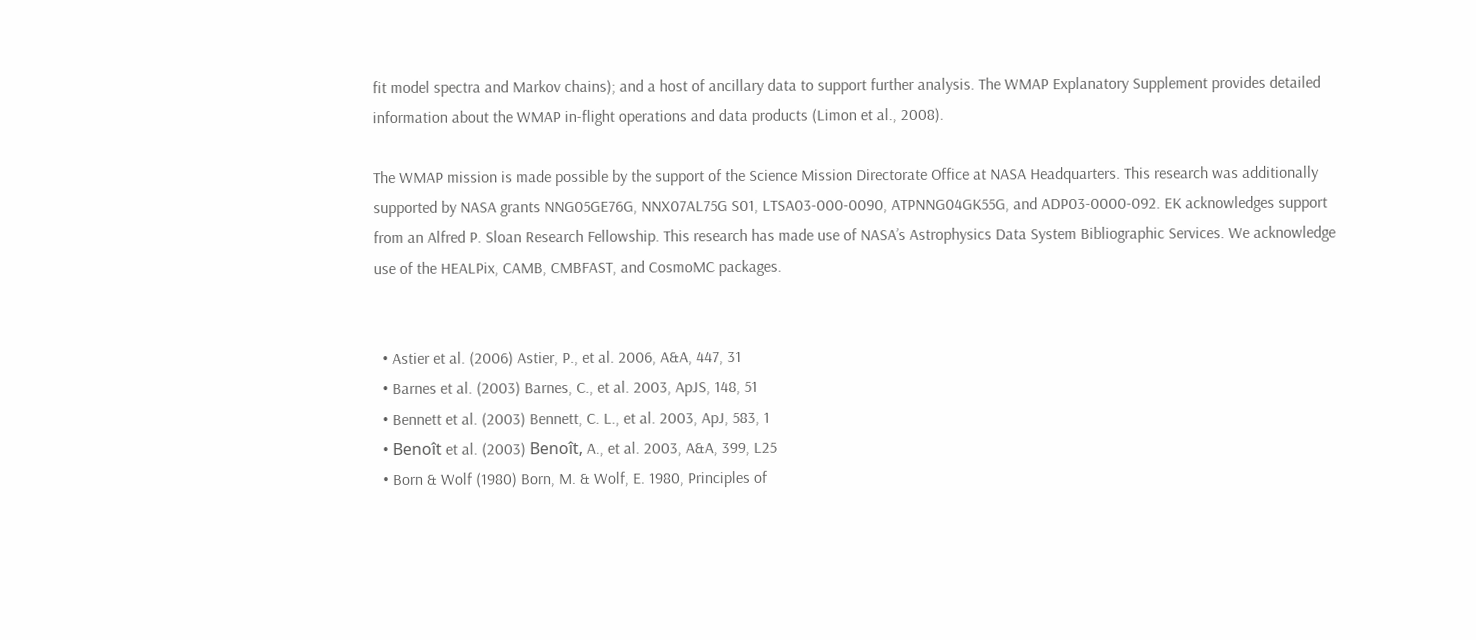fit model spectra and Markov chains); and a host of ancillary data to support further analysis. The WMAP Explanatory Supplement provides detailed information about the WMAP in-flight operations and data products (Limon et al., 2008).

The WMAP mission is made possible by the support of the Science Mission Directorate Office at NASA Headquarters. This research was additionally supported by NASA grants NNG05GE76G, NNX07AL75G S01, LTSA03-000-0090, ATPNNG04GK55G, and ADP03-0000-092. EK acknowledges support from an Alfred P. Sloan Research Fellowship. This research has made use of NASA’s Astrophysics Data System Bibliographic Services. We acknowledge use of the HEALPix, CAMB, CMBFAST, and CosmoMC packages.


  • Astier et al. (2006) Astier, P., et al. 2006, A&A, 447, 31
  • Barnes et al. (2003) Barnes, C., et al. 2003, ApJS, 148, 51
  • Bennett et al. (2003) Bennett, C. L., et al. 2003, ApJ, 583, 1
  • Benoît et al. (2003) Benoît, A., et al. 2003, A&A, 399, L25
  • Born & Wolf (1980) Born, M. & Wolf, E. 1980, Principles of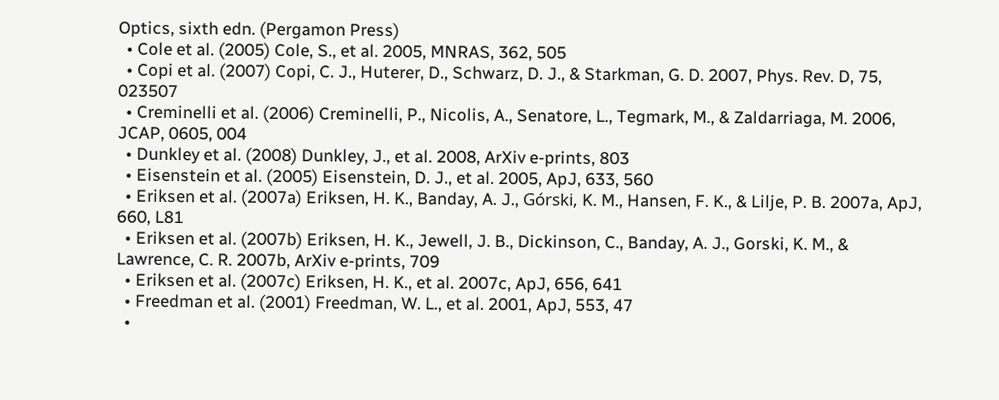Optics, sixth edn. (Pergamon Press)
  • Cole et al. (2005) Cole, S., et al. 2005, MNRAS, 362, 505
  • Copi et al. (2007) Copi, C. J., Huterer, D., Schwarz, D. J., & Starkman, G. D. 2007, Phys. Rev. D, 75, 023507
  • Creminelli et al. (2006) Creminelli, P., Nicolis, A., Senatore, L., Tegmark, M., & Zaldarriaga, M. 2006, JCAP, 0605, 004
  • Dunkley et al. (2008) Dunkley, J., et al. 2008, ArXiv e-prints, 803
  • Eisenstein et al. (2005) Eisenstein, D. J., et al. 2005, ApJ, 633, 560
  • Eriksen et al. (2007a) Eriksen, H. K., Banday, A. J., Górski, K. M., Hansen, F. K., & Lilje, P. B. 2007a, ApJ, 660, L81
  • Eriksen et al. (2007b) Eriksen, H. K., Jewell, J. B., Dickinson, C., Banday, A. J., Gorski, K. M., & Lawrence, C. R. 2007b, ArXiv e-prints, 709
  • Eriksen et al. (2007c) Eriksen, H. K., et al. 2007c, ApJ, 656, 641
  • Freedman et al. (2001) Freedman, W. L., et al. 2001, ApJ, 553, 47
  •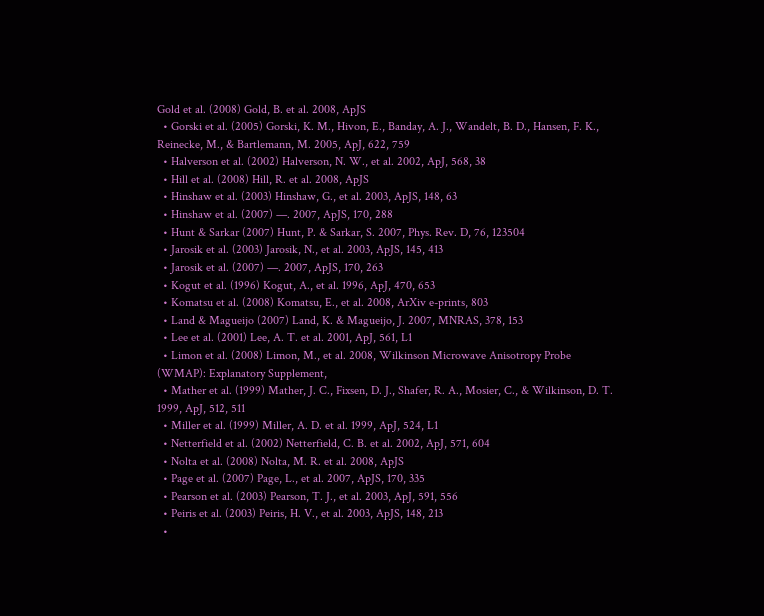Gold et al. (2008) Gold, B. et al. 2008, ApJS
  • Gorski et al. (2005) Gorski, K. M., Hivon, E., Banday, A. J., Wandelt, B. D., Hansen, F. K., Reinecke, M., & Bartlemann, M. 2005, ApJ, 622, 759
  • Halverson et al. (2002) Halverson, N. W., et al. 2002, ApJ, 568, 38
  • Hill et al. (2008) Hill, R. et al. 2008, ApJS
  • Hinshaw et al. (2003) Hinshaw, G., et al. 2003, ApJS, 148, 63
  • Hinshaw et al. (2007) —. 2007, ApJS, 170, 288
  • Hunt & Sarkar (2007) Hunt, P. & Sarkar, S. 2007, Phys. Rev. D, 76, 123504
  • Jarosik et al. (2003) Jarosik, N., et al. 2003, ApJS, 145, 413
  • Jarosik et al. (2007) —. 2007, ApJS, 170, 263
  • Kogut et al. (1996) Kogut, A., et al. 1996, ApJ, 470, 653
  • Komatsu et al. (2008) Komatsu, E., et al. 2008, ArXiv e-prints, 803
  • Land & Magueijo (2007) Land, K. & Magueijo, J. 2007, MNRAS, 378, 153
  • Lee et al. (2001) Lee, A. T. et al. 2001, ApJ, 561, L1
  • Limon et al. (2008) Limon, M., et al. 2008, Wilkinson Microwave Anisotropy Probe (WMAP): Explanatory Supplement,
  • Mather et al. (1999) Mather, J. C., Fixsen, D. J., Shafer, R. A., Mosier, C., & Wilkinson, D. T. 1999, ApJ, 512, 511
  • Miller et al. (1999) Miller, A. D. et al. 1999, ApJ, 524, L1
  • Netterfield et al. (2002) Netterfield, C. B. et al. 2002, ApJ, 571, 604
  • Nolta et al. (2008) Nolta, M. R. et al. 2008, ApJS
  • Page et al. (2007) Page, L., et al. 2007, ApJS, 170, 335
  • Pearson et al. (2003) Pearson, T. J., et al. 2003, ApJ, 591, 556
  • Peiris et al. (2003) Peiris, H. V., et al. 2003, ApJS, 148, 213
  •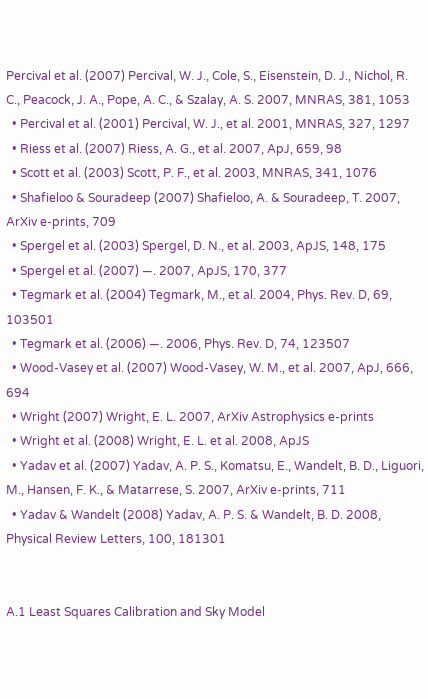Percival et al. (2007) Percival, W. J., Cole, S., Eisenstein, D. J., Nichol, R. C., Peacock, J. A., Pope, A. C., & Szalay, A. S. 2007, MNRAS, 381, 1053
  • Percival et al. (2001) Percival, W. J., et al. 2001, MNRAS, 327, 1297
  • Riess et al. (2007) Riess, A. G., et al. 2007, ApJ, 659, 98
  • Scott et al. (2003) Scott, P. F., et al. 2003, MNRAS, 341, 1076
  • Shafieloo & Souradeep (2007) Shafieloo, A. & Souradeep, T. 2007, ArXiv e-prints, 709
  • Spergel et al. (2003) Spergel, D. N., et al. 2003, ApJS, 148, 175
  • Spergel et al. (2007) —. 2007, ApJS, 170, 377
  • Tegmark et al. (2004) Tegmark, M., et al. 2004, Phys. Rev. D, 69, 103501
  • Tegmark et al. (2006) —. 2006, Phys. Rev. D, 74, 123507
  • Wood-Vasey et al. (2007) Wood-Vasey, W. M., et al. 2007, ApJ, 666, 694
  • Wright (2007) Wright, E. L. 2007, ArXiv Astrophysics e-prints
  • Wright et al. (2008) Wright, E. L. et al. 2008, ApJS
  • Yadav et al. (2007) Yadav, A. P. S., Komatsu, E., Wandelt, B. D., Liguori, M., Hansen, F. K., & Matarrese, S. 2007, ArXiv e-prints, 711
  • Yadav & Wandelt (2008) Yadav, A. P. S. & Wandelt, B. D. 2008, Physical Review Letters, 100, 181301


A.1 Least Squares Calibration and Sky Model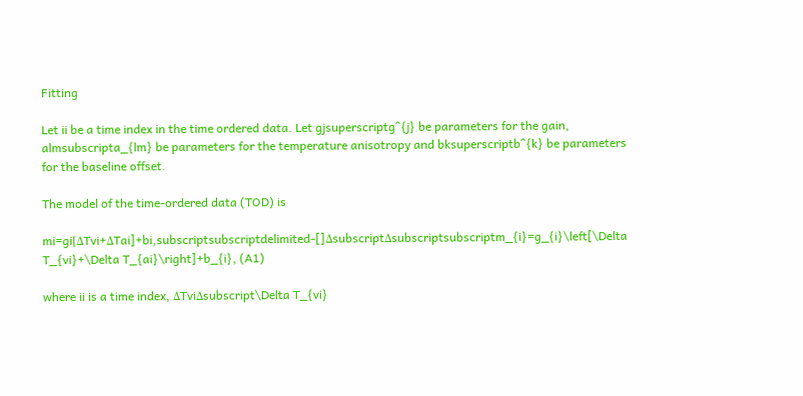Fitting

Let ii be a time index in the time ordered data. Let gjsuperscriptg^{j} be parameters for the gain, almsubscripta_{lm} be parameters for the temperature anisotropy and bksuperscriptb^{k} be parameters for the baseline offset.

The model of the time-ordered data (TOD) is

mi=gi[ΔTvi+ΔTai]+bi,subscriptsubscriptdelimited-[]ΔsubscriptΔsubscriptsubscriptm_{i}=g_{i}\left[\Delta T_{vi}+\Delta T_{ai}\right]+b_{i}, (A1)

where ii is a time index, ΔTviΔsubscript\Delta T_{vi}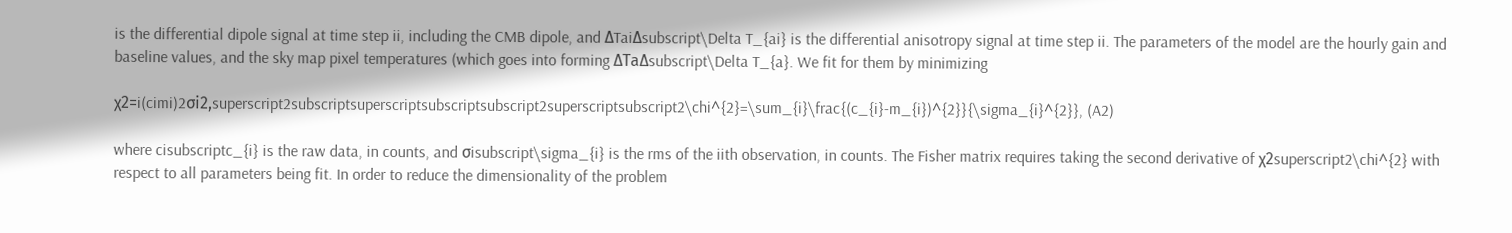is the differential dipole signal at time step ii, including the CMB dipole, and ΔTaiΔsubscript\Delta T_{ai} is the differential anisotropy signal at time step ii. The parameters of the model are the hourly gain and baseline values, and the sky map pixel temperatures (which goes into forming ΔTaΔsubscript\Delta T_{a}. We fit for them by minimizing

χ2=i(cimi)2σi2,superscript2subscriptsuperscriptsubscriptsubscript2superscriptsubscript2\chi^{2}=\sum_{i}\frac{(c_{i}-m_{i})^{2}}{\sigma_{i}^{2}}, (A2)

where cisubscriptc_{i} is the raw data, in counts, and σisubscript\sigma_{i} is the rms of the iith observation, in counts. The Fisher matrix requires taking the second derivative of χ2superscript2\chi^{2} with respect to all parameters being fit. In order to reduce the dimensionality of the problem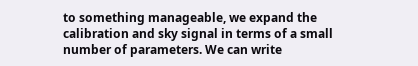to something manageable, we expand the calibration and sky signal in terms of a small number of parameters. We can write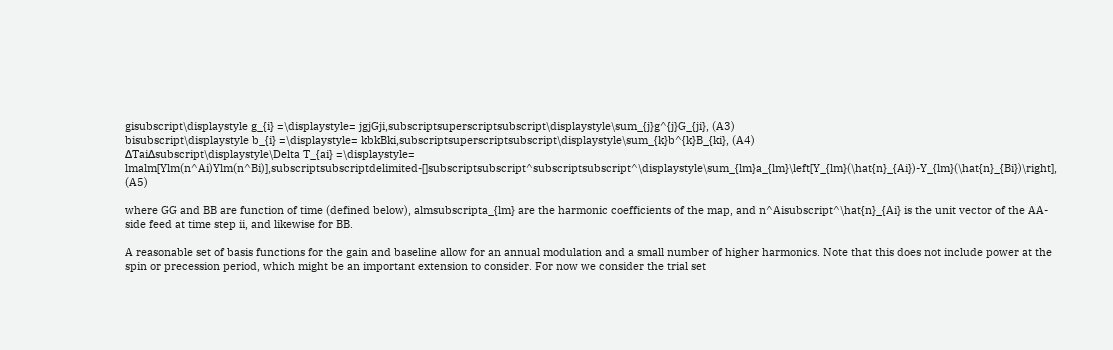gisubscript\displaystyle g_{i} =\displaystyle= jgjGji,subscriptsuperscriptsubscript\displaystyle\sum_{j}g^{j}G_{ji}, (A3)
bisubscript\displaystyle b_{i} =\displaystyle= kbkBki,subscriptsuperscriptsubscript\displaystyle\sum_{k}b^{k}B_{ki}, (A4)
ΔTaiΔsubscript\displaystyle\Delta T_{ai} =\displaystyle= lmalm[Ylm(n^Ai)Ylm(n^Bi)],subscriptsubscriptdelimited-[]subscriptsubscript^subscriptsubscript^\displaystyle\sum_{lm}a_{lm}\left[Y_{lm}(\hat{n}_{Ai})-Y_{lm}(\hat{n}_{Bi})\right], (A5)

where GG and BB are function of time (defined below), almsubscripta_{lm} are the harmonic coefficients of the map, and n^Aisubscript^\hat{n}_{Ai} is the unit vector of the AA-side feed at time step ii, and likewise for BB.

A reasonable set of basis functions for the gain and baseline allow for an annual modulation and a small number of higher harmonics. Note that this does not include power at the spin or precession period, which might be an important extension to consider. For now we consider the trial set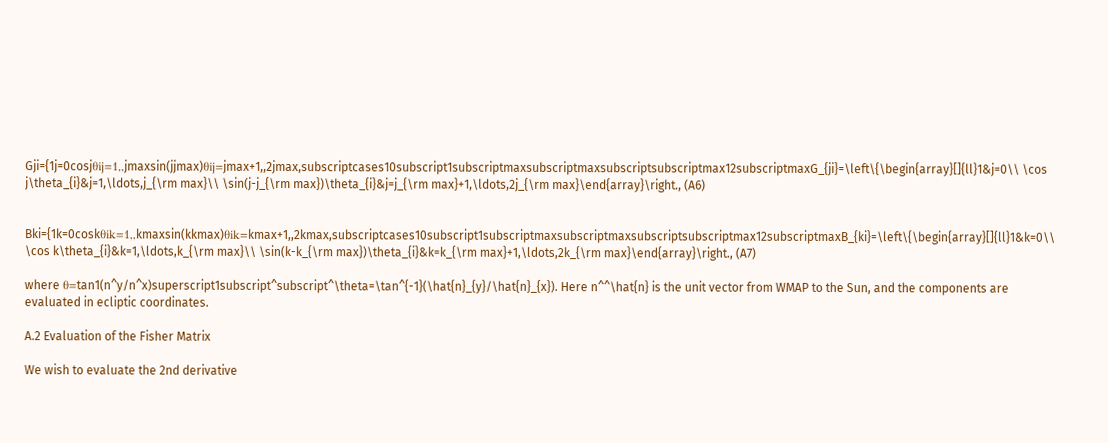Gji={1j=0cosjθij=1,,jmaxsin(jjmax)θij=jmax+1,,2jmax,subscriptcases10subscript1subscriptmaxsubscriptmaxsubscriptsubscriptmax12subscriptmaxG_{ji}=\left\{\begin{array}[]{ll}1&j=0\\ \cos j\theta_{i}&j=1,\ldots,j_{\rm max}\\ \sin(j-j_{\rm max})\theta_{i}&j=j_{\rm max}+1,\ldots,2j_{\rm max}\end{array}\right., (A6)


Bki={1k=0coskθik=1,,kmaxsin(kkmax)θik=kmax+1,,2kmax,subscriptcases10subscript1subscriptmaxsubscriptmaxsubscriptsubscriptmax12subscriptmaxB_{ki}=\left\{\begin{array}[]{ll}1&k=0\\ \cos k\theta_{i}&k=1,\ldots,k_{\rm max}\\ \sin(k-k_{\rm max})\theta_{i}&k=k_{\rm max}+1,\ldots,2k_{\rm max}\end{array}\right., (A7)

where θ=tan1(n^y/n^x)superscript1subscript^subscript^\theta=\tan^{-1}(\hat{n}_{y}/\hat{n}_{x}). Here n^^\hat{n} is the unit vector from WMAP to the Sun, and the components are evaluated in ecliptic coordinates.

A.2 Evaluation of the Fisher Matrix

We wish to evaluate the 2nd derivative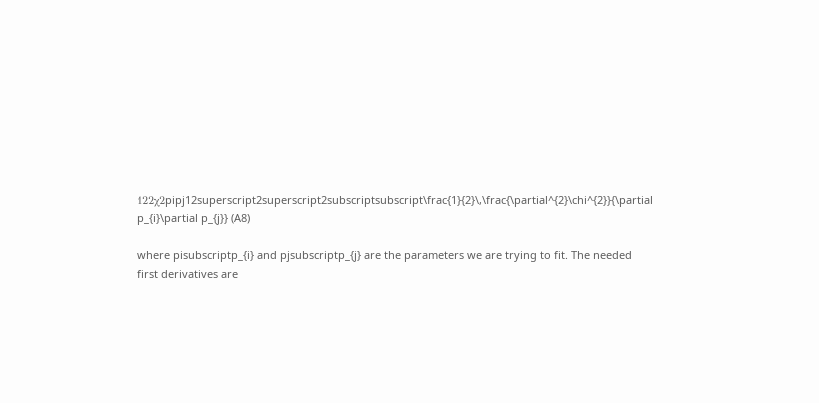122χ2pipj12superscript2superscript2subscriptsubscript\frac{1}{2}\,\frac{\partial^{2}\chi^{2}}{\partial p_{i}\partial p_{j}} (A8)

where pisubscriptp_{i} and pjsubscriptp_{j} are the parameters we are trying to fit. The needed first derivatives are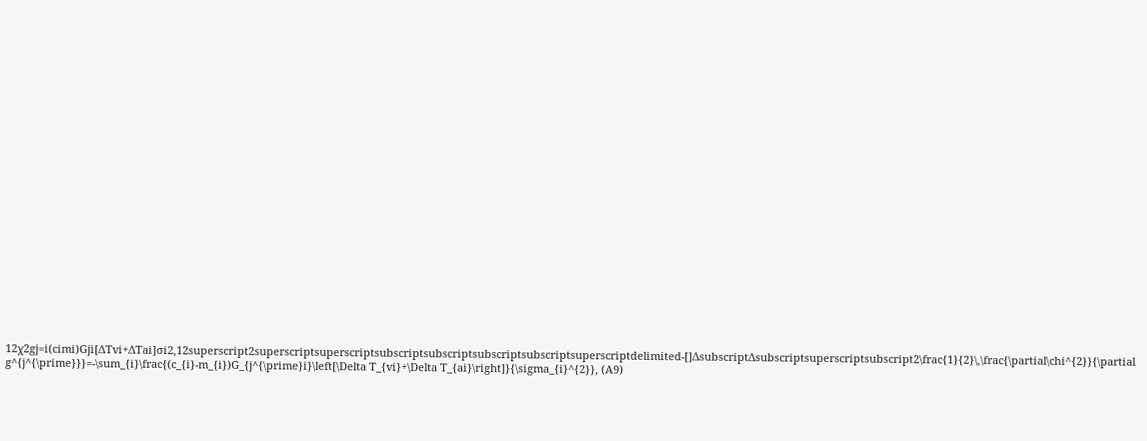12χ2gj=i(cimi)Gji[ΔTvi+ΔTai]σi2,12superscript2superscriptsuperscriptsubscriptsubscriptsubscriptsubscriptsuperscriptdelimited-[]ΔsubscriptΔsubscriptsuperscriptsubscript2\frac{1}{2}\,\frac{\partial\chi^{2}}{\partial g^{j^{\prime}}}=-\sum_{i}\frac{(c_{i}-m_{i})G_{j^{\prime}i}\left[\Delta T_{vi}+\Delta T_{ai}\right]}{\sigma_{i}^{2}}, (A9)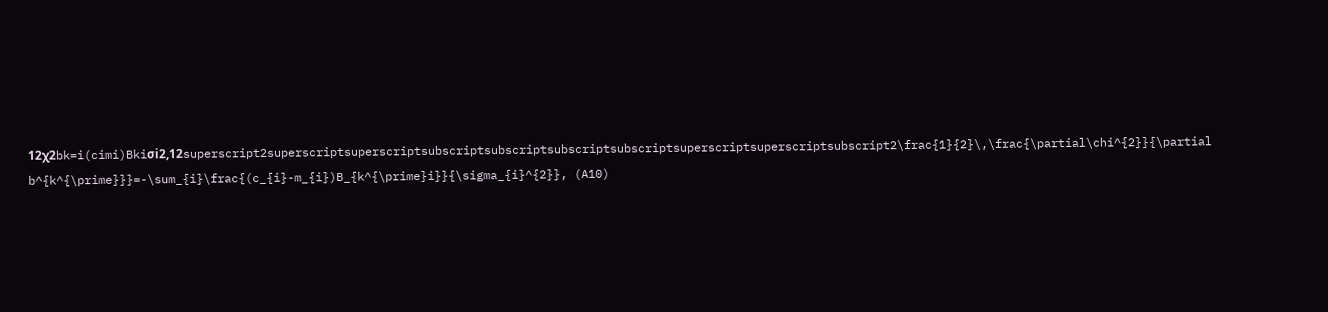12χ2bk=i(cimi)Bkiσi2,12superscript2superscriptsuperscriptsubscriptsubscriptsubscriptsubscriptsuperscriptsuperscriptsubscript2\frac{1}{2}\,\frac{\partial\chi^{2}}{\partial b^{k^{\prime}}}=-\sum_{i}\frac{(c_{i}-m_{i})B_{k^{\prime}i}}{\sigma_{i}^{2}}, (A10)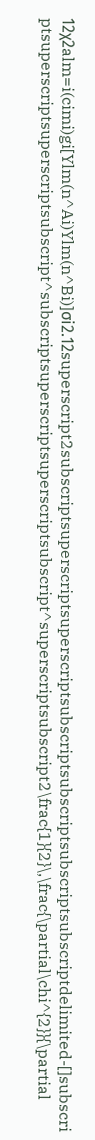12χ2alm=i(cimi)gi[Ylm(n^Ai)Ylm(n^Bi)]σi2.12superscript2subscriptsuperscriptsuperscriptsubscriptsubscriptsubscriptsubscriptdelimited-[]subscriptsuperscriptsuperscriptsubscript^subscriptsuperscriptsuperscriptsubscript^superscriptsubscript2\frac{1}{2}\,\frac{\partial\chi^{2}}{\partial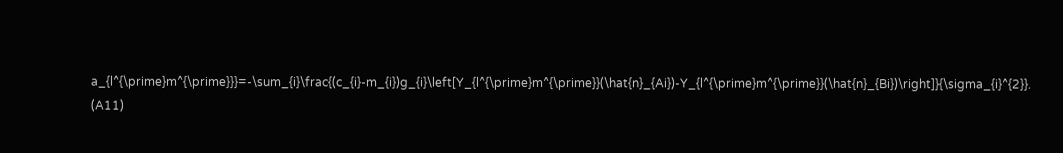a_{l^{\prime}m^{\prime}}}=-\sum_{i}\frac{(c_{i}-m_{i})g_{i}\left[Y_{l^{\prime}m^{\prime}}(\hat{n}_{Ai})-Y_{l^{\prime}m^{\prime}}(\hat{n}_{Bi})\right]}{\sigma_{i}^{2}}. (A11)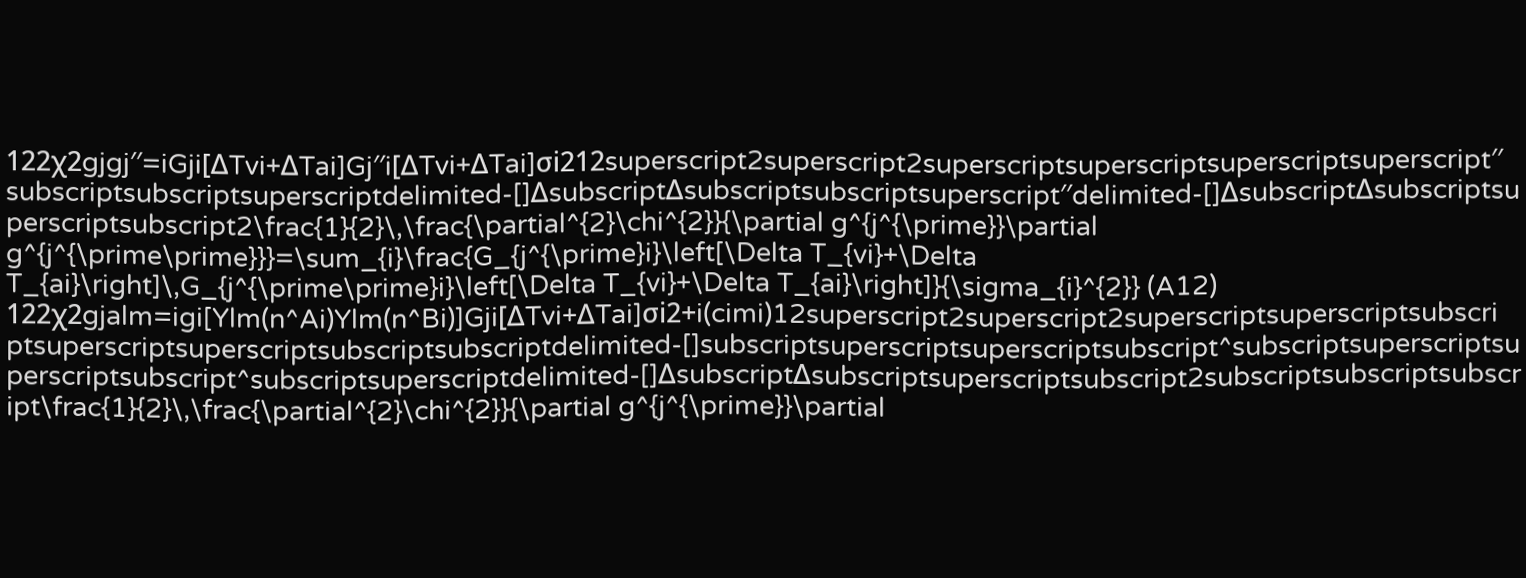122χ2gjgj′′=iGji[ΔTvi+ΔTai]Gj′′i[ΔTvi+ΔTai]σi212superscript2superscript2superscriptsuperscriptsuperscriptsuperscript′′subscriptsubscriptsuperscriptdelimited-[]ΔsubscriptΔsubscriptsubscriptsuperscript′′delimited-[]ΔsubscriptΔsubscriptsuperscriptsubscript2\frac{1}{2}\,\frac{\partial^{2}\chi^{2}}{\partial g^{j^{\prime}}\partial g^{j^{\prime\prime}}}=\sum_{i}\frac{G_{j^{\prime}i}\left[\Delta T_{vi}+\Delta T_{ai}\right]\,G_{j^{\prime\prime}i}\left[\Delta T_{vi}+\Delta T_{ai}\right]}{\sigma_{i}^{2}} (A12)
122χ2gjalm=igi[Ylm(n^Ai)Ylm(n^Bi)]Gji[ΔTvi+ΔTai]σi2+i(cimi)12superscript2superscript2superscriptsuperscriptsubscriptsuperscriptsuperscriptsubscriptsubscriptdelimited-[]subscriptsuperscriptsuperscriptsubscript^subscriptsuperscriptsuperscriptsubscript^subscriptsuperscriptdelimited-[]ΔsubscriptΔsubscriptsuperscriptsubscript2subscriptsubscriptsubscript\frac{1}{2}\,\frac{\partial^{2}\chi^{2}}{\partial g^{j^{\prime}}\partial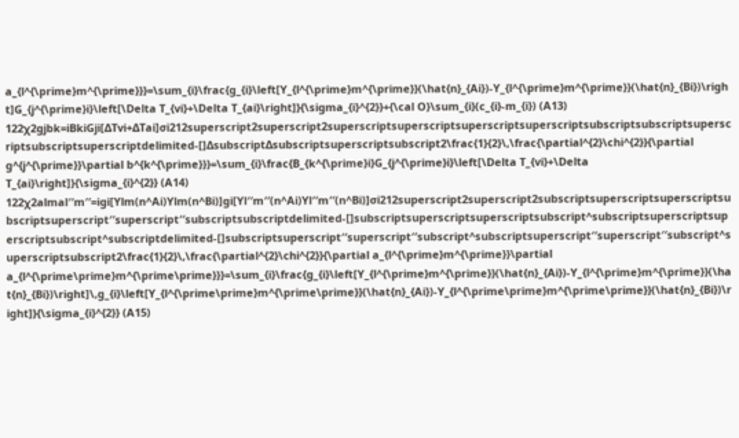a_{l^{\prime}m^{\prime}}}=\sum_{i}\frac{g_{i}\left[Y_{l^{\prime}m^{\prime}}(\hat{n}_{Ai})-Y_{l^{\prime}m^{\prime}}(\hat{n}_{Bi})\right]G_{j^{\prime}i}\left[\Delta T_{vi}+\Delta T_{ai}\right]}{\sigma_{i}^{2}}+{\cal O}\sum_{i}(c_{i}-m_{i}) (A13)
122χ2gjbk=iBkiGji[ΔTvi+ΔTai]σi212superscript2superscript2superscriptsuperscriptsuperscriptsuperscriptsubscriptsubscriptsuperscriptsubscriptsuperscriptdelimited-[]ΔsubscriptΔsubscriptsuperscriptsubscript2\frac{1}{2}\,\frac{\partial^{2}\chi^{2}}{\partial g^{j^{\prime}}\partial b^{k^{\prime}}}=\sum_{i}\frac{B_{k^{\prime}i}G_{j^{\prime}i}\left[\Delta T_{vi}+\Delta T_{ai}\right]}{\sigma_{i}^{2}} (A14)
122χ2almal′′m′′=igi[Ylm(n^Ai)Ylm(n^Bi)]gi[Yl′′m′′(n^Ai)Yl′′m′′(n^Bi)]σi212superscript2superscript2subscriptsuperscriptsuperscriptsubscriptsuperscript′′superscript′′subscriptsubscriptdelimited-[]subscriptsuperscriptsuperscriptsubscript^subscriptsuperscriptsuperscriptsubscript^subscriptdelimited-[]subscriptsuperscript′′superscript′′subscript^subscriptsuperscript′′superscript′′subscript^superscriptsubscript2\frac{1}{2}\,\frac{\partial^{2}\chi^{2}}{\partial a_{l^{\prime}m^{\prime}}\partial a_{l^{\prime\prime}m^{\prime\prime}}}=\sum_{i}\frac{g_{i}\left[Y_{l^{\prime}m^{\prime}}(\hat{n}_{Ai})-Y_{l^{\prime}m^{\prime}}(\hat{n}_{Bi})\right]\,g_{i}\left[Y_{l^{\prime\prime}m^{\prime\prime}}(\hat{n}_{Ai})-Y_{l^{\prime\prime}m^{\prime\prime}}(\hat{n}_{Bi})\right]}{\sigma_{i}^{2}} (A15)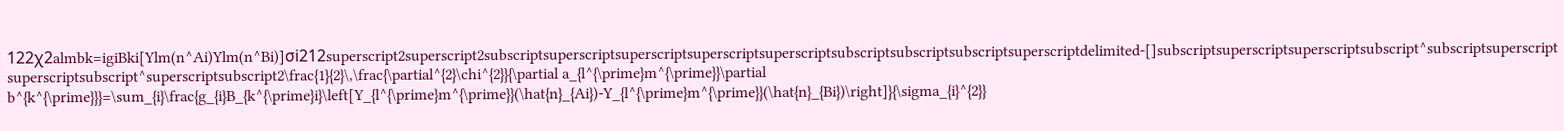122χ2almbk=igiBki[Ylm(n^Ai)Ylm(n^Bi)]σi212superscript2superscript2subscriptsuperscriptsuperscriptsuperscriptsuperscriptsubscriptsubscriptsubscriptsuperscriptdelimited-[]subscriptsuperscriptsuperscriptsubscript^subscriptsuperscriptsuperscriptsubscript^superscriptsubscript2\frac{1}{2}\,\frac{\partial^{2}\chi^{2}}{\partial a_{l^{\prime}m^{\prime}}\partial b^{k^{\prime}}}=\sum_{i}\frac{g_{i}B_{k^{\prime}i}\left[Y_{l^{\prime}m^{\prime}}(\hat{n}_{Ai})-Y_{l^{\prime}m^{\prime}}(\hat{n}_{Bi})\right]}{\sigma_{i}^{2}}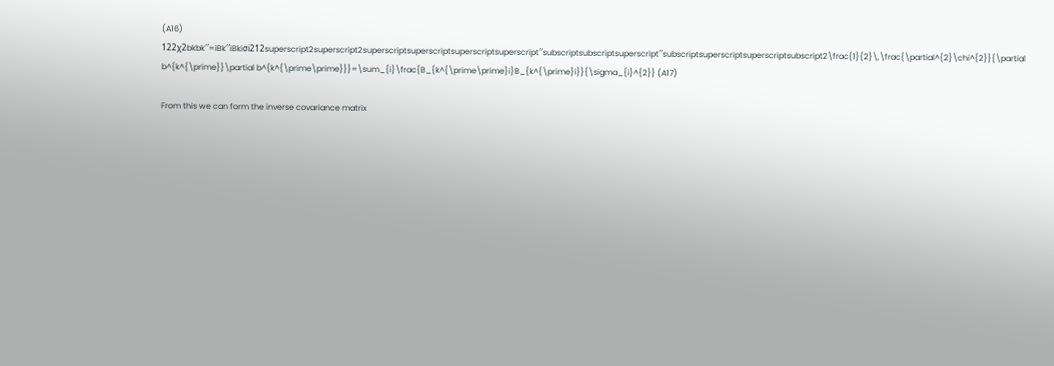(A16)
122χ2bkbk′′=iBk′′iBkiσi212superscript2superscript2superscriptsuperscriptsuperscriptsuperscript′′subscriptsubscriptsuperscript′′subscriptsuperscriptsuperscriptsubscript2\frac{1}{2}\,\frac{\partial^{2}\chi^{2}}{\partial b^{k^{\prime}}\partial b^{k^{\prime\prime}}}=\sum_{i}\frac{B_{k^{\prime\prime}i}B_{k^{\prime}i}}{\sigma_{i}^{2}} (A17)

From this we can form the inverse covariance matrix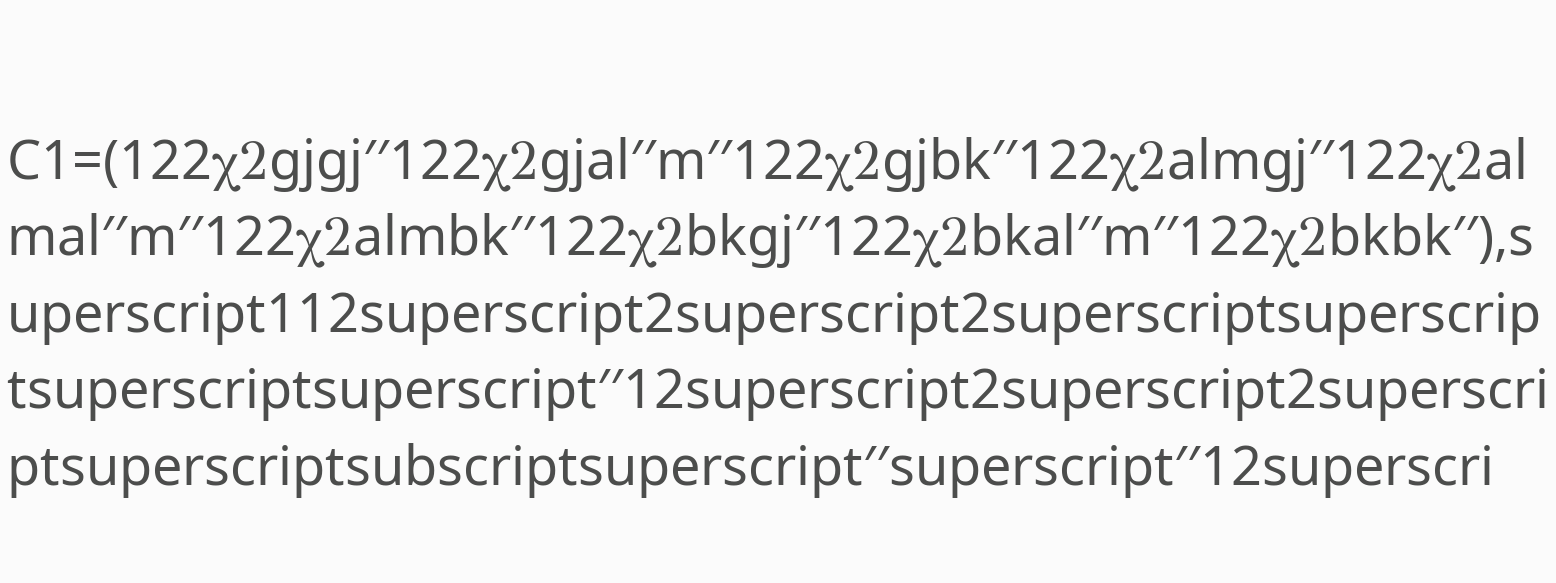C1=(122χ2gjgj′′122χ2gjal′′m′′122χ2gjbk′′122χ2almgj′′122χ2almal′′m′′122χ2almbk′′122χ2bkgj′′122χ2bkal′′m′′122χ2bkbk′′),superscript112superscript2superscript2superscriptsuperscriptsuperscriptsuperscript′′12superscript2superscript2superscriptsuperscriptsubscriptsuperscript′′superscript′′12superscri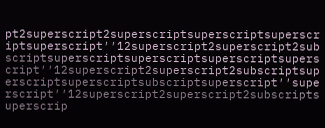pt2superscript2superscriptsuperscriptsuperscriptsuperscript′′12superscript2superscript2subscriptsuperscriptsuperscriptsuperscriptsuperscript′′12superscript2superscript2subscriptsuperscriptsuperscriptsubscriptsuperscript′′superscript′′12superscript2superscript2subscriptsuperscrip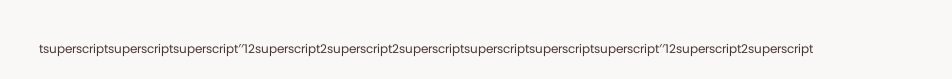tsuperscriptsuperscriptsuperscript′′12superscript2superscript2superscriptsuperscriptsuperscriptsuperscript′′12superscript2superscript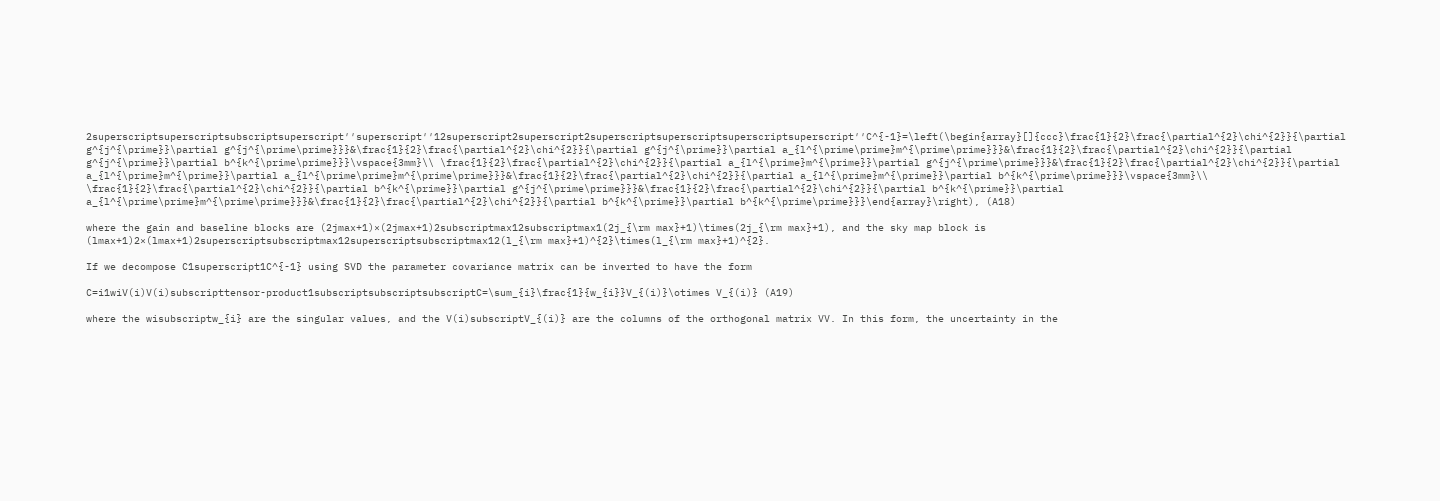2superscriptsuperscriptsubscriptsuperscript′′superscript′′12superscript2superscript2superscriptsuperscriptsuperscriptsuperscript′′C^{-1}=\left(\begin{array}[]{ccc}\frac{1}{2}\frac{\partial^{2}\chi^{2}}{\partial g^{j^{\prime}}\partial g^{j^{\prime\prime}}}&\frac{1}{2}\frac{\partial^{2}\chi^{2}}{\partial g^{j^{\prime}}\partial a_{l^{\prime\prime}m^{\prime\prime}}}&\frac{1}{2}\frac{\partial^{2}\chi^{2}}{\partial g^{j^{\prime}}\partial b^{k^{\prime\prime}}}\vspace{3mm}\\ \frac{1}{2}\frac{\partial^{2}\chi^{2}}{\partial a_{l^{\prime}m^{\prime}}\partial g^{j^{\prime\prime}}}&\frac{1}{2}\frac{\partial^{2}\chi^{2}}{\partial a_{l^{\prime}m^{\prime}}\partial a_{l^{\prime\prime}m^{\prime\prime}}}&\frac{1}{2}\frac{\partial^{2}\chi^{2}}{\partial a_{l^{\prime}m^{\prime}}\partial b^{k^{\prime\prime}}}\vspace{3mm}\\ \frac{1}{2}\frac{\partial^{2}\chi^{2}}{\partial b^{k^{\prime}}\partial g^{j^{\prime\prime}}}&\frac{1}{2}\frac{\partial^{2}\chi^{2}}{\partial b^{k^{\prime}}\partial a_{l^{\prime\prime}m^{\prime\prime}}}&\frac{1}{2}\frac{\partial^{2}\chi^{2}}{\partial b^{k^{\prime}}\partial b^{k^{\prime\prime}}}\end{array}\right), (A18)

where the gain and baseline blocks are (2jmax+1)×(2jmax+1)2subscriptmax12subscriptmax1(2j_{\rm max}+1)\times(2j_{\rm max}+1), and the sky map block is (lmax+1)2×(lmax+1)2superscriptsubscriptmax12superscriptsubscriptmax12(l_{\rm max}+1)^{2}\times(l_{\rm max}+1)^{2}.

If we decompose C1superscript1C^{-1} using SVD the parameter covariance matrix can be inverted to have the form

C=i1wiV(i)V(i)subscripttensor-product1subscriptsubscriptsubscriptC=\sum_{i}\frac{1}{w_{i}}V_{(i)}\otimes V_{(i)} (A19)

where the wisubscriptw_{i} are the singular values, and the V(i)subscriptV_{(i)} are the columns of the orthogonal matrix VV. In this form, the uncertainty in the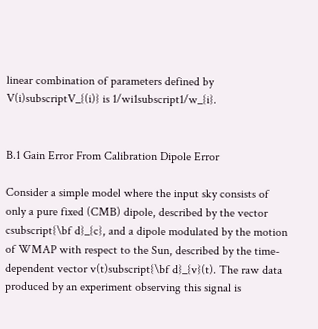linear combination of parameters defined by V(i)subscriptV_{(i)} is 1/wi1subscript1/w_{i}.


B.1 Gain Error From Calibration Dipole Error

Consider a simple model where the input sky consists of only a pure fixed (CMB) dipole, described by the vector csubscript{\bf d}_{c}, and a dipole modulated by the motion of WMAP with respect to the Sun, described by the time-dependent vector v(t)subscript{\bf d}_{v}(t). The raw data produced by an experiment observing this signal is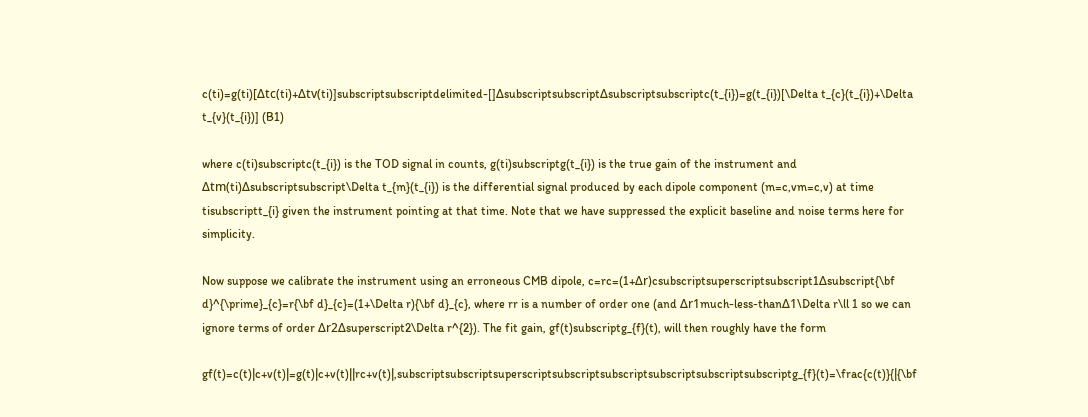c(ti)=g(ti)[Δtc(ti)+Δtv(ti)]subscriptsubscriptdelimited-[]ΔsubscriptsubscriptΔsubscriptsubscriptc(t_{i})=g(t_{i})[\Delta t_{c}(t_{i})+\Delta t_{v}(t_{i})] (B1)

where c(ti)subscriptc(t_{i}) is the TOD signal in counts, g(ti)subscriptg(t_{i}) is the true gain of the instrument and Δtm(ti)Δsubscriptsubscript\Delta t_{m}(t_{i}) is the differential signal produced by each dipole component (m=c,vm=c,v) at time tisubscriptt_{i} given the instrument pointing at that time. Note that we have suppressed the explicit baseline and noise terms here for simplicity.

Now suppose we calibrate the instrument using an erroneous CMB dipole, c=rc=(1+Δr)csubscriptsuperscriptsubscript1Δsubscript{\bf d}^{\prime}_{c}=r{\bf d}_{c}=(1+\Delta r){\bf d}_{c}, where rr is a number of order one (and Δr1much-less-thanΔ1\Delta r\ll 1 so we can ignore terms of order Δr2Δsuperscript2\Delta r^{2}). The fit gain, gf(t)subscriptg_{f}(t), will then roughly have the form

gf(t)=c(t)|c+v(t)|=g(t)|c+v(t)||rc+v(t)|,subscriptsubscriptsuperscriptsubscriptsubscriptsubscriptsubscriptsubscriptg_{f}(t)=\frac{c(t)}{|{\bf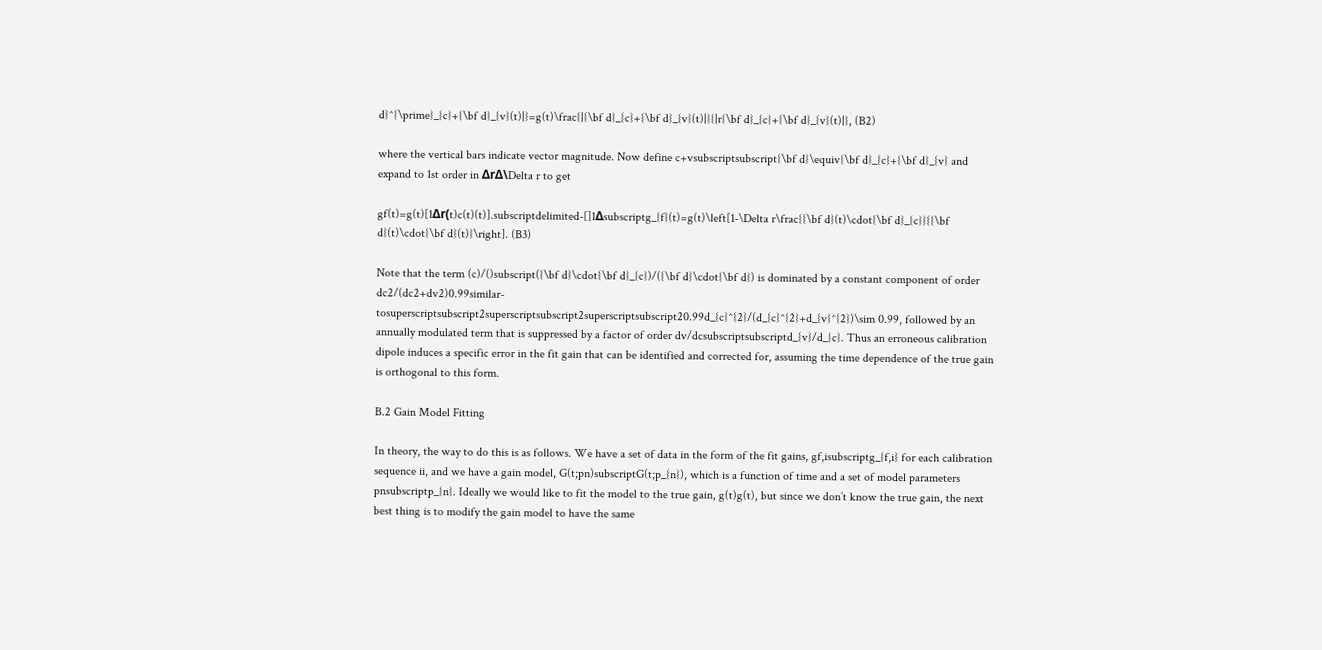d}^{\prime}_{c}+{\bf d}_{v}(t)|}=g(t)\frac{|{\bf d}_{c}+{\bf d}_{v}(t)|}{|r{\bf d}_{c}+{\bf d}_{v}(t)|}, (B2)

where the vertical bars indicate vector magnitude. Now define c+vsubscriptsubscript{\bf d}\equiv{\bf d}_{c}+{\bf d}_{v} and expand to 1st order in ΔrΔ\Delta r to get

gf(t)=g(t)[1Δr(t)c(t)(t)].subscriptdelimited-[]1Δsubscriptg_{f}(t)=g(t)\left[1-\Delta r\frac{{\bf d}(t)\cdot{\bf d}_{c}}{{\bf d}(t)\cdot{\bf d}(t)}\right]. (B3)

Note that the term (c)/()subscript({\bf d}\cdot{\bf d}_{c})/({\bf d}\cdot{\bf d}) is dominated by a constant component of order dc2/(dc2+dv2)0.99similar-tosuperscriptsubscript2superscriptsubscript2superscriptsubscript20.99d_{c}^{2}/(d_{c}^{2}+d_{v}^{2})\sim 0.99, followed by an annually modulated term that is suppressed by a factor of order dv/dcsubscriptsubscriptd_{v}/d_{c}. Thus an erroneous calibration dipole induces a specific error in the fit gain that can be identified and corrected for, assuming the time dependence of the true gain is orthogonal to this form.

B.2 Gain Model Fitting

In theory, the way to do this is as follows. We have a set of data in the form of the fit gains, gf,isubscriptg_{f,i} for each calibration sequence ii, and we have a gain model, G(t;pn)subscriptG(t;p_{n}), which is a function of time and a set of model parameters pnsubscriptp_{n}. Ideally we would like to fit the model to the true gain, g(t)g(t), but since we don’t know the true gain, the next best thing is to modify the gain model to have the same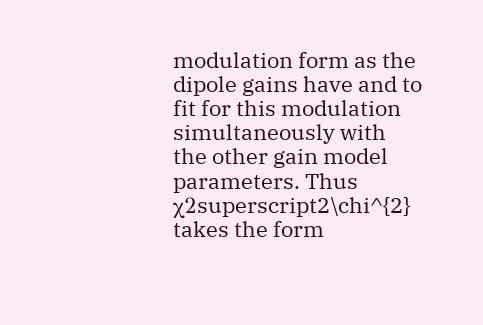modulation form as the dipole gains have and to fit for this modulation simultaneously with the other gain model parameters. Thus χ2superscript2\chi^{2} takes the form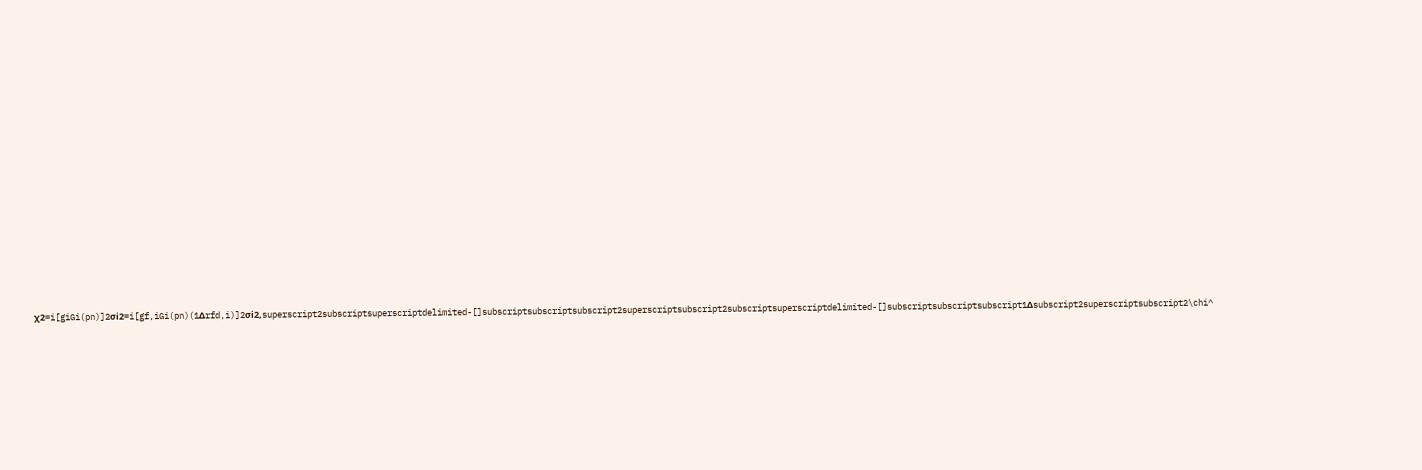χ2=i[giGi(pn)]2σi2=i[gf,iGi(pn)(1Δrfd,i)]2σi2,superscript2subscriptsuperscriptdelimited-[]subscriptsubscriptsubscript2superscriptsubscript2subscriptsuperscriptdelimited-[]subscriptsubscriptsubscript1Δsubscript2superscriptsubscript2\chi^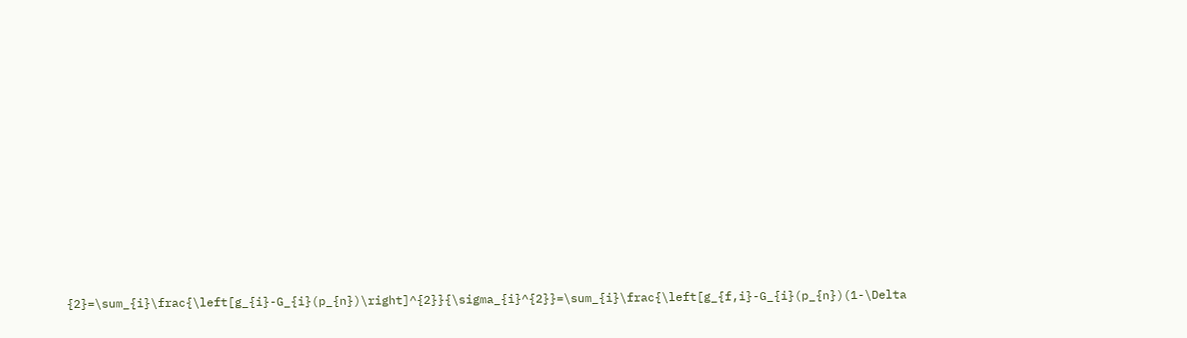{2}=\sum_{i}\frac{\left[g_{i}-G_{i}(p_{n})\right]^{2}}{\sigma_{i}^{2}}=\sum_{i}\frac{\left[g_{f,i}-G_{i}(p_{n})(1-\Delta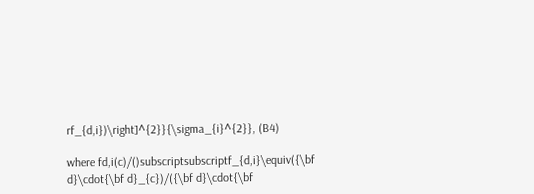rf_{d,i})\right]^{2}}{\sigma_{i}^{2}}, (B4)

where fd,i(c)/()subscriptsubscriptf_{d,i}\equiv({\bf d}\cdot{\bf d}_{c})/({\bf d}\cdot{\bf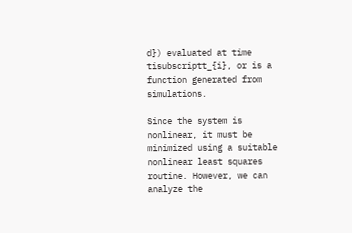d}) evaluated at time tisubscriptt_{i}, or is a function generated from simulations.

Since the system is nonlinear, it must be minimized using a suitable nonlinear least squares routine. However, we can analyze the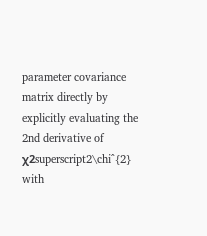parameter covariance matrix directly by explicitly evaluating the 2nd derivative of χ2superscript2\chi^{2} with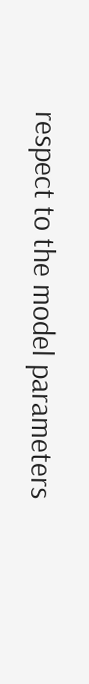respect to the model parameters